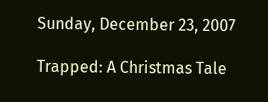Sunday, December 23, 2007

Trapped: A Christmas Tale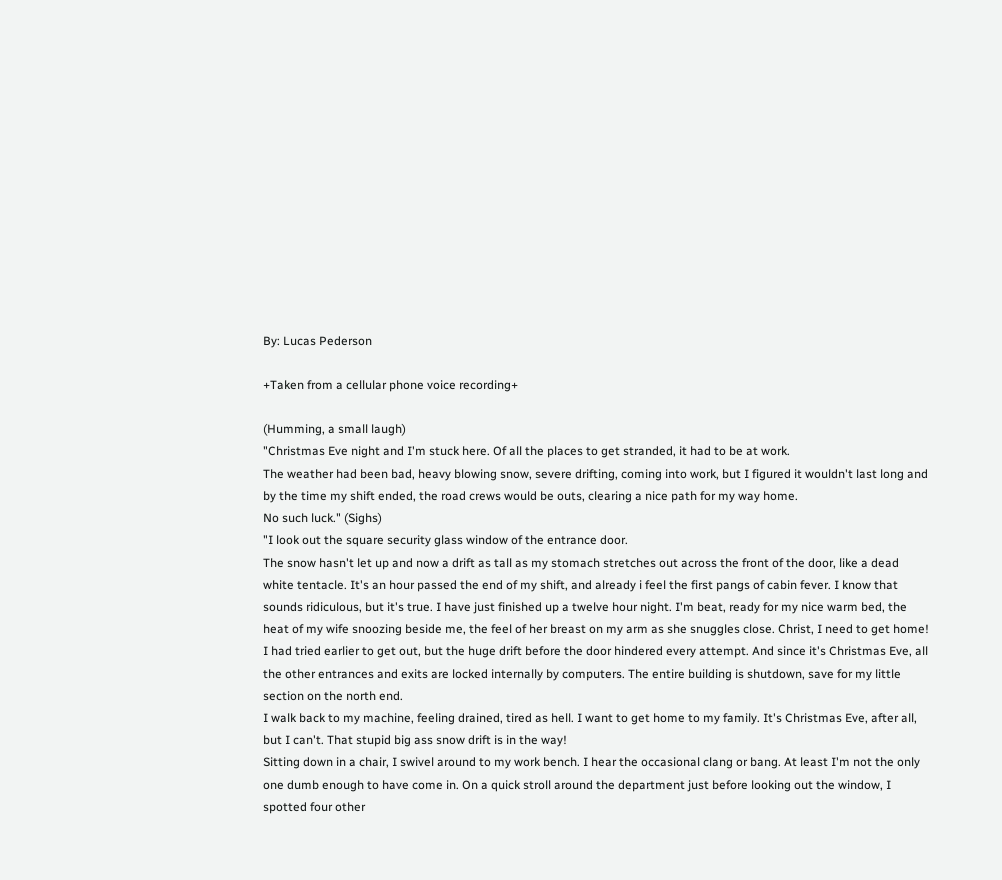By: Lucas Pederson

+Taken from a cellular phone voice recording+

(Humming, a small laugh)
"Christmas Eve night and I'm stuck here. Of all the places to get stranded, it had to be at work.
The weather had been bad, heavy blowing snow, severe drifting, coming into work, but I figured it wouldn't last long and by the time my shift ended, the road crews would be outs, clearing a nice path for my way home.
No such luck." (Sighs)
"I look out the square security glass window of the entrance door.
The snow hasn't let up and now a drift as tall as my stomach stretches out across the front of the door, like a dead white tentacle. It's an hour passed the end of my shift, and already i feel the first pangs of cabin fever. I know that sounds ridiculous, but it's true. I have just finished up a twelve hour night. I'm beat, ready for my nice warm bed, the heat of my wife snoozing beside me, the feel of her breast on my arm as she snuggles close. Christ, I need to get home!
I had tried earlier to get out, but the huge drift before the door hindered every attempt. And since it's Christmas Eve, all the other entrances and exits are locked internally by computers. The entire building is shutdown, save for my little section on the north end.
I walk back to my machine, feeling drained, tired as hell. I want to get home to my family. It's Christmas Eve, after all, but I can't. That stupid big ass snow drift is in the way!
Sitting down in a chair, I swivel around to my work bench. I hear the occasional clang or bang. At least I'm not the only one dumb enough to have come in. On a quick stroll around the department just before looking out the window, I spotted four other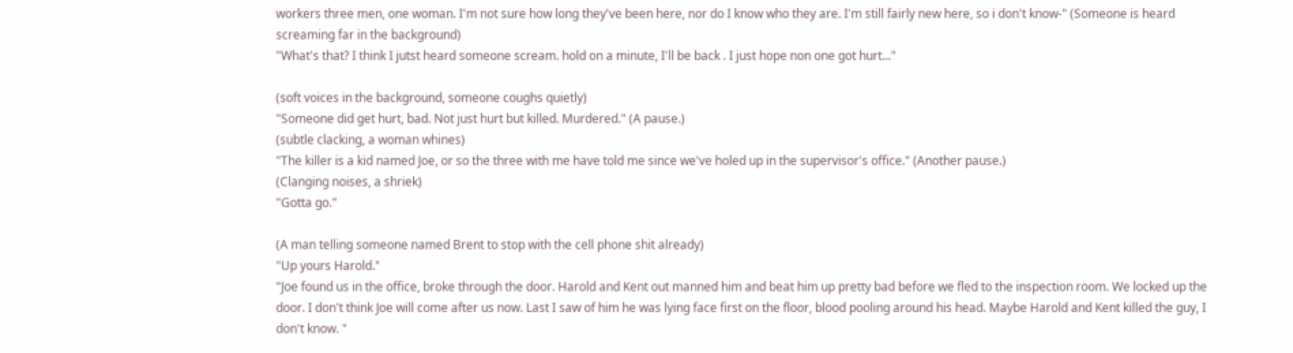workers three men, one woman. I'm not sure how long they've been here, nor do I know who they are. I'm still fairly new here, so i don't know-" (Someone is heard screaming far in the background)
"What's that? I think I jutst heard someone scream. hold on a minute, I'll be back . I just hope non one got hurt..."

(soft voices in the background, someone coughs quietly)
"Someone did get hurt, bad. Not just hurt but killed. Murdered." (A pause.)
(subtle clacking, a woman whines)
"The killer is a kid named Joe, or so the three with me have told me since we've holed up in the supervisor's office." (Another pause.)
(Clanging noises, a shriek)
"Gotta go."

(A man telling someone named Brent to stop with the cell phone shit already)
"Up yours Harold."
"Joe found us in the office, broke through the door. Harold and Kent out manned him and beat him up pretty bad before we fled to the inspection room. We locked up the door. I don't think Joe will come after us now. Last I saw of him he was lying face first on the floor, blood pooling around his head. Maybe Harold and Kent killed the guy, I don't know. "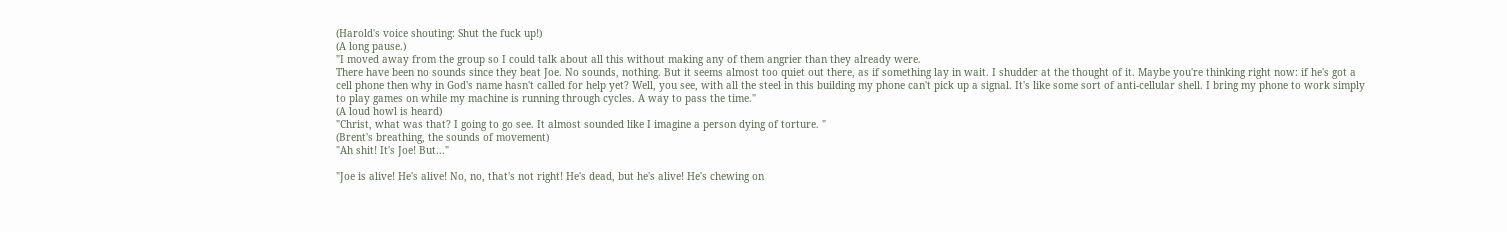(Harold's voice shouting: Shut the fuck up!)
(A long pause.)
"I moved away from the group so I could talk about all this without making any of them angrier than they already were.
There have been no sounds since they beat Joe. No sounds, nothing. But it seems almost too quiet out there, as if something lay in wait. I shudder at the thought of it. Maybe you're thinking right now: if he's got a cell phone then why in God's name hasn't called for help yet? Well, you see, with all the steel in this building my phone can't pick up a signal. It's like some sort of anti-cellular shell. I bring my phone to work simply to play games on while my machine is running through cycles. A way to pass the time."
(A loud howl is heard)
"Christ, what was that? I going to go see. It almost sounded like I imagine a person dying of torture. "
(Brent's breathing, the sounds of movement)
"Ah shit! It's Joe! But..."

"Joe is alive! He's alive! No, no, that's not right! He's dead, but he's alive! He's chewing on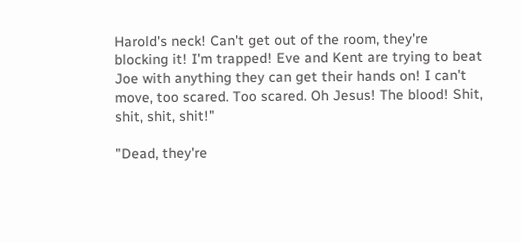Harold's neck! Can't get out of the room, they're blocking it! I'm trapped! Eve and Kent are trying to beat Joe with anything they can get their hands on! I can't move, too scared. Too scared. Oh Jesus! The blood! Shit, shit, shit, shit!"

"Dead, they're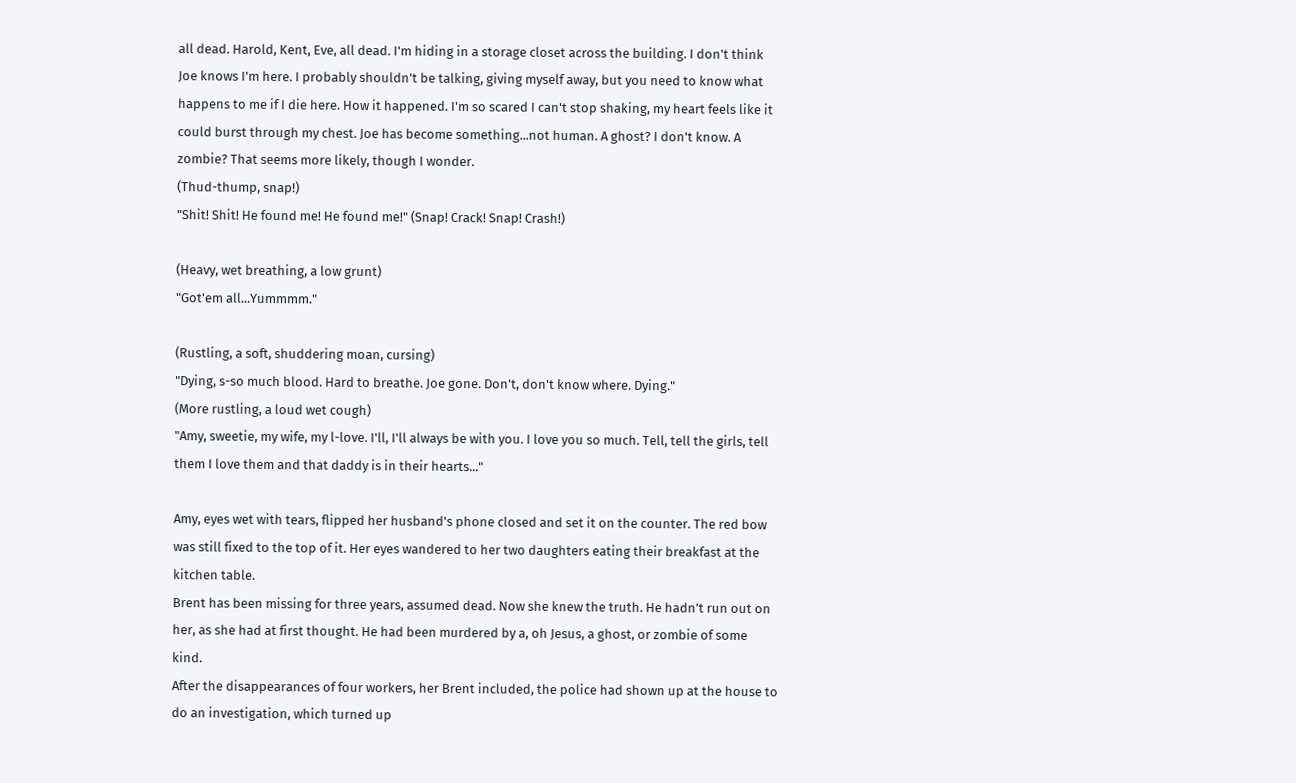all dead. Harold, Kent, Eve, all dead. I'm hiding in a storage closet across the building. I don't think Joe knows I'm here. I probably shouldn't be talking, giving myself away, but you need to know what happens to me if I die here. How it happened. I'm so scared I can't stop shaking, my heart feels like it could burst through my chest. Joe has become something...not human. A ghost? I don't know. A zombie? That seems more likely, though I wonder.
(Thud-thump, snap!)
"Shit! Shit! He found me! He found me!" (Snap! Crack! Snap! Crash!)

(Heavy, wet breathing, a low grunt)
"Got'em all...Yummmm."

(Rustling, a soft, shuddering moan, cursing)
"Dying, s-so much blood. Hard to breathe. Joe gone. Don't, don't know where. Dying."
(More rustling, a loud wet cough)
"Amy, sweetie, my wife, my l-love. I'll, I'll always be with you. I love you so much. Tell, tell the girls, tell them I love them and that daddy is in their hearts..."

Amy, eyes wet with tears, flipped her husband's phone closed and set it on the counter. The red bow was still fixed to the top of it. Her eyes wandered to her two daughters eating their breakfast at the kitchen table.
Brent has been missing for three years, assumed dead. Now she knew the truth. He hadn't run out on her, as she had at first thought. He had been murdered by a, oh Jesus, a ghost, or zombie of some kind.
After the disappearances of four workers, her Brent included, the police had shown up at the house to do an investigation, which turned up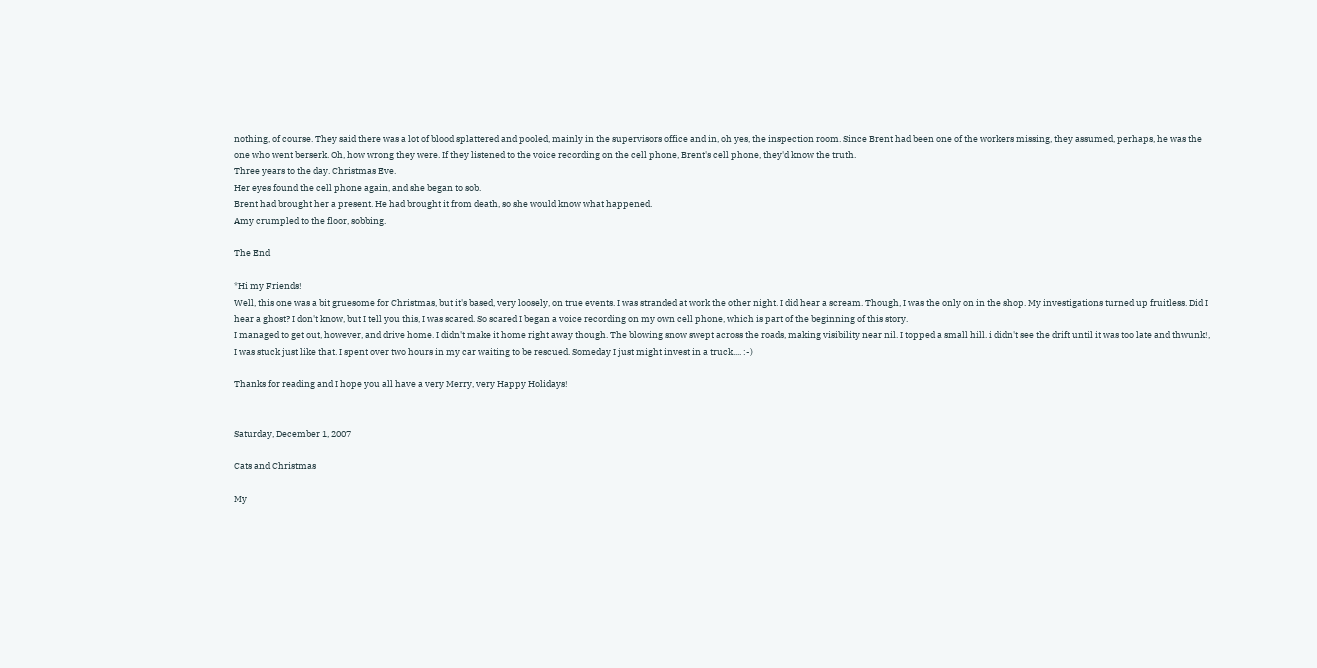nothing, of course. They said there was a lot of blood splattered and pooled, mainly in the supervisors office and in, oh yes, the inspection room. Since Brent had been one of the workers missing, they assumed, perhaps, he was the one who went berserk. Oh, how wrong they were. If they listened to the voice recording on the cell phone, Brent's cell phone, they'd know the truth.
Three years to the day. Christmas Eve.
Her eyes found the cell phone again, and she began to sob.
Brent had brought her a present. He had brought it from death, so she would know what happened.
Amy crumpled to the floor, sobbing.

The End

*Hi my Friends!
Well, this one was a bit gruesome for Christmas, but it's based, very loosely, on true events. I was stranded at work the other night. I did hear a scream. Though, I was the only on in the shop. My investigations turned up fruitless. Did I hear a ghost? I don't know, but I tell you this, I was scared. So scared I began a voice recording on my own cell phone, which is part of the beginning of this story.
I managed to get out, however, and drive home. I didn't make it home right away though. The blowing snow swept across the roads, making visibility near nil. I topped a small hill. i didn't see the drift until it was too late and thwunk!, I was stuck just like that. I spent over two hours in my car waiting to be rescued. Someday I just might invest in a truck.... :-)

Thanks for reading and I hope you all have a very Merry, very Happy Holidays!


Saturday, December 1, 2007

Cats and Christmas

My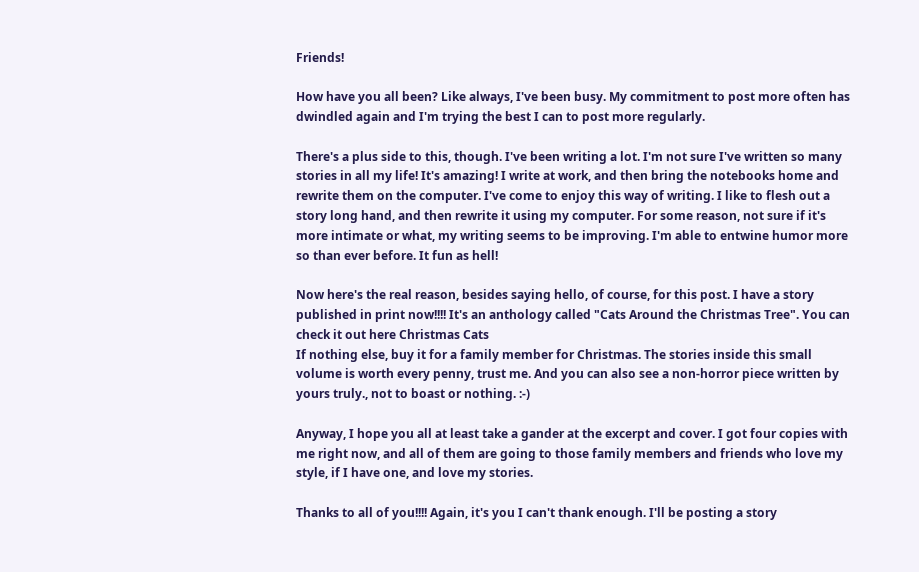Friends!

How have you all been? Like always, I've been busy. My commitment to post more often has dwindled again and I'm trying the best I can to post more regularly.

There's a plus side to this, though. I've been writing a lot. I'm not sure I've written so many stories in all my life! It's amazing! I write at work, and then bring the notebooks home and rewrite them on the computer. I've come to enjoy this way of writing. I like to flesh out a story long hand, and then rewrite it using my computer. For some reason, not sure if it's more intimate or what, my writing seems to be improving. I'm able to entwine humor more so than ever before. It fun as hell!

Now here's the real reason, besides saying hello, of course, for this post. I have a story published in print now!!!! It's an anthology called "Cats Around the Christmas Tree". You can check it out here Christmas Cats
If nothing else, buy it for a family member for Christmas. The stories inside this small volume is worth every penny, trust me. And you can also see a non-horror piece written by yours truly., not to boast or nothing. :-)

Anyway, I hope you all at least take a gander at the excerpt and cover. I got four copies with me right now, and all of them are going to those family members and friends who love my style, if I have one, and love my stories.

Thanks to all of you!!!! Again, it's you I can't thank enough. I'll be posting a story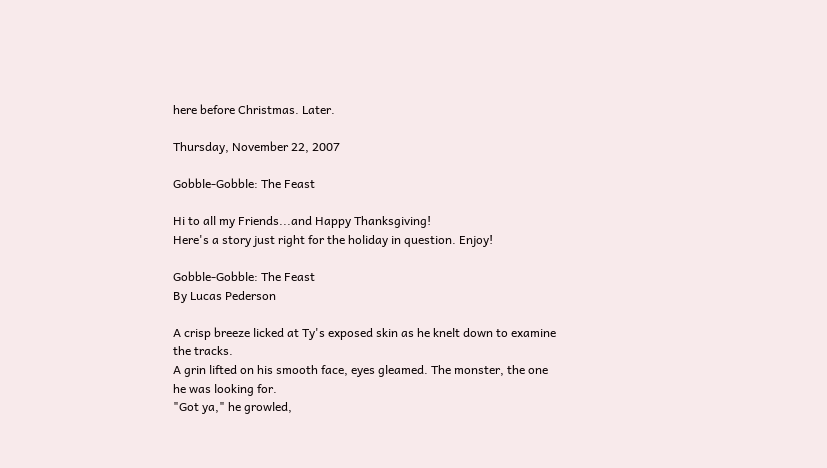here before Christmas. Later.

Thursday, November 22, 2007

Gobble-Gobble: The Feast

Hi to all my Friends...and Happy Thanksgiving!
Here's a story just right for the holiday in question. Enjoy!

Gobble-Gobble: The Feast
By Lucas Pederson

A crisp breeze licked at Ty's exposed skin as he knelt down to examine the tracks.
A grin lifted on his smooth face, eyes gleamed. The monster, the one he was looking for.
"Got ya," he growled,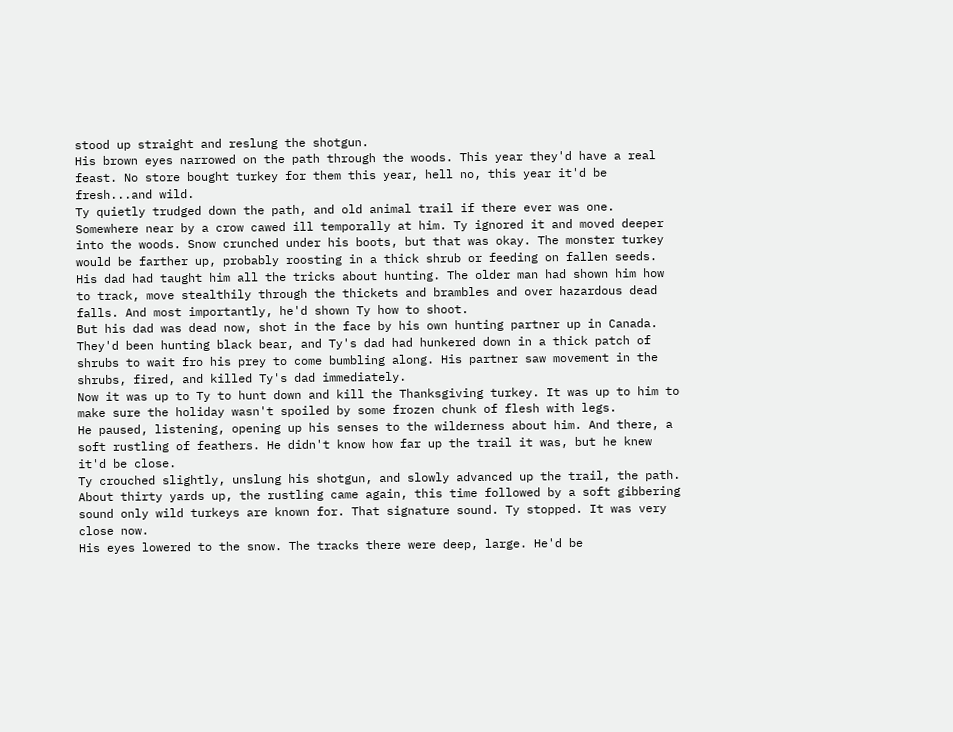stood up straight and reslung the shotgun.
His brown eyes narrowed on the path through the woods. This year they'd have a real feast. No store bought turkey for them this year, hell no, this year it'd be fresh...and wild.
Ty quietly trudged down the path, and old animal trail if there ever was one. Somewhere near by a crow cawed ill temporally at him. Ty ignored it and moved deeper into the woods. Snow crunched under his boots, but that was okay. The monster turkey would be farther up, probably roosting in a thick shrub or feeding on fallen seeds.
His dad had taught him all the tricks about hunting. The older man had shown him how to track, move stealthily through the thickets and brambles and over hazardous dead falls. And most importantly, he'd shown Ty how to shoot.
But his dad was dead now, shot in the face by his own hunting partner up in Canada. They'd been hunting black bear, and Ty's dad had hunkered down in a thick patch of shrubs to wait fro his prey to come bumbling along. His partner saw movement in the shrubs, fired, and killed Ty's dad immediately.
Now it was up to Ty to hunt down and kill the Thanksgiving turkey. It was up to him to make sure the holiday wasn't spoiled by some frozen chunk of flesh with legs.
He paused, listening, opening up his senses to the wilderness about him. And there, a soft rustling of feathers. He didn't know how far up the trail it was, but he knew it'd be close.
Ty crouched slightly, unslung his shotgun, and slowly advanced up the trail, the path.
About thirty yards up, the rustling came again, this time followed by a soft gibbering sound only wild turkeys are known for. That signature sound. Ty stopped. It was very close now.
His eyes lowered to the snow. The tracks there were deep, large. He'd be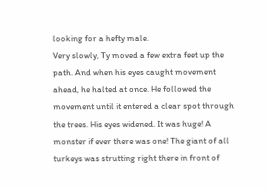looking for a hefty male.
Very slowly, Ty moved a few extra feet up the path. And when his eyes caught movement ahead, he halted at once. He followed the movement until it entered a clear spot through the trees. His eyes widened. It was huge! A monster if ever there was one! The giant of all turkeys was strutting right there in front of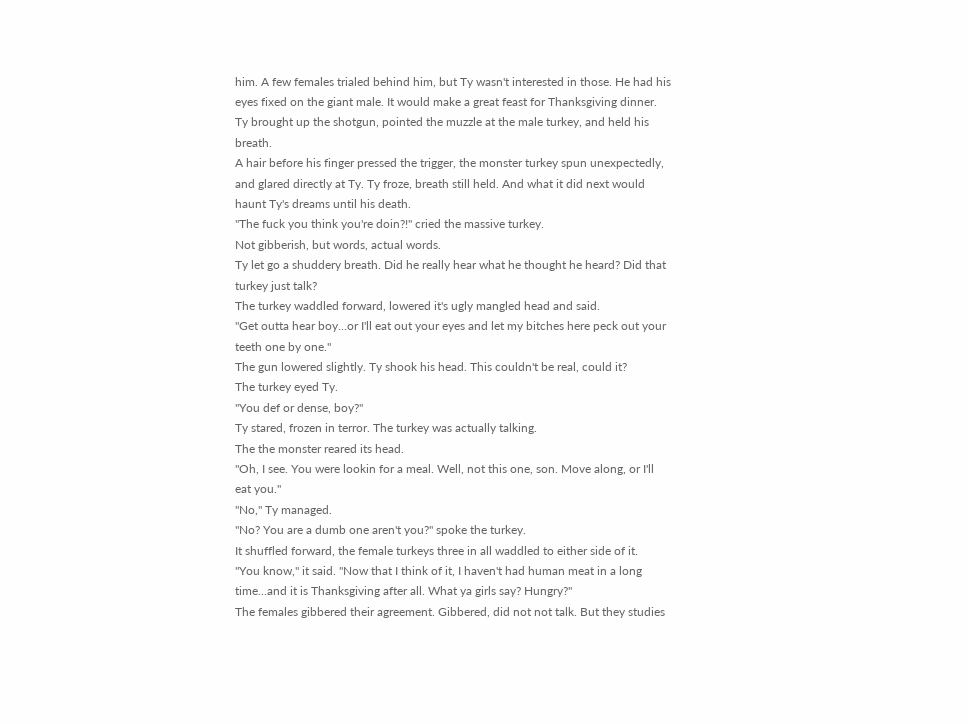him. A few females trialed behind him, but Ty wasn't interested in those. He had his eyes fixed on the giant male. It would make a great feast for Thanksgiving dinner.
Ty brought up the shotgun, pointed the muzzle at the male turkey, and held his breath.
A hair before his finger pressed the trigger, the monster turkey spun unexpectedly, and glared directly at Ty. Ty froze, breath still held. And what it did next would haunt Ty's dreams until his death.
"The fuck you think you're doin?!" cried the massive turkey.
Not gibberish, but words, actual words.
Ty let go a shuddery breath. Did he really hear what he thought he heard? Did that turkey just talk?
The turkey waddled forward, lowered it's ugly mangled head and said.
"Get outta hear boy...or I'll eat out your eyes and let my bitches here peck out your teeth one by one."
The gun lowered slightly. Ty shook his head. This couldn't be real, could it?
The turkey eyed Ty.
"You def or dense, boy?"
Ty stared, frozen in terror. The turkey was actually talking.
The the monster reared its head.
"Oh, I see. You were lookin for a meal. Well, not this one, son. Move along, or I'll eat you."
"No," Ty managed.
"No? You are a dumb one aren't you?" spoke the turkey.
It shuffled forward, the female turkeys three in all waddled to either side of it.
"You know," it said. "Now that I think of it, I haven't had human meat in a long time...and it is Thanksgiving after all. What ya girls say? Hungry?"
The females gibbered their agreement. Gibbered, did not not talk. But they studies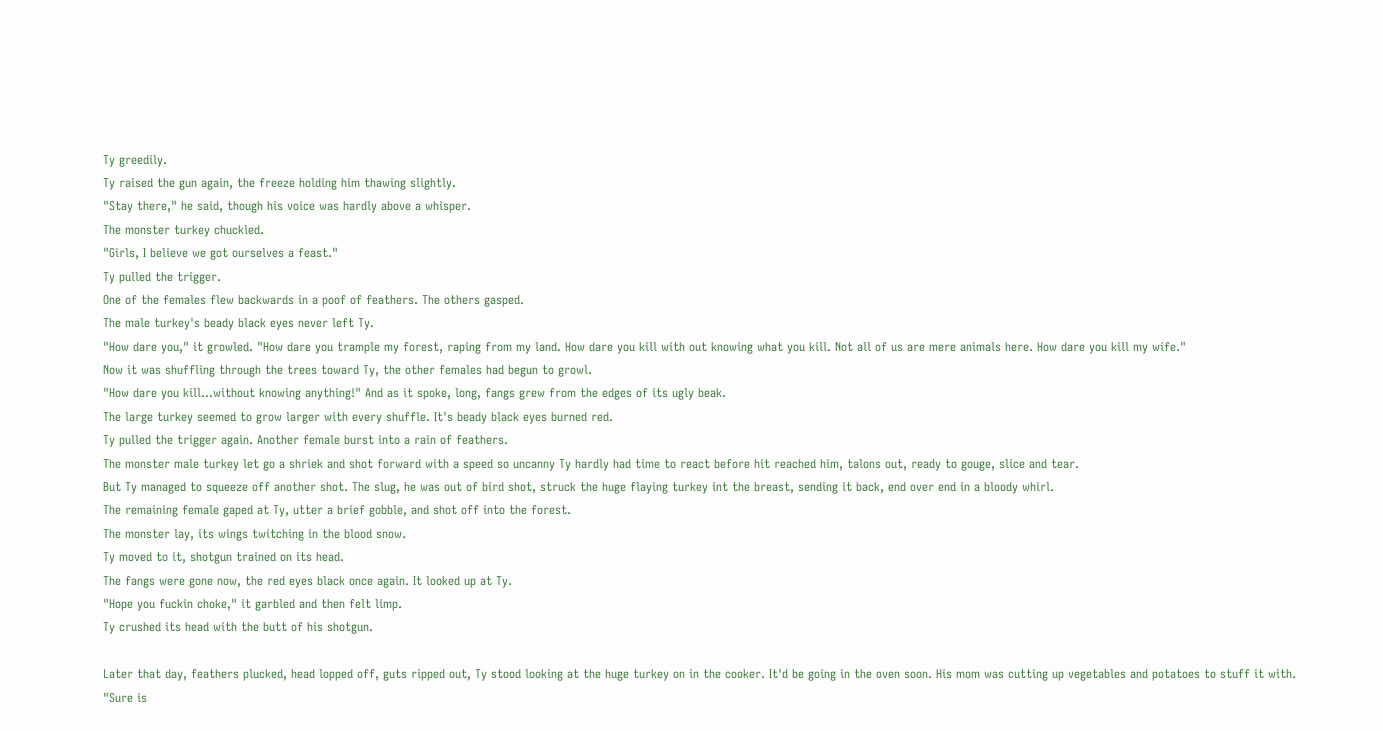Ty greedily.
Ty raised the gun again, the freeze holding him thawing slightly.
"Stay there," he said, though his voice was hardly above a whisper.
The monster turkey chuckled.
"Girls, I believe we got ourselves a feast."
Ty pulled the trigger.
One of the females flew backwards in a poof of feathers. The others gasped.
The male turkey's beady black eyes never left Ty.
"How dare you," it growled. "How dare you trample my forest, raping from my land. How dare you kill with out knowing what you kill. Not all of us are mere animals here. How dare you kill my wife."
Now it was shuffling through the trees toward Ty, the other females had begun to growl.
"How dare you kill...without knowing anything!" And as it spoke, long, fangs grew from the edges of its ugly beak.
The large turkey seemed to grow larger with every shuffle. It's beady black eyes burned red.
Ty pulled the trigger again. Another female burst into a rain of feathers.
The monster male turkey let go a shriek and shot forward with a speed so uncanny Ty hardly had time to react before hit reached him, talons out, ready to gouge, slice and tear.
But Ty managed to squeeze off another shot. The slug, he was out of bird shot, struck the huge flaying turkey int the breast, sending it back, end over end in a bloody whirl.
The remaining female gaped at Ty, utter a brief gobble, and shot off into the forest.
The monster lay, its wings twitching in the blood snow.
Ty moved to it, shotgun trained on its head.
The fangs were gone now, the red eyes black once again. It looked up at Ty.
"Hope you fuckin choke," it garbled and then felt limp.
Ty crushed its head with the butt of his shotgun.

Later that day, feathers plucked, head lopped off, guts ripped out, Ty stood looking at the huge turkey on in the cooker. It'd be going in the oven soon. His mom was cutting up vegetables and potatoes to stuff it with.
"Sure is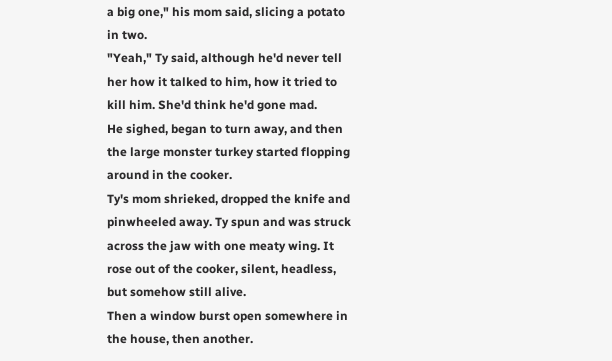a big one," his mom said, slicing a potato in two.
"Yeah," Ty said, although he'd never tell her how it talked to him, how it tried to kill him. She'd think he'd gone mad.
He sighed, began to turn away, and then the large monster turkey started flopping around in the cooker.
Ty's mom shrieked, dropped the knife and pinwheeled away. Ty spun and was struck across the jaw with one meaty wing. It rose out of the cooker, silent, headless, but somehow still alive.
Then a window burst open somewhere in the house, then another.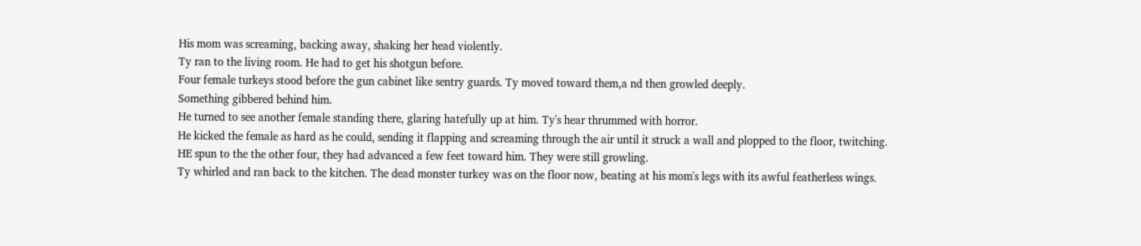His mom was screaming, backing away, shaking her head violently.
Ty ran to the living room. He had to get his shotgun before.
Four female turkeys stood before the gun cabinet like sentry guards. Ty moved toward them,a nd then growled deeply.
Something gibbered behind him.
He turned to see another female standing there, glaring hatefully up at him. Ty's hear thrummed with horror.
He kicked the female as hard as he could, sending it flapping and screaming through the air until it struck a wall and plopped to the floor, twitching.
HE spun to the the other four, they had advanced a few feet toward him. They were still growling.
Ty whirled and ran back to the kitchen. The dead monster turkey was on the floor now, beating at his mom's legs with its awful featherless wings.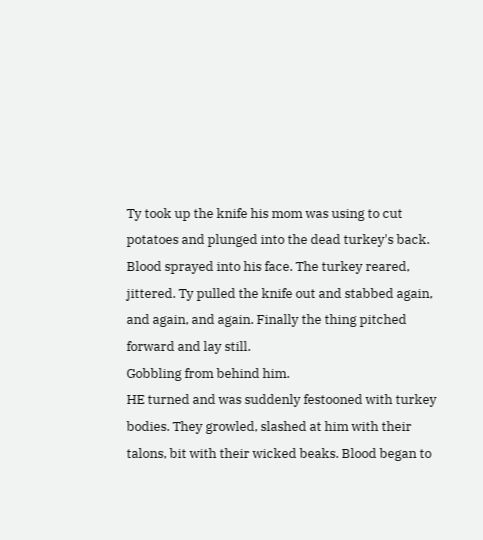Ty took up the knife his mom was using to cut potatoes and plunged into the dead turkey's back. Blood sprayed into his face. The turkey reared, jittered. Ty pulled the knife out and stabbed again, and again, and again. Finally the thing pitched forward and lay still.
Gobbling from behind him.
HE turned and was suddenly festooned with turkey bodies. They growled, slashed at him with their talons, bit with their wicked beaks. Blood began to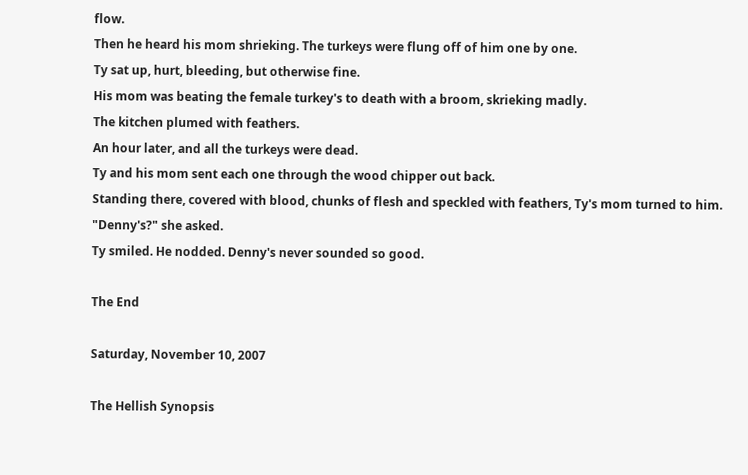flow.
Then he heard his mom shrieking. The turkeys were flung off of him one by one.
Ty sat up, hurt, bleeding, but otherwise fine.
His mom was beating the female turkey's to death with a broom, skrieking madly.
The kitchen plumed with feathers.
An hour later, and all the turkeys were dead.
Ty and his mom sent each one through the wood chipper out back.
Standing there, covered with blood, chunks of flesh and speckled with feathers, Ty's mom turned to him.
"Denny's?" she asked.
Ty smiled. He nodded. Denny's never sounded so good.

The End

Saturday, November 10, 2007

The Hellish Synopsis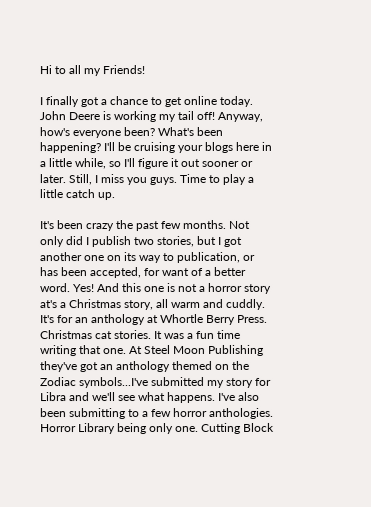Hi to all my Friends!

I finally got a chance to get online today. John Deere is working my tail off! Anyway, how's everyone been? What's been happening? I'll be cruising your blogs here in a little while, so I'll figure it out sooner or later. Still, I miss you guys. Time to play a little catch up.

It's been crazy the past few months. Not only did I publish two stories, but I got another one on its way to publication, or has been accepted, for want of a better word. Yes! And this one is not a horror story at's a Christmas story, all warm and cuddly. It's for an anthology at Whortle Berry Press. Christmas cat stories. It was a fun time writing that one. At Steel Moon Publishing they've got an anthology themed on the Zodiac symbols...I've submitted my story for Libra and we'll see what happens. I've also been submitting to a few horror anthologies. Horror Library being only one. Cutting Block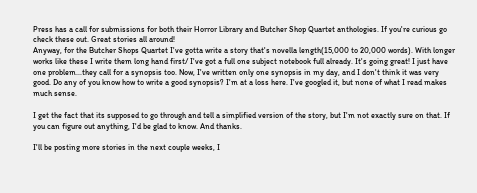Press has a call for submissions for both their Horror Library and Butcher Shop Quartet anthologies. If you're curious go check these out. Great stories all around!
Anyway, for the Butcher Shops Quartet I've gotta write a story that's novella length(15,000 to 20,000 words). With longer works like these I write them long hand first/ I've got a full one subject notebook full already. It's going great! I just have one problem...they call for a synopsis too. Now, I've written only one synopsis in my day, and I don't think it was very good. Do any of you know how to write a good synopsis? I'm at a loss here. I've googled it, but none of what I read makes much sense.

I get the fact that its supposed to go through and tell a simplified version of the story, but I'm not exactly sure on that. If you can figure out anything, I'd be glad to know. And thanks.

I'll be posting more stories in the next couple weeks, I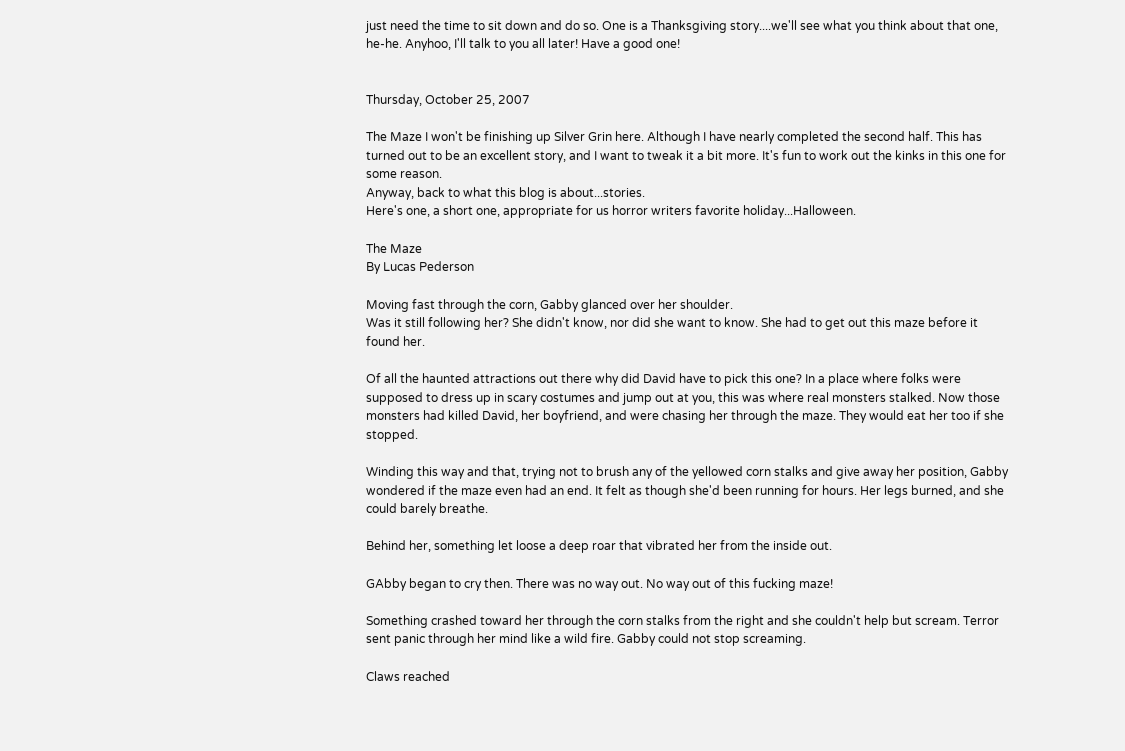just need the time to sit down and do so. One is a Thanksgiving story....we'll see what you think about that one, he-he. Anyhoo, I'll talk to you all later! Have a good one!


Thursday, October 25, 2007

The Maze I won't be finishing up Silver Grin here. Although I have nearly completed the second half. This has turned out to be an excellent story, and I want to tweak it a bit more. It's fun to work out the kinks in this one for some reason.
Anyway, back to what this blog is about...stories.
Here's one, a short one, appropriate for us horror writers favorite holiday...Halloween.

The Maze
By Lucas Pederson

Moving fast through the corn, Gabby glanced over her shoulder.
Was it still following her? She didn't know, nor did she want to know. She had to get out this maze before it found her.

Of all the haunted attractions out there why did David have to pick this one? In a place where folks were supposed to dress up in scary costumes and jump out at you, this was where real monsters stalked. Now those monsters had killed David, her boyfriend, and were chasing her through the maze. They would eat her too if she stopped.

Winding this way and that, trying not to brush any of the yellowed corn stalks and give away her position, Gabby wondered if the maze even had an end. It felt as though she'd been running for hours. Her legs burned, and she could barely breathe.

Behind her, something let loose a deep roar that vibrated her from the inside out.

GAbby began to cry then. There was no way out. No way out of this fucking maze!

Something crashed toward her through the corn stalks from the right and she couldn't help but scream. Terror sent panic through her mind like a wild fire. Gabby could not stop screaming.

Claws reached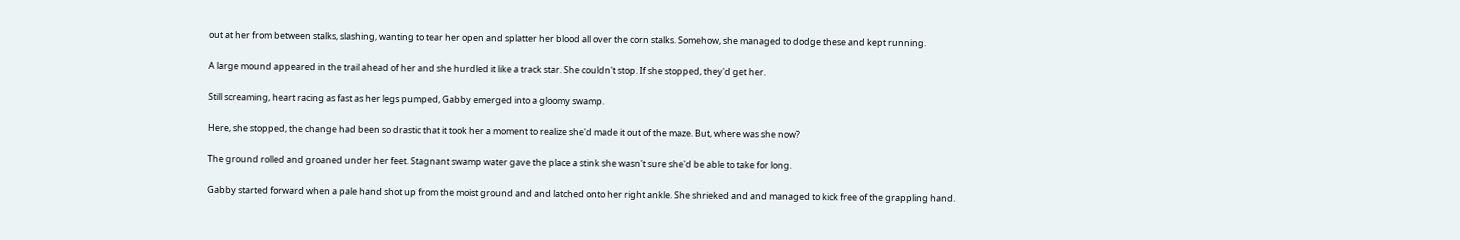out at her from between stalks, slashing, wanting to tear her open and splatter her blood all over the corn stalks. Somehow, she managed to dodge these and kept running.

A large mound appeared in the trail ahead of her and she hurdled it like a track star. She couldn't stop. If she stopped, they'd get her.

Still screaming, heart racing as fast as her legs pumped, Gabby emerged into a gloomy swamp.

Here, she stopped, the change had been so drastic that it took her a moment to realize she'd made it out of the maze. But, where was she now?

The ground rolled and groaned under her feet. Stagnant swamp water gave the place a stink she wasn't sure she'd be able to take for long.

Gabby started forward when a pale hand shot up from the moist ground and and latched onto her right ankle. She shrieked and and managed to kick free of the grappling hand.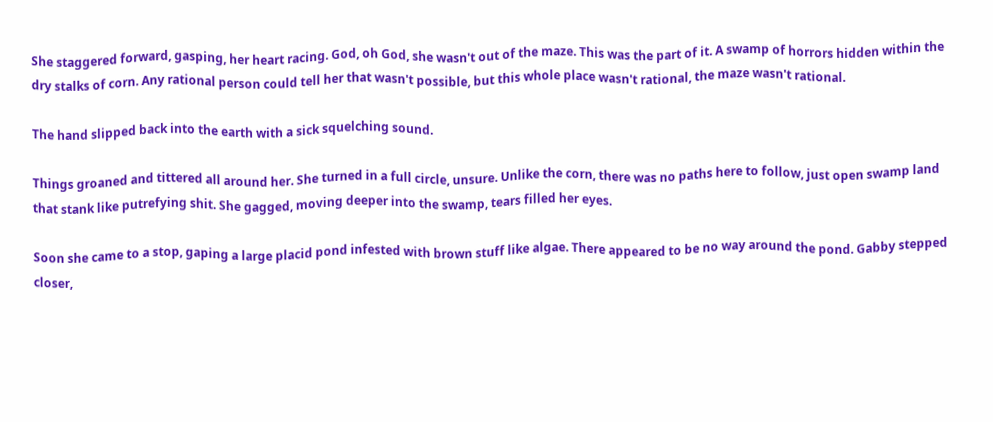She staggered forward, gasping, her heart racing. God, oh God, she wasn't out of the maze. This was the part of it. A swamp of horrors hidden within the dry stalks of corn. Any rational person could tell her that wasn't possible, but this whole place wasn't rational, the maze wasn't rational.

The hand slipped back into the earth with a sick squelching sound.

Things groaned and tittered all around her. She turned in a full circle, unsure. Unlike the corn, there was no paths here to follow, just open swamp land that stank like putrefying shit. She gagged, moving deeper into the swamp, tears filled her eyes.

Soon she came to a stop, gaping a large placid pond infested with brown stuff like algae. There appeared to be no way around the pond. Gabby stepped closer,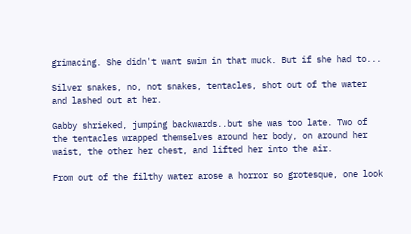grimacing. She didn't want swim in that muck. But if she had to...

Silver snakes, no, not snakes, tentacles, shot out of the water and lashed out at her.

Gabby shrieked, jumping backwards..but she was too late. Two of the tentacles wrapped themselves around her body, on around her waist, the other her chest, and lifted her into the air.

From out of the filthy water arose a horror so grotesque, one look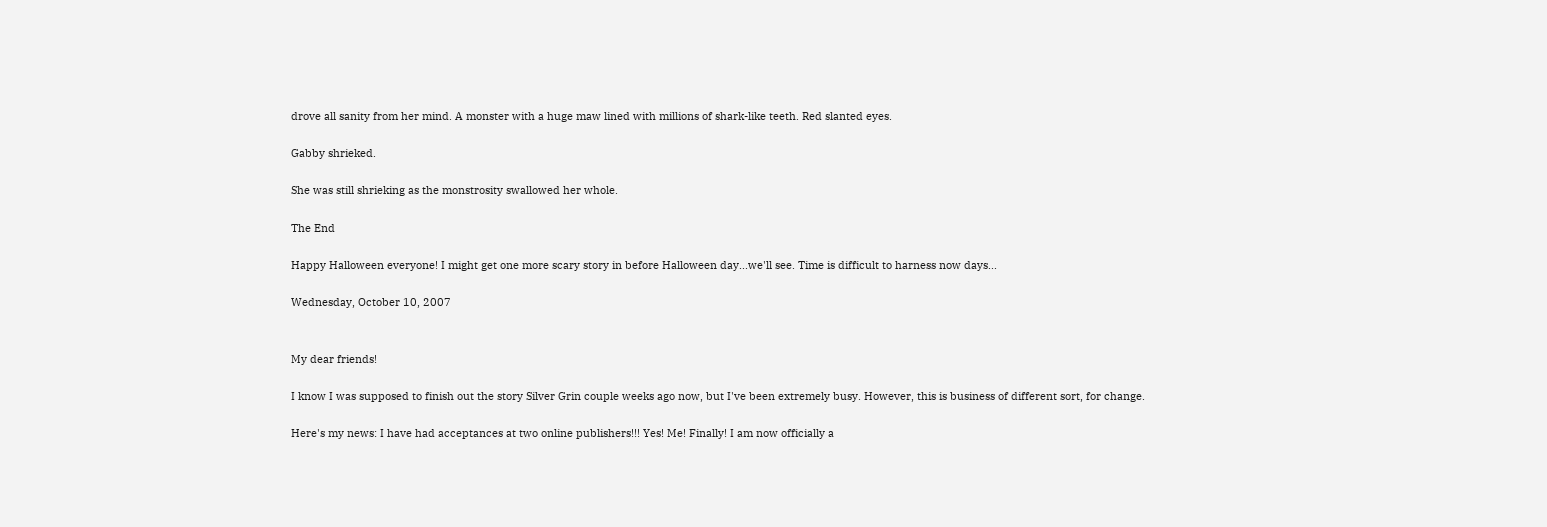drove all sanity from her mind. A monster with a huge maw lined with millions of shark-like teeth. Red slanted eyes.

Gabby shrieked.

She was still shrieking as the monstrosity swallowed her whole.

The End

Happy Halloween everyone! I might get one more scary story in before Halloween day...we'll see. Time is difficult to harness now days...

Wednesday, October 10, 2007


My dear friends!

I know I was supposed to finish out the story Silver Grin couple weeks ago now, but I've been extremely busy. However, this is business of different sort, for change.

Here's my news: I have had acceptances at two online publishers!!! Yes! Me! Finally! I am now officially a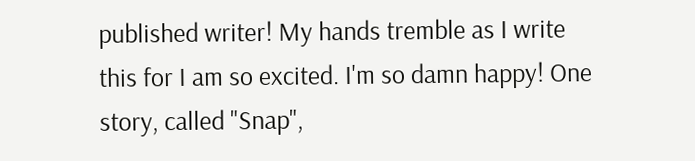published writer! My hands tremble as I write this for I am so excited. I'm so damn happy! One story, called "Snap",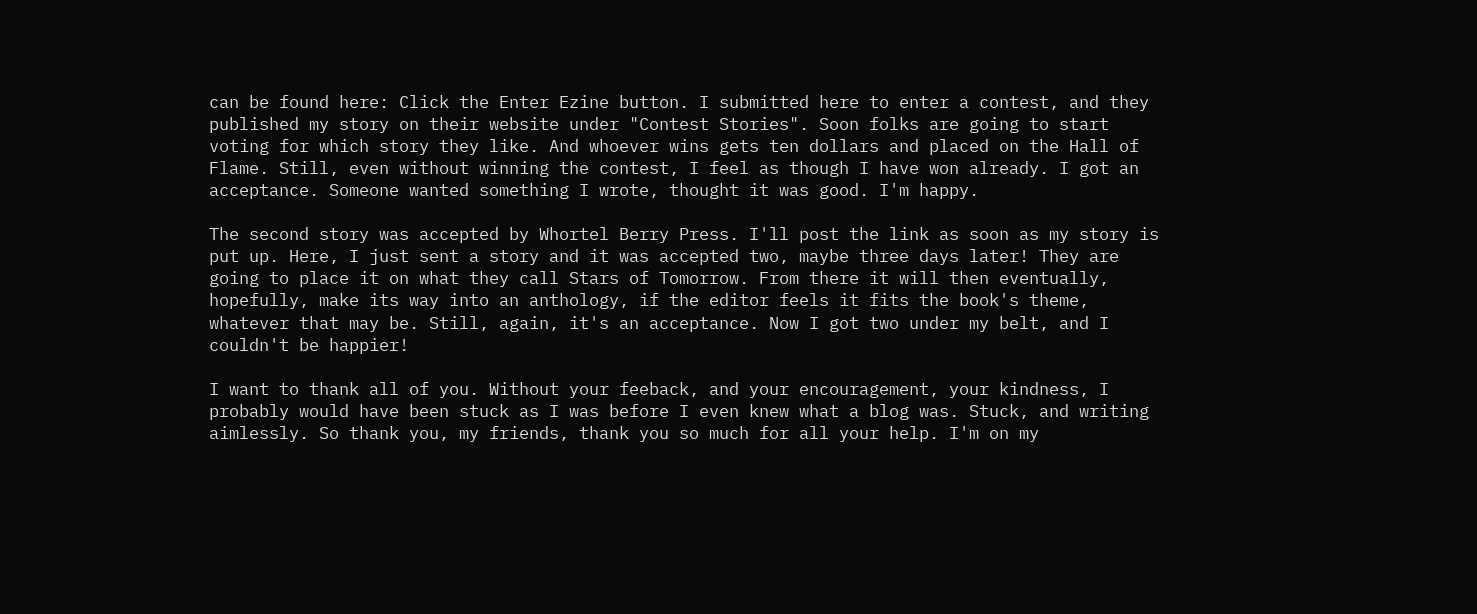can be found here: Click the Enter Ezine button. I submitted here to enter a contest, and they published my story on their website under "Contest Stories". Soon folks are going to start voting for which story they like. And whoever wins gets ten dollars and placed on the Hall of Flame. Still, even without winning the contest, I feel as though I have won already. I got an acceptance. Someone wanted something I wrote, thought it was good. I'm happy.

The second story was accepted by Whortel Berry Press. I'll post the link as soon as my story is put up. Here, I just sent a story and it was accepted two, maybe three days later! They are going to place it on what they call Stars of Tomorrow. From there it will then eventually, hopefully, make its way into an anthology, if the editor feels it fits the book's theme, whatever that may be. Still, again, it's an acceptance. Now I got two under my belt, and I couldn't be happier!

I want to thank all of you. Without your feeback, and your encouragement, your kindness, I probably would have been stuck as I was before I even knew what a blog was. Stuck, and writing aimlessly. So thank you, my friends, thank you so much for all your help. I'm on my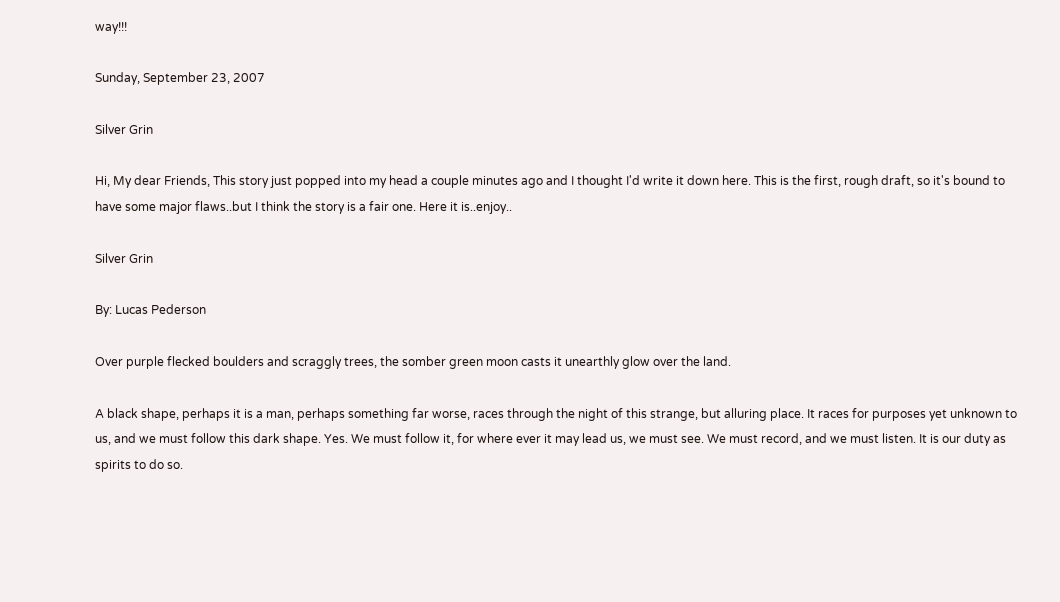way!!!

Sunday, September 23, 2007

Silver Grin

Hi, My dear Friends, This story just popped into my head a couple minutes ago and I thought I'd write it down here. This is the first, rough draft, so it's bound to have some major flaws..but I think the story is a fair one. Here it is..enjoy..

Silver Grin

By: Lucas Pederson

Over purple flecked boulders and scraggly trees, the somber green moon casts it unearthly glow over the land.

A black shape, perhaps it is a man, perhaps something far worse, races through the night of this strange, but alluring place. It races for purposes yet unknown to us, and we must follow this dark shape. Yes. We must follow it, for where ever it may lead us, we must see. We must record, and we must listen. It is our duty as spirits to do so.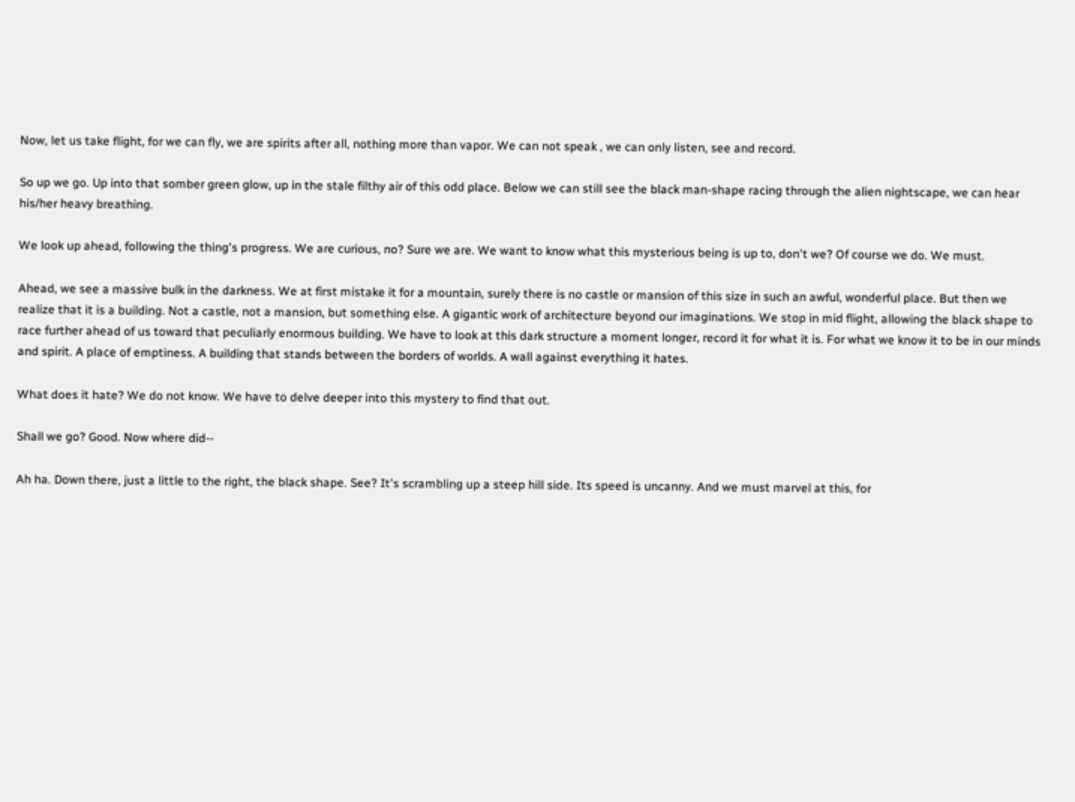Now, let us take flight, for we can fly, we are spirits after all, nothing more than vapor. We can not speak , we can only listen, see and record.

So up we go. Up into that somber green glow, up in the stale filthy air of this odd place. Below we can still see the black man-shape racing through the alien nightscape, we can hear his/her heavy breathing.

We look up ahead, following the thing's progress. We are curious, no? Sure we are. We want to know what this mysterious being is up to, don't we? Of course we do. We must.

Ahead, we see a massive bulk in the darkness. We at first mistake it for a mountain, surely there is no castle or mansion of this size in such an awful, wonderful place. But then we realize that it is a building. Not a castle, not a mansion, but something else. A gigantic work of architecture beyond our imaginations. We stop in mid flight, allowing the black shape to race further ahead of us toward that peculiarly enormous building. We have to look at this dark structure a moment longer, record it for what it is. For what we know it to be in our minds and spirit. A place of emptiness. A building that stands between the borders of worlds. A wall against everything it hates.

What does it hate? We do not know. We have to delve deeper into this mystery to find that out.

Shall we go? Good. Now where did--

Ah ha. Down there, just a little to the right, the black shape. See? It's scrambling up a steep hill side. Its speed is uncanny. And we must marvel at this, for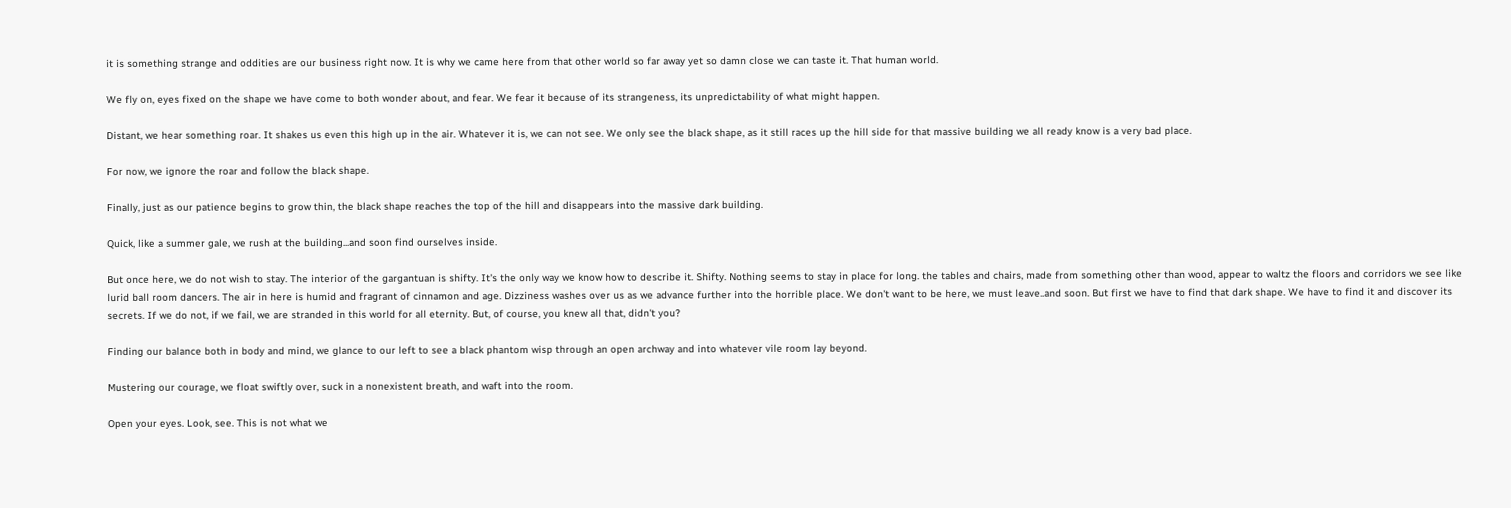it is something strange and oddities are our business right now. It is why we came here from that other world so far away yet so damn close we can taste it. That human world.

We fly on, eyes fixed on the shape we have come to both wonder about, and fear. We fear it because of its strangeness, its unpredictability of what might happen.

Distant, we hear something roar. It shakes us even this high up in the air. Whatever it is, we can not see. We only see the black shape, as it still races up the hill side for that massive building we all ready know is a very bad place.

For now, we ignore the roar and follow the black shape.

Finally, just as our patience begins to grow thin, the black shape reaches the top of the hill and disappears into the massive dark building.

Quick, like a summer gale, we rush at the building...and soon find ourselves inside.

But once here, we do not wish to stay. The interior of the gargantuan is shifty. It's the only way we know how to describe it. Shifty. Nothing seems to stay in place for long. the tables and chairs, made from something other than wood, appear to waltz the floors and corridors we see like lurid ball room dancers. The air in here is humid and fragrant of cinnamon and age. Dizziness washes over us as we advance further into the horrible place. We don't want to be here, we must leave..and soon. But first we have to find that dark shape. We have to find it and discover its secrets. If we do not, if we fail, we are stranded in this world for all eternity. But, of course, you knew all that, didn't you?

Finding our balance both in body and mind, we glance to our left to see a black phantom wisp through an open archway and into whatever vile room lay beyond.

Mustering our courage, we float swiftly over, suck in a nonexistent breath, and waft into the room.

Open your eyes. Look, see. This is not what we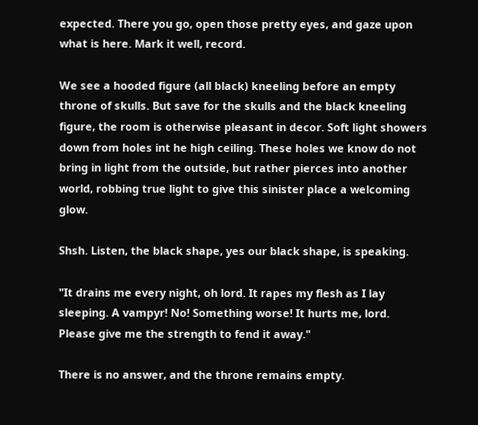expected. There you go, open those pretty eyes, and gaze upon what is here. Mark it well, record.

We see a hooded figure (all black) kneeling before an empty throne of skulls. But save for the skulls and the black kneeling figure, the room is otherwise pleasant in decor. Soft light showers down from holes int he high ceiling. These holes we know do not bring in light from the outside, but rather pierces into another world, robbing true light to give this sinister place a welcoming glow.

Shsh. Listen, the black shape, yes our black shape, is speaking.

"It drains me every night, oh lord. It rapes my flesh as I lay sleeping. A vampyr! No! Something worse! It hurts me, lord. Please give me the strength to fend it away."

There is no answer, and the throne remains empty.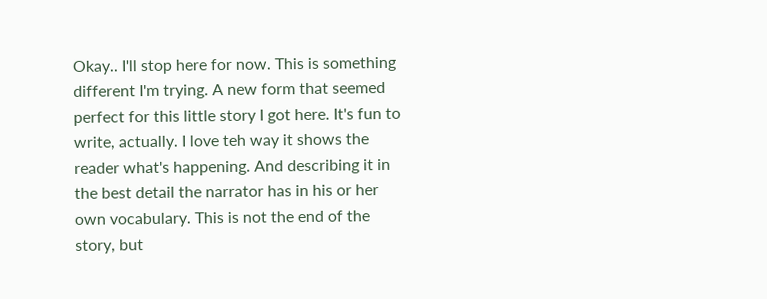Okay.. I'll stop here for now. This is something different I'm trying. A new form that seemed perfect for this little story I got here. It's fun to write, actually. I love teh way it shows the reader what's happening. And describing it in the best detail the narrator has in his or her own vocabulary. This is not the end of the story, but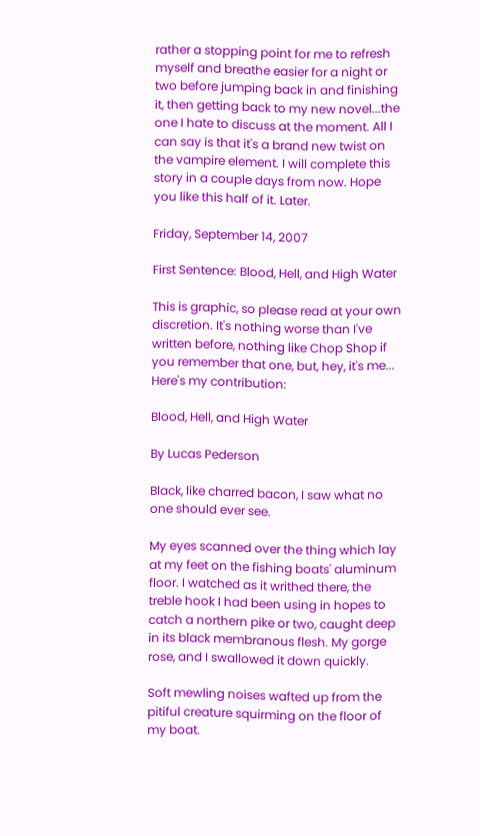rather a stopping point for me to refresh myself and breathe easier for a night or two before jumping back in and finishing it, then getting back to my new novel...the one I hate to discuss at the moment. All I can say is that it's a brand new twist on the vampire element. I will complete this story in a couple days from now. Hope you like this half of it. Later.

Friday, September 14, 2007

First Sentence: Blood, Hell, and High Water

This is graphic, so please read at your own discretion. It's nothing worse than I've written before, nothing like Chop Shop if you remember that one, but, hey, it's me... Here's my contribution:

Blood, Hell, and High Water

By Lucas Pederson

Black, like charred bacon, I saw what no one should ever see.

My eyes scanned over the thing which lay at my feet on the fishing boats' aluminum floor. I watched as it writhed there, the treble hook I had been using in hopes to catch a northern pike or two, caught deep in its black membranous flesh. My gorge rose, and I swallowed it down quickly.

Soft mewling noises wafted up from the pitiful creature squirming on the floor of my boat.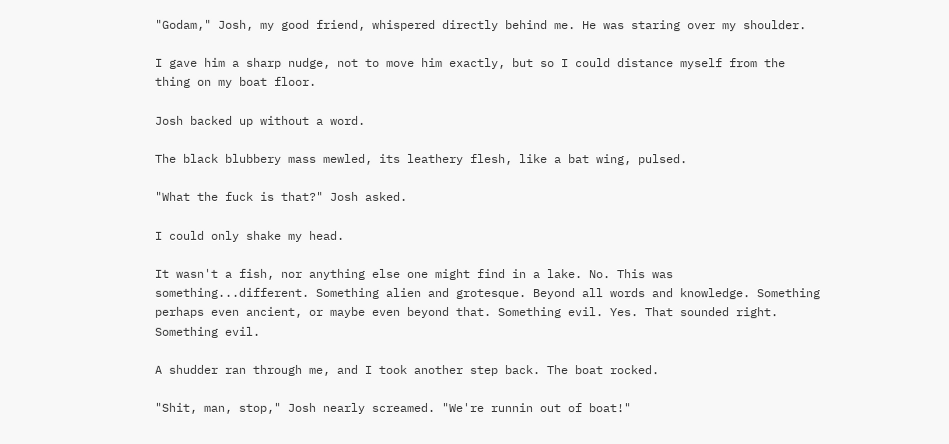"Godam," Josh, my good friend, whispered directly behind me. He was staring over my shoulder.

I gave him a sharp nudge, not to move him exactly, but so I could distance myself from the thing on my boat floor.

Josh backed up without a word.

The black blubbery mass mewled, its leathery flesh, like a bat wing, pulsed.

"What the fuck is that?" Josh asked.

I could only shake my head.

It wasn't a fish, nor anything else one might find in a lake. No. This was something...different. Something alien and grotesque. Beyond all words and knowledge. Something perhaps even ancient, or maybe even beyond that. Something evil. Yes. That sounded right. Something evil.

A shudder ran through me, and I took another step back. The boat rocked.

"Shit, man, stop," Josh nearly screamed. "We're runnin out of boat!"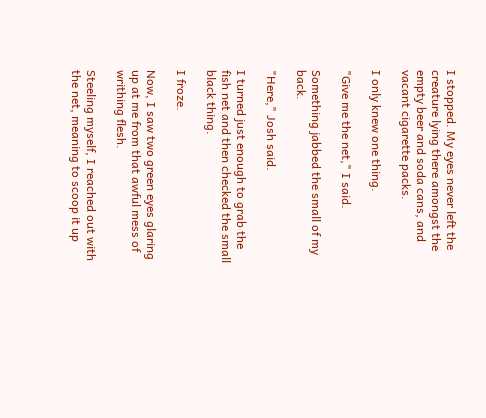I stopped. My eyes never left the creature lying there amongst the empty beer and soda cans, and vacant cigarette packs.

I only knew one thing.

"Give me the net," I said.

Something jabbed the small of my back.

"Here," Josh said.

I turned just enough to grab the fish net and then checked the small black thing.

I froze.

Now, I saw two green eyes glaring up at me from that awful mess of writhing flesh.

Steeling myself, I reached out with the net, meaning to scoop it up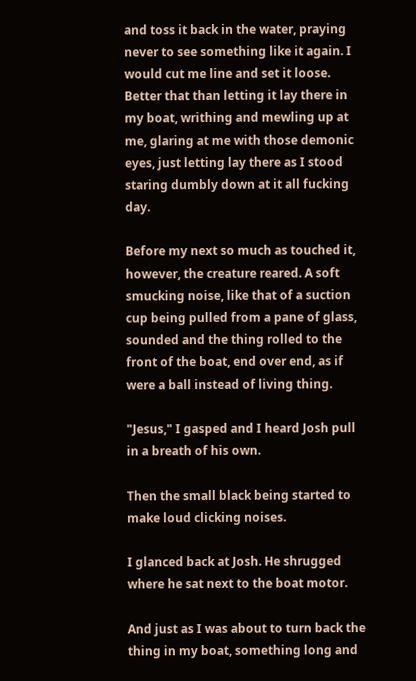and toss it back in the water, praying never to see something like it again. I would cut me line and set it loose. Better that than letting it lay there in my boat, writhing and mewling up at me, glaring at me with those demonic eyes, just letting lay there as I stood staring dumbly down at it all fucking day.

Before my next so much as touched it, however, the creature reared. A soft smucking noise, like that of a suction cup being pulled from a pane of glass, sounded and the thing rolled to the front of the boat, end over end, as if were a ball instead of living thing.

"Jesus," I gasped and I heard Josh pull in a breath of his own.

Then the small black being started to make loud clicking noises.

I glanced back at Josh. He shrugged where he sat next to the boat motor.

And just as I was about to turn back the thing in my boat, something long and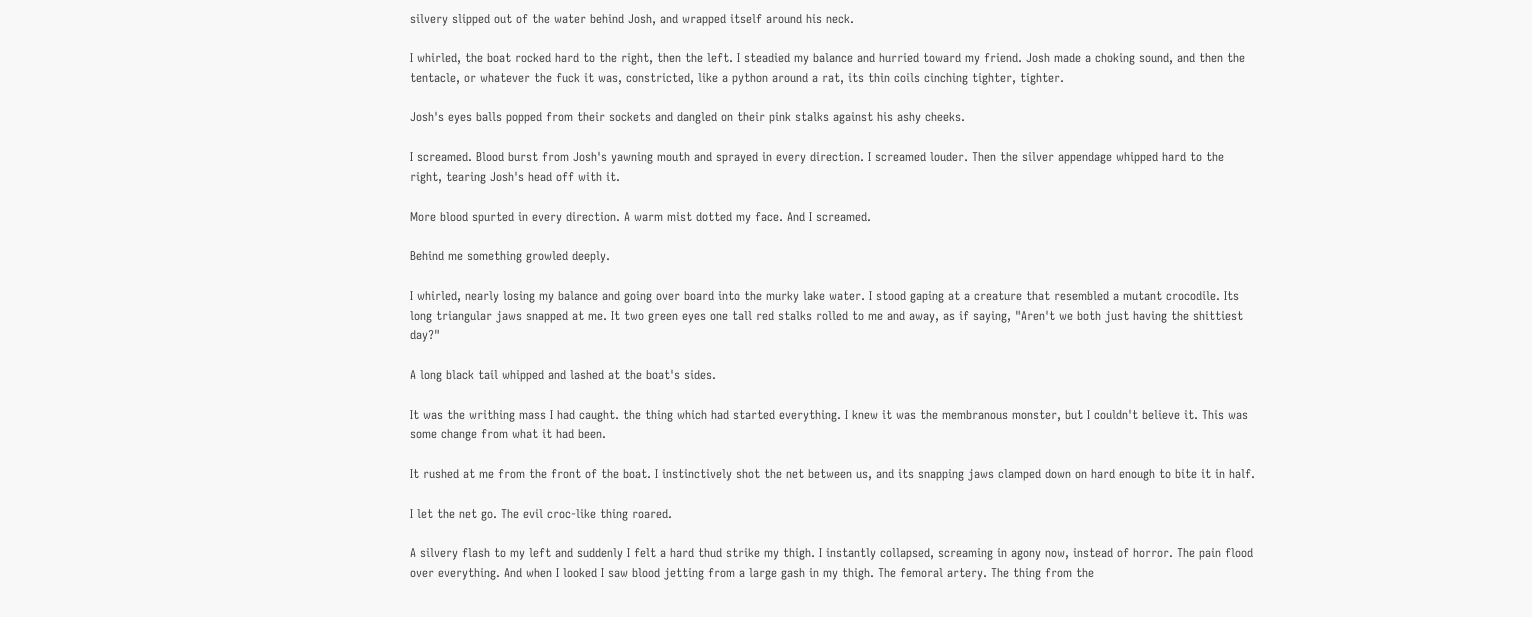silvery slipped out of the water behind Josh, and wrapped itself around his neck.

I whirled, the boat rocked hard to the right, then the left. I steadied my balance and hurried toward my friend. Josh made a choking sound, and then the tentacle, or whatever the fuck it was, constricted, like a python around a rat, its thin coils cinching tighter, tighter.

Josh's eyes balls popped from their sockets and dangled on their pink stalks against his ashy cheeks.

I screamed. Blood burst from Josh's yawning mouth and sprayed in every direction. I screamed louder. Then the silver appendage whipped hard to the right, tearing Josh's head off with it.

More blood spurted in every direction. A warm mist dotted my face. And I screamed.

Behind me something growled deeply.

I whirled, nearly losing my balance and going over board into the murky lake water. I stood gaping at a creature that resembled a mutant crocodile. Its long triangular jaws snapped at me. It two green eyes one tall red stalks rolled to me and away, as if saying, "Aren't we both just having the shittiest day?"

A long black tail whipped and lashed at the boat's sides.

It was the writhing mass I had caught. the thing which had started everything. I knew it was the membranous monster, but I couldn't believe it. This was some change from what it had been.

It rushed at me from the front of the boat. I instinctively shot the net between us, and its snapping jaws clamped down on hard enough to bite it in half.

I let the net go. The evil croc-like thing roared.

A silvery flash to my left and suddenly I felt a hard thud strike my thigh. I instantly collapsed, screaming in agony now, instead of horror. The pain flood over everything. And when I looked I saw blood jetting from a large gash in my thigh. The femoral artery. The thing from the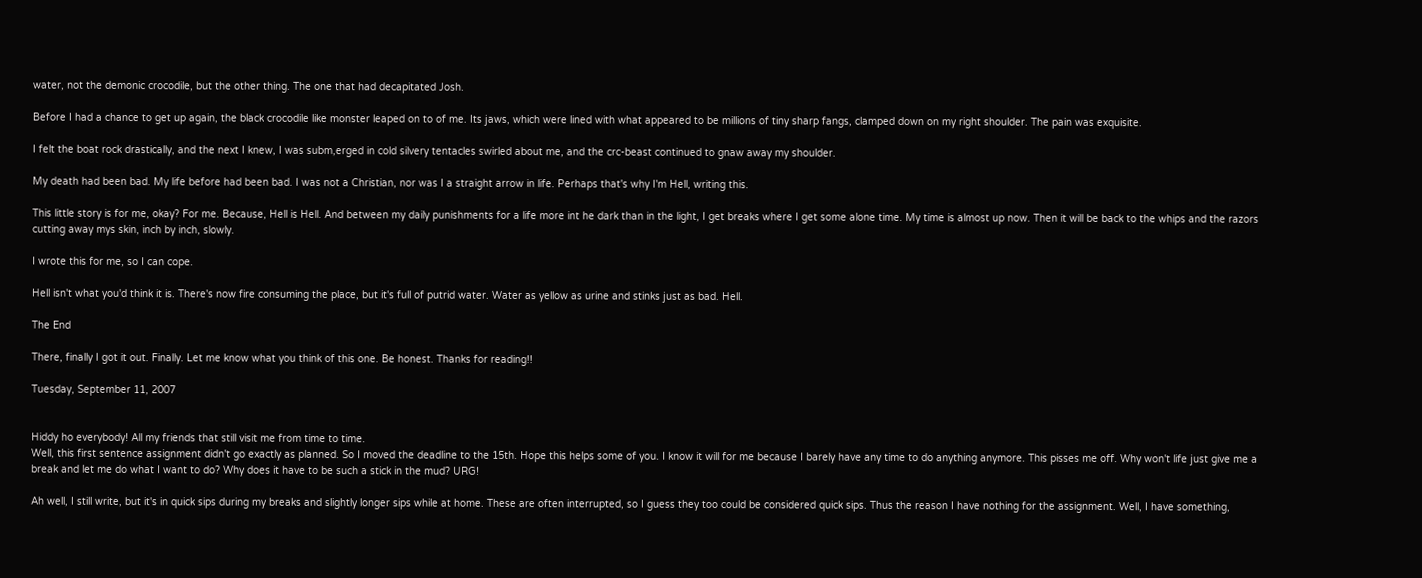water, not the demonic crocodile, but the other thing. The one that had decapitated Josh.

Before I had a chance to get up again, the black crocodile like monster leaped on to of me. Its jaws, which were lined with what appeared to be millions of tiny sharp fangs, clamped down on my right shoulder. The pain was exquisite.

I felt the boat rock drastically, and the next I knew, I was subm,erged in cold silvery tentacles swirled about me, and the crc-beast continued to gnaw away my shoulder.

My death had been bad. My life before had been bad. I was not a Christian, nor was I a straight arrow in life. Perhaps that's why I'm Hell, writing this.

This little story is for me, okay? For me. Because, Hell is Hell. And between my daily punishments for a life more int he dark than in the light, I get breaks where I get some alone time. My time is almost up now. Then it will be back to the whips and the razors cutting away mys skin, inch by inch, slowly.

I wrote this for me, so I can cope.

Hell isn't what you'd think it is. There's now fire consuming the place, but it's full of putrid water. Water as yellow as urine and stinks just as bad. Hell.

The End

There, finally I got it out. Finally. Let me know what you think of this one. Be honest. Thanks for reading!!

Tuesday, September 11, 2007


Hiddy ho everybody! All my friends that still visit me from time to time.
Well, this first sentence assignment didn't go exactly as planned. So I moved the deadline to the 15th. Hope this helps some of you. I know it will for me because I barely have any time to do anything anymore. This pisses me off. Why won't life just give me a break and let me do what I want to do? Why does it have to be such a stick in the mud? URG!

Ah well, I still write, but it's in quick sips during my breaks and slightly longer sips while at home. These are often interrupted, so I guess they too could be considered quick sips. Thus the reason I have nothing for the assignment. Well, I have something,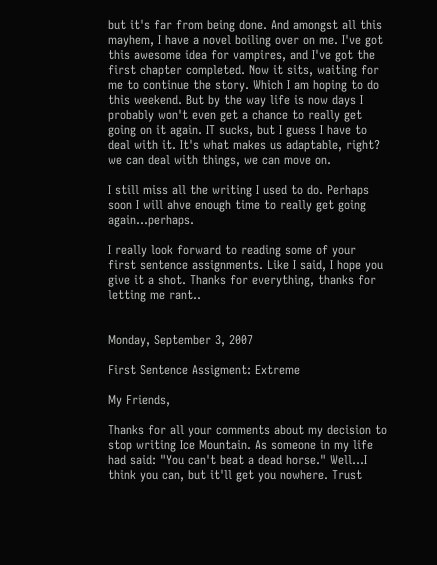but it's far from being done. And amongst all this mayhem, I have a novel boiling over on me. I've got this awesome idea for vampires, and I've got the first chapter completed. Now it sits, waiting for me to continue the story. Which I am hoping to do this weekend. But by the way life is now days I probably won't even get a chance to really get going on it again. IT sucks, but I guess I have to deal with it. It's what makes us adaptable, right? we can deal with things, we can move on.

I still miss all the writing I used to do. Perhaps soon I will ahve enough time to really get going again...perhaps.

I really look forward to reading some of your first sentence assignments. Like I said, I hope you give it a shot. Thanks for everything, thanks for letting me rant..


Monday, September 3, 2007

First Sentence Assigment: Extreme

My Friends,

Thanks for all your comments about my decision to stop writing Ice Mountain. As someone in my life had said: "You can't beat a dead horse." Well...I think you can, but it'll get you nowhere. Trust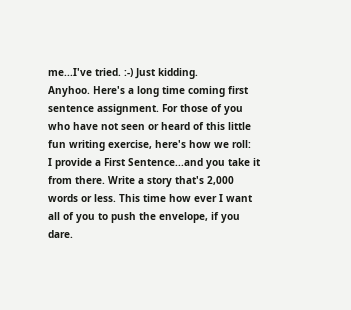me...I've tried. :-) Just kidding.
Anyhoo. Here's a long time coming first sentence assignment. For those of you who have not seen or heard of this little fun writing exercise, here's how we roll:
I provide a First Sentence...and you take it from there. Write a story that's 2,000 words or less. This time how ever I want all of you to push the envelope, if you dare.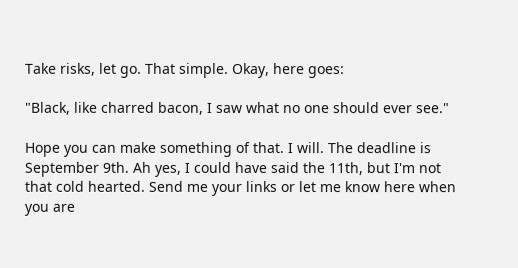Take risks, let go. That simple. Okay, here goes:

"Black, like charred bacon, I saw what no one should ever see."

Hope you can make something of that. I will. The deadline is September 9th. Ah yes, I could have said the 11th, but I'm not that cold hearted. Send me your links or let me know here when you are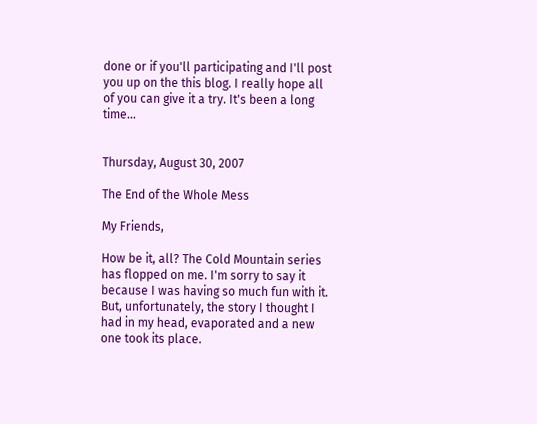done or if you'll participating and I'll post you up on the this blog. I really hope all of you can give it a try. It's been a long time...


Thursday, August 30, 2007

The End of the Whole Mess

My Friends,

How be it, all? The Cold Mountain series has flopped on me. I'm sorry to say it because I was having so much fun with it. But, unfortunately, the story I thought I had in my head, evaporated and a new one took its place.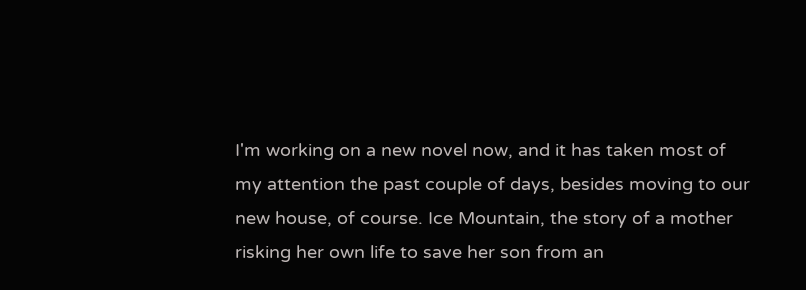I'm working on a new novel now, and it has taken most of my attention the past couple of days, besides moving to our new house, of course. Ice Mountain, the story of a mother risking her own life to save her son from an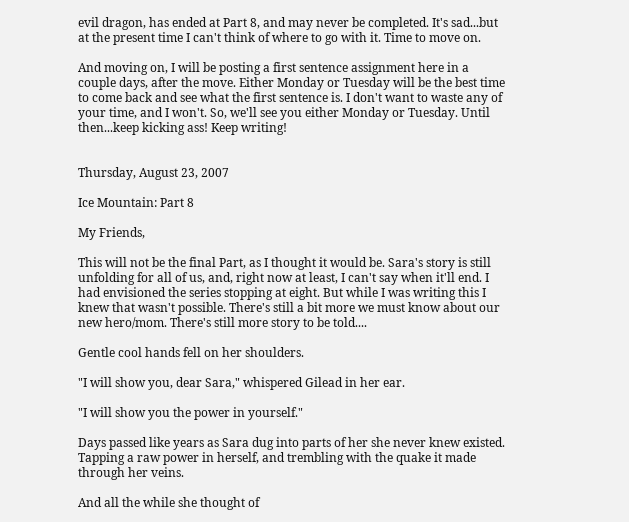evil dragon, has ended at Part 8, and may never be completed. It's sad...but at the present time I can't think of where to go with it. Time to move on.

And moving on, I will be posting a first sentence assignment here in a couple days, after the move. Either Monday or Tuesday will be the best time to come back and see what the first sentence is. I don't want to waste any of your time, and I won't. So, we'll see you either Monday or Tuesday. Until then...keep kicking ass! Keep writing!


Thursday, August 23, 2007

Ice Mountain: Part 8

My Friends,

This will not be the final Part, as I thought it would be. Sara's story is still unfolding for all of us, and, right now at least, I can't say when it'll end. I had envisioned the series stopping at eight. But while I was writing this I knew that wasn't possible. There's still a bit more we must know about our new hero/mom. There's still more story to be told....

Gentle cool hands fell on her shoulders.

"I will show you, dear Sara," whispered Gilead in her ear.

"I will show you the power in yourself."

Days passed like years as Sara dug into parts of her she never knew existed. Tapping a raw power in herself, and trembling with the quake it made through her veins.

And all the while she thought of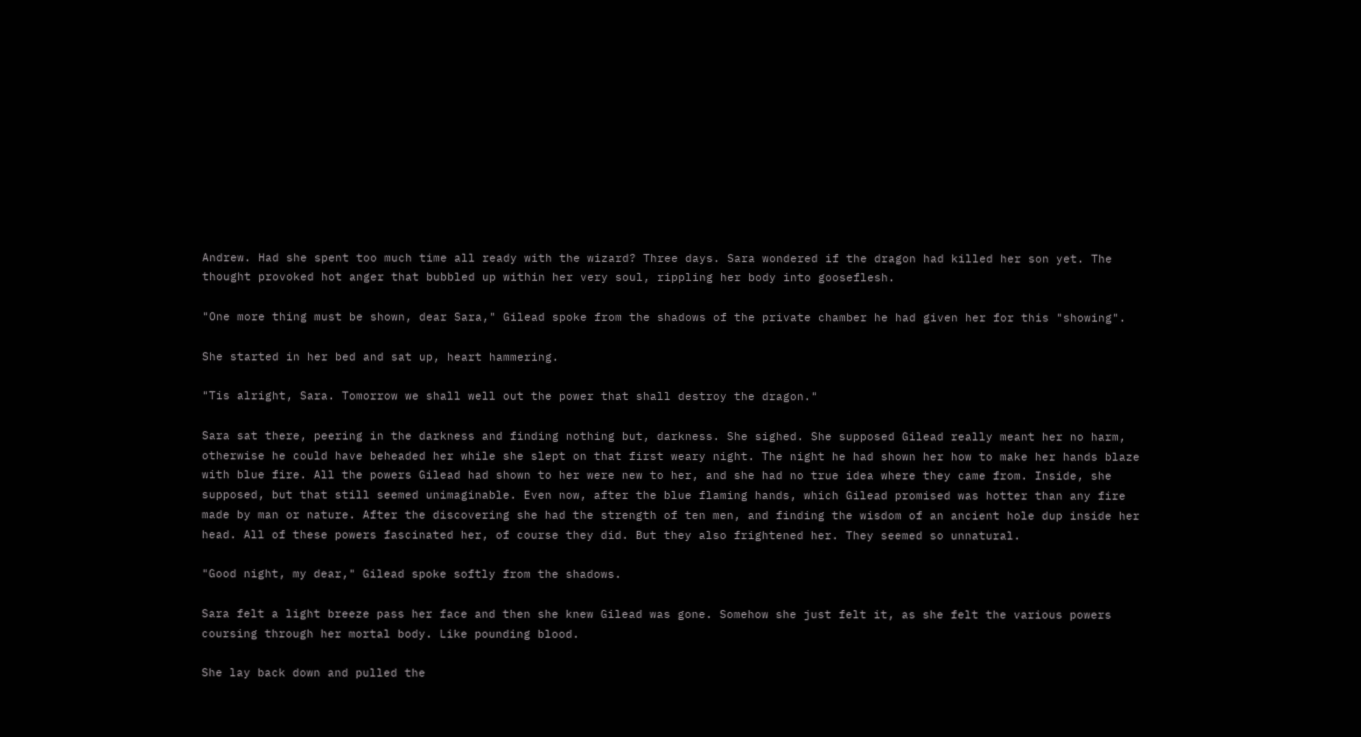Andrew. Had she spent too much time all ready with the wizard? Three days. Sara wondered if the dragon had killed her son yet. The thought provoked hot anger that bubbled up within her very soul, rippling her body into gooseflesh.

"One more thing must be shown, dear Sara," Gilead spoke from the shadows of the private chamber he had given her for this "showing".

She started in her bed and sat up, heart hammering.

"Tis alright, Sara. Tomorrow we shall well out the power that shall destroy the dragon."

Sara sat there, peering in the darkness and finding nothing but, darkness. She sighed. She supposed Gilead really meant her no harm, otherwise he could have beheaded her while she slept on that first weary night. The night he had shown her how to make her hands blaze with blue fire. All the powers Gilead had shown to her were new to her, and she had no true idea where they came from. Inside, she supposed, but that still seemed unimaginable. Even now, after the blue flaming hands, which Gilead promised was hotter than any fire made by man or nature. After the discovering she had the strength of ten men, and finding the wisdom of an ancient hole dup inside her head. All of these powers fascinated her, of course they did. But they also frightened her. They seemed so unnatural.

"Good night, my dear," Gilead spoke softly from the shadows.

Sara felt a light breeze pass her face and then she knew Gilead was gone. Somehow she just felt it, as she felt the various powers coursing through her mortal body. Like pounding blood.

She lay back down and pulled the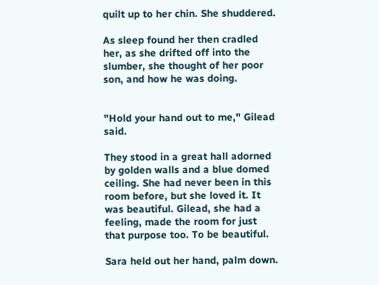quilt up to her chin. She shuddered.

As sleep found her then cradled her, as she drifted off into the slumber, she thought of her poor son, and how he was doing.


"Hold your hand out to me," Gilead said.

They stood in a great hall adorned by golden walls and a blue domed ceiling. She had never been in this room before, but she loved it. It was beautiful. Gilead, she had a feeling, made the room for just that purpose too. To be beautiful.

Sara held out her hand, palm down.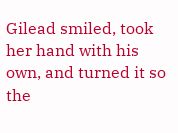Gilead smiled, took her hand with his own, and turned it so the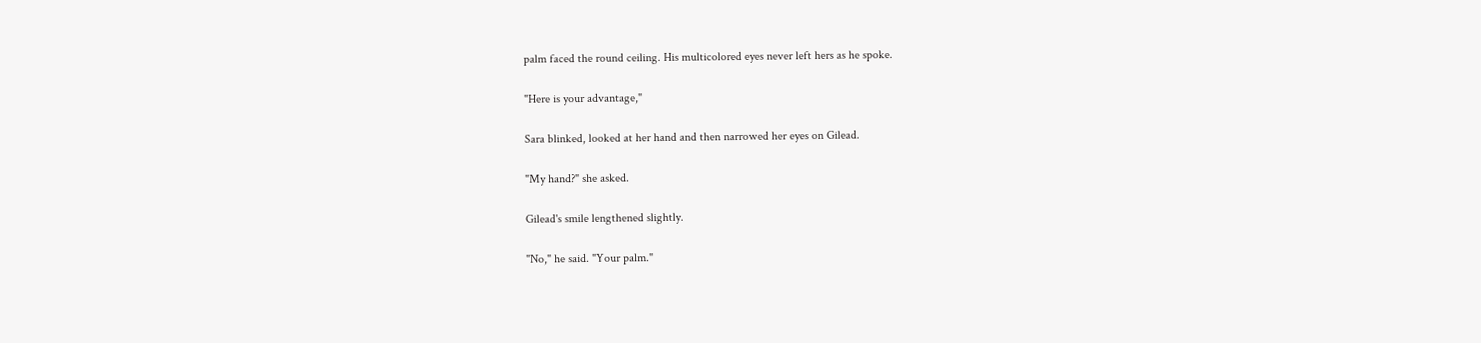palm faced the round ceiling. His multicolored eyes never left hers as he spoke.

"Here is your advantage,"

Sara blinked, looked at her hand and then narrowed her eyes on Gilead.

"My hand?" she asked.

Gilead's smile lengthened slightly.

"No," he said. "Your palm."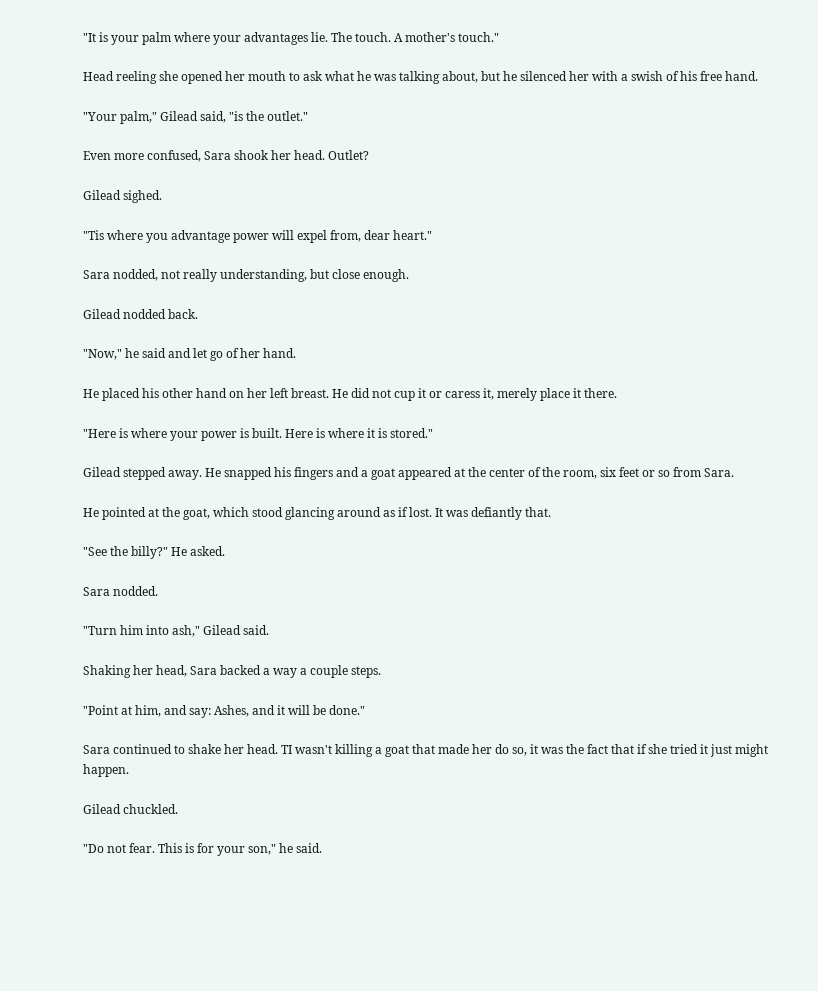"It is your palm where your advantages lie. The touch. A mother's touch."

Head reeling she opened her mouth to ask what he was talking about, but he silenced her with a swish of his free hand.

"Your palm," Gilead said, "is the outlet."

Even more confused, Sara shook her head. Outlet?

Gilead sighed.

"Tis where you advantage power will expel from, dear heart."

Sara nodded, not really understanding, but close enough.

Gilead nodded back.

"Now," he said and let go of her hand.

He placed his other hand on her left breast. He did not cup it or caress it, merely place it there.

"Here is where your power is built. Here is where it is stored."

Gilead stepped away. He snapped his fingers and a goat appeared at the center of the room, six feet or so from Sara.

He pointed at the goat, which stood glancing around as if lost. It was defiantly that.

"See the billy?" He asked.

Sara nodded.

"Turn him into ash," Gilead said.

Shaking her head, Sara backed a way a couple steps.

"Point at him, and say: Ashes, and it will be done."

Sara continued to shake her head. TI wasn't killing a goat that made her do so, it was the fact that if she tried it just might happen.

Gilead chuckled.

"Do not fear. This is for your son," he said.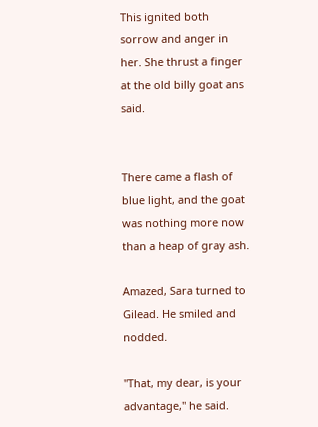This ignited both sorrow and anger in her. She thrust a finger at the old billy goat ans said.


There came a flash of blue light, and the goat was nothing more now than a heap of gray ash.

Amazed, Sara turned to Gilead. He smiled and nodded.

"That, my dear, is your advantage," he said.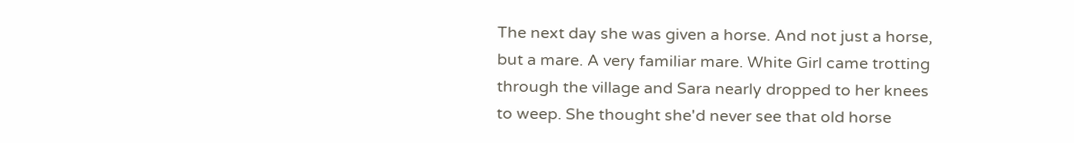The next day she was given a horse. And not just a horse, but a mare. A very familiar mare. White Girl came trotting through the village and Sara nearly dropped to her knees to weep. She thought she'd never see that old horse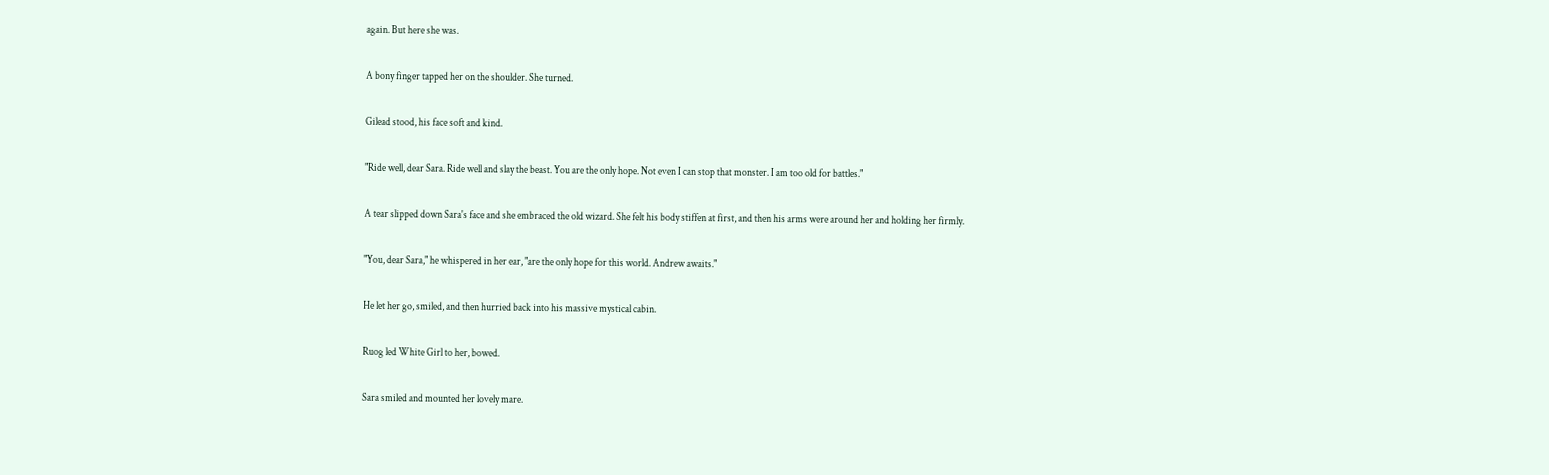again. But here she was.

A bony finger tapped her on the shoulder. She turned.

Gilead stood, his face soft and kind.

"Ride well, dear Sara. Ride well and slay the beast. You are the only hope. Not even I can stop that monster. I am too old for battles."

A tear slipped down Sara's face and she embraced the old wizard. She felt his body stiffen at first, and then his arms were around her and holding her firmly.

"You, dear Sara," he whispered in her ear, "are the only hope for this world. Andrew awaits."

He let her go, smiled, and then hurried back into his massive mystical cabin.

Ruog led White Girl to her, bowed.

Sara smiled and mounted her lovely mare.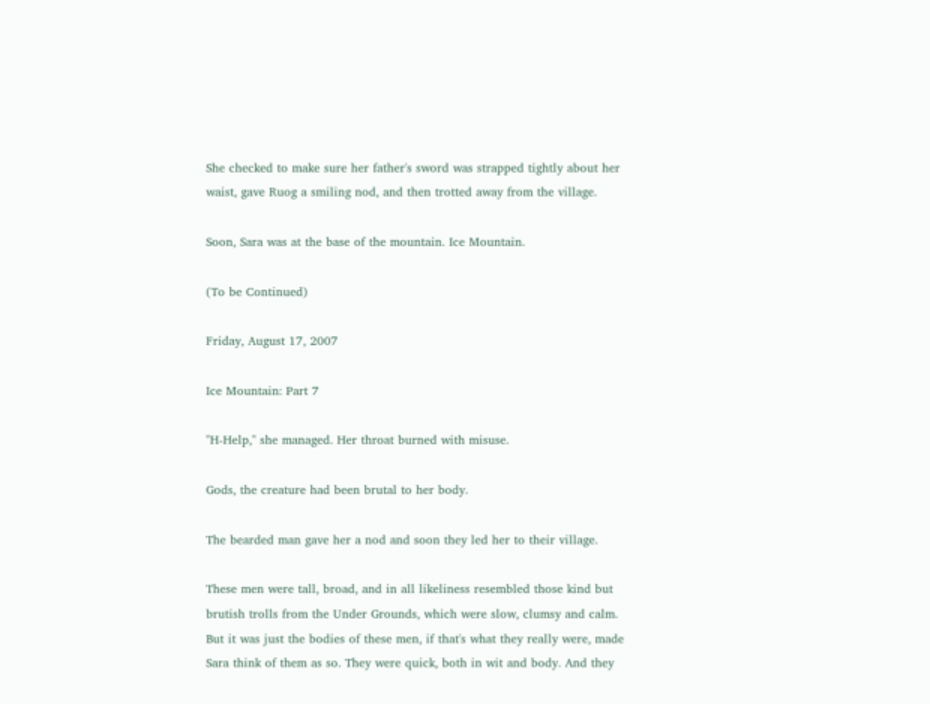She checked to make sure her father's sword was strapped tightly about her waist, gave Ruog a smiling nod, and then trotted away from the village.

Soon, Sara was at the base of the mountain. Ice Mountain.

(To be Continued)

Friday, August 17, 2007

Ice Mountain: Part 7

"H-Help," she managed. Her throat burned with misuse.

Gods, the creature had been brutal to her body.

The bearded man gave her a nod and soon they led her to their village.

These men were tall, broad, and in all likeliness resembled those kind but brutish trolls from the Under Grounds, which were slow, clumsy and calm. But it was just the bodies of these men, if that's what they really were, made Sara think of them as so. They were quick, both in wit and body. And they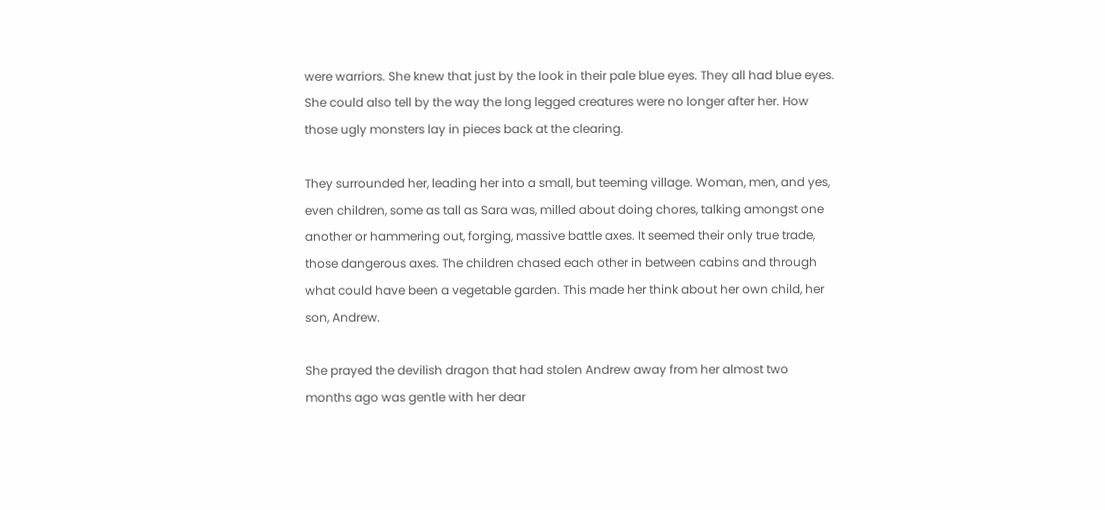were warriors. She knew that just by the look in their pale blue eyes. They all had blue eyes. She could also tell by the way the long legged creatures were no longer after her. How those ugly monsters lay in pieces back at the clearing.

They surrounded her, leading her into a small, but teeming village. Woman, men, and yes, even children, some as tall as Sara was, milled about doing chores, talking amongst one another or hammering out, forging, massive battle axes. It seemed their only true trade, those dangerous axes. The children chased each other in between cabins and through what could have been a vegetable garden. This made her think about her own child, her son, Andrew.

She prayed the devilish dragon that had stolen Andrew away from her almost two months ago was gentle with her dear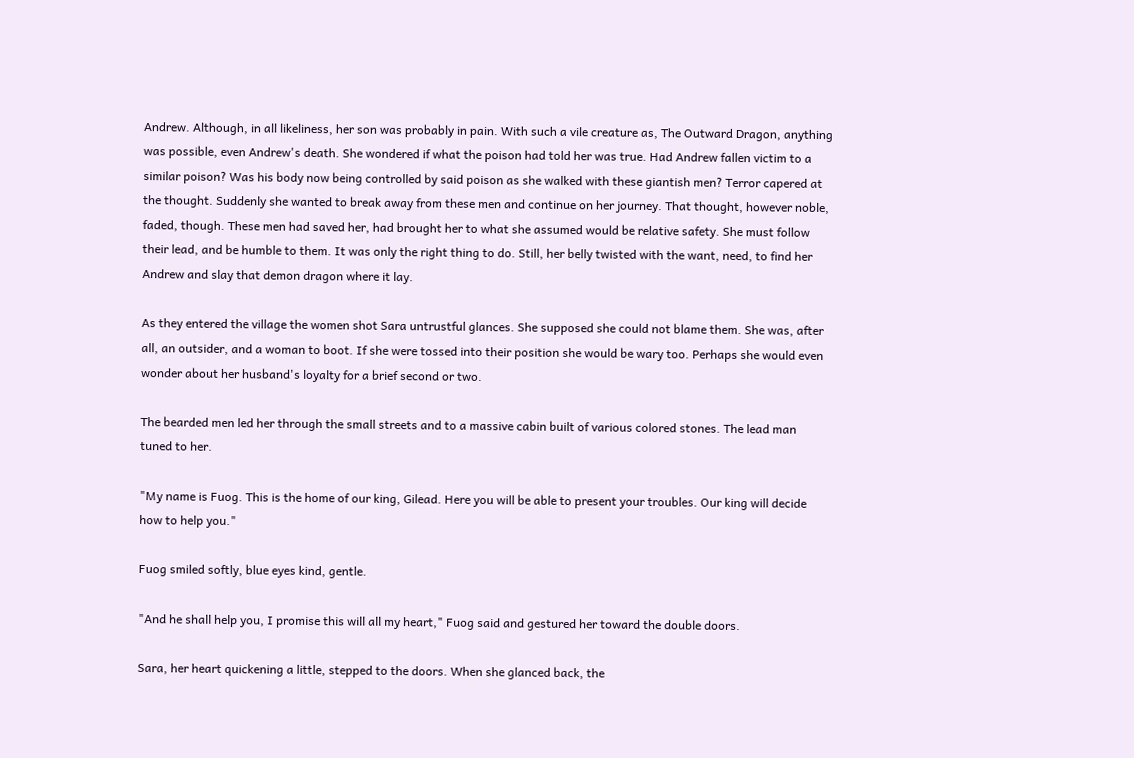Andrew. Although, in all likeliness, her son was probably in pain. With such a vile creature as, The Outward Dragon, anything was possible, even Andrew's death. She wondered if what the poison had told her was true. Had Andrew fallen victim to a similar poison? Was his body now being controlled by said poison as she walked with these giantish men? Terror capered at the thought. Suddenly she wanted to break away from these men and continue on her journey. That thought, however noble, faded, though. These men had saved her, had brought her to what she assumed would be relative safety. She must follow their lead, and be humble to them. It was only the right thing to do. Still, her belly twisted with the want, need, to find her Andrew and slay that demon dragon where it lay.

As they entered the village the women shot Sara untrustful glances. She supposed she could not blame them. She was, after all, an outsider, and a woman to boot. If she were tossed into their position she would be wary too. Perhaps she would even wonder about her husband's loyalty for a brief second or two.

The bearded men led her through the small streets and to a massive cabin built of various colored stones. The lead man tuned to her.

"My name is Fuog. This is the home of our king, Gilead. Here you will be able to present your troubles. Our king will decide how to help you."

Fuog smiled softly, blue eyes kind, gentle.

"And he shall help you, I promise this will all my heart," Fuog said and gestured her toward the double doors.

Sara, her heart quickening a little, stepped to the doors. When she glanced back, the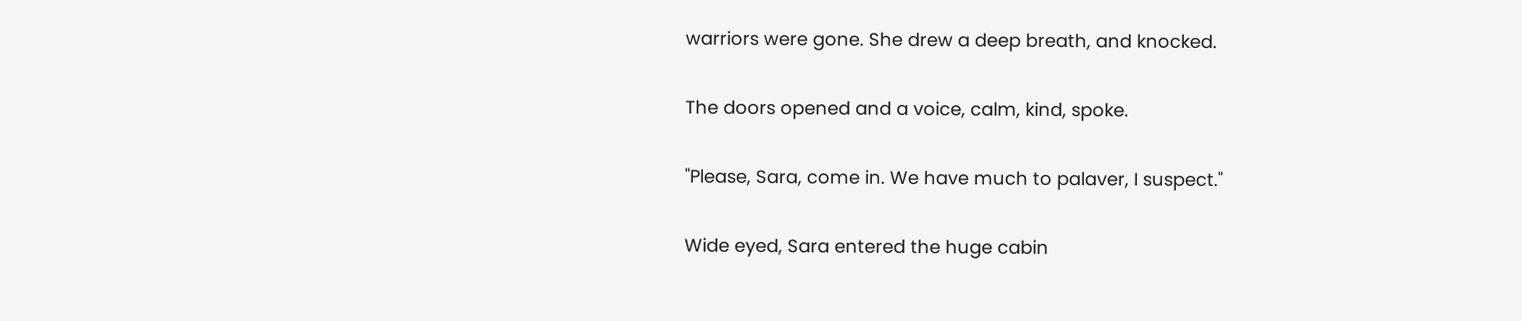warriors were gone. She drew a deep breath, and knocked.

The doors opened and a voice, calm, kind, spoke.

"Please, Sara, come in. We have much to palaver, I suspect."

Wide eyed, Sara entered the huge cabin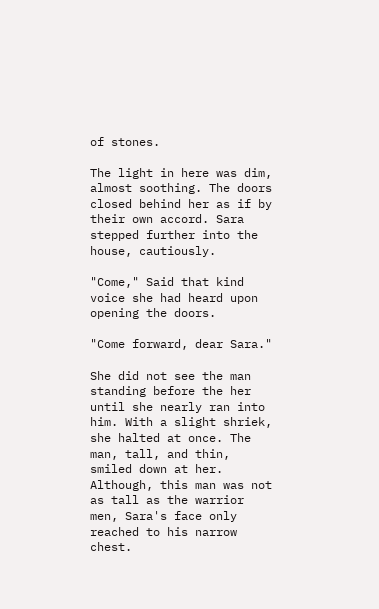of stones.

The light in here was dim, almost soothing. The doors closed behind her as if by their own accord. Sara stepped further into the house, cautiously.

"Come," Said that kind voice she had heard upon opening the doors.

"Come forward, dear Sara."

She did not see the man standing before the her until she nearly ran into him. With a slight shriek, she halted at once. The man, tall, and thin, smiled down at her. Although, this man was not as tall as the warrior men, Sara's face only reached to his narrow chest.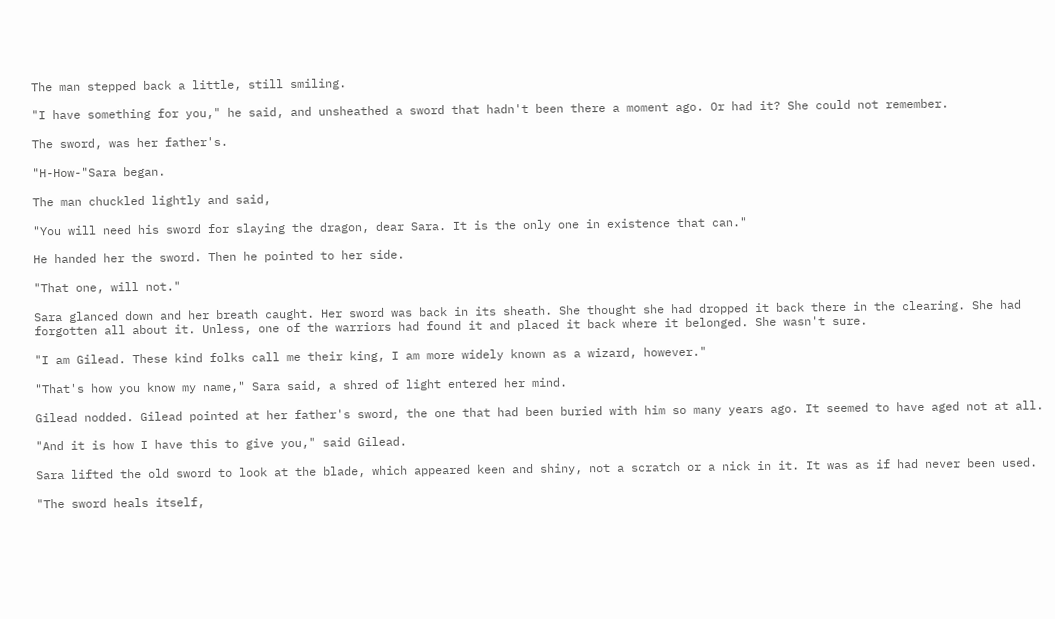The man stepped back a little, still smiling.

"I have something for you," he said, and unsheathed a sword that hadn't been there a moment ago. Or had it? She could not remember.

The sword, was her father's.

"H-How-"Sara began.

The man chuckled lightly and said,

"You will need his sword for slaying the dragon, dear Sara. It is the only one in existence that can."

He handed her the sword. Then he pointed to her side.

"That one, will not."

Sara glanced down and her breath caught. Her sword was back in its sheath. She thought she had dropped it back there in the clearing. She had forgotten all about it. Unless, one of the warriors had found it and placed it back where it belonged. She wasn't sure.

"I am Gilead. These kind folks call me their king, I am more widely known as a wizard, however."

"That's how you know my name," Sara said, a shred of light entered her mind.

Gilead nodded. Gilead pointed at her father's sword, the one that had been buried with him so many years ago. It seemed to have aged not at all.

"And it is how I have this to give you," said Gilead.

Sara lifted the old sword to look at the blade, which appeared keen and shiny, not a scratch or a nick in it. It was as if had never been used.

"The sword heals itself,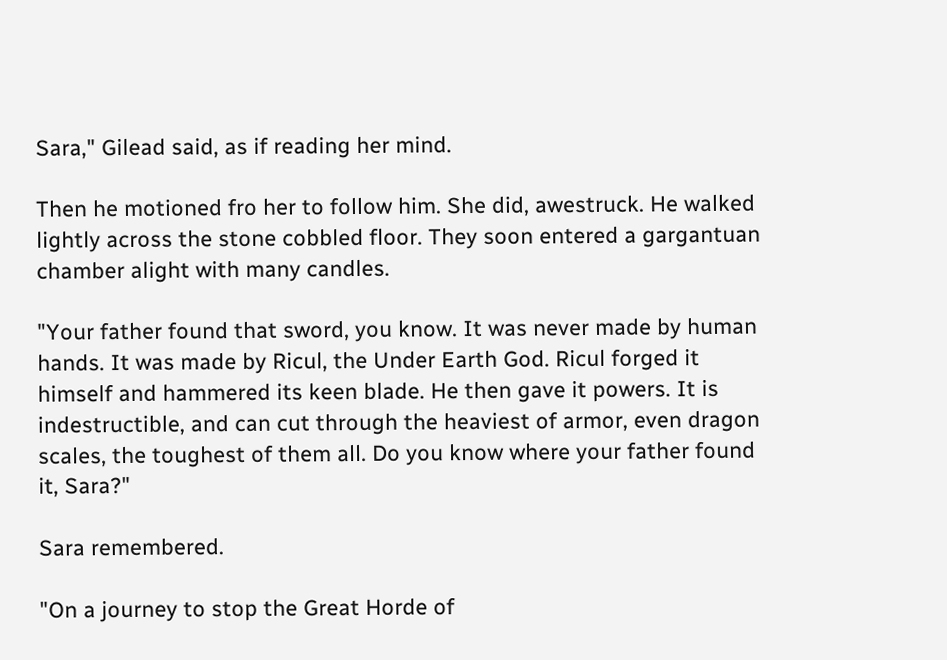Sara," Gilead said, as if reading her mind.

Then he motioned fro her to follow him. She did, awestruck. He walked lightly across the stone cobbled floor. They soon entered a gargantuan chamber alight with many candles.

"Your father found that sword, you know. It was never made by human hands. It was made by Ricul, the Under Earth God. Ricul forged it himself and hammered its keen blade. He then gave it powers. It is indestructible, and can cut through the heaviest of armor, even dragon scales, the toughest of them all. Do you know where your father found it, Sara?"

Sara remembered.

"On a journey to stop the Great Horde of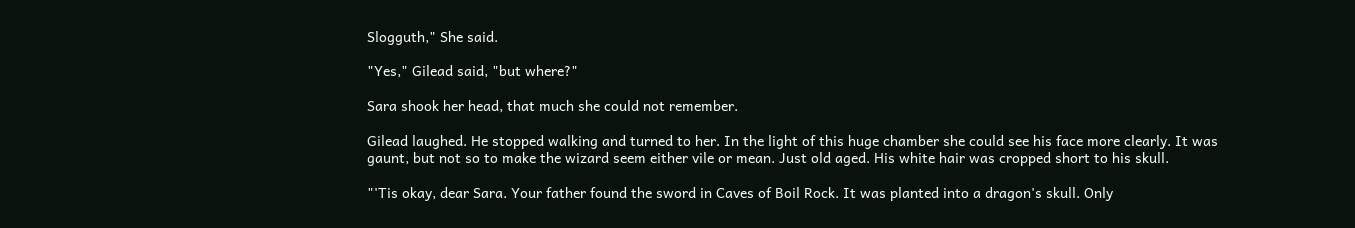Slogguth," She said.

"Yes," Gilead said, "but where?"

Sara shook her head, that much she could not remember.

Gilead laughed. He stopped walking and turned to her. In the light of this huge chamber she could see his face more clearly. It was gaunt, but not so to make the wizard seem either vile or mean. Just old aged. His white hair was cropped short to his skull.

"'Tis okay, dear Sara. Your father found the sword in Caves of Boil Rock. It was planted into a dragon's skull. Only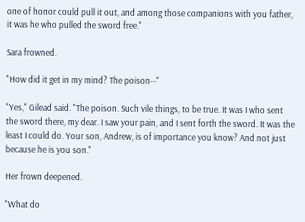one of honor could pull it out, and among those companions with you father, it was he who pulled the sword free."

Sara frowned.

"How did it get in my mind? The poison--"

"Yes," Gilead said. "The poison. Such vile things, to be true. It was I who sent the sword there, my dear. I saw your pain, and I sent forth the sword. It was the least I could do. Your son, Andrew, is of importance you know? And not just because he is you son."

Her frown deepened.

"What do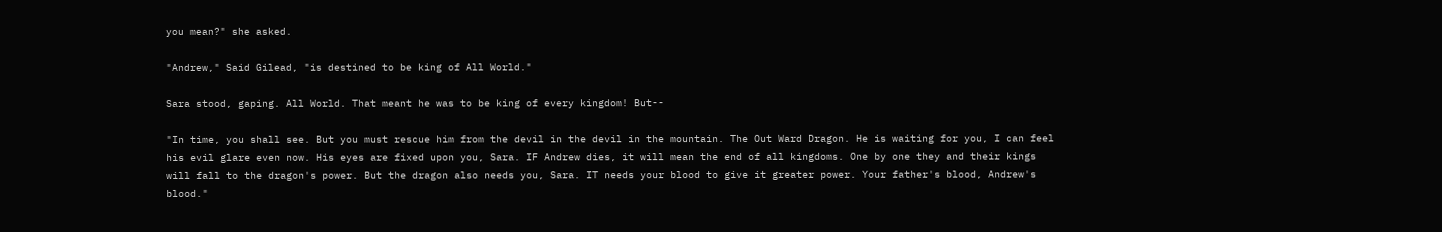you mean?" she asked.

"Andrew," Said Gilead, "is destined to be king of All World."

Sara stood, gaping. All World. That meant he was to be king of every kingdom! But--

"In time, you shall see. But you must rescue him from the devil in the devil in the mountain. The Out Ward Dragon. He is waiting for you, I can feel his evil glare even now. His eyes are fixed upon you, Sara. IF Andrew dies, it will mean the end of all kingdoms. One by one they and their kings will fall to the dragon's power. But the dragon also needs you, Sara. IT needs your blood to give it greater power. Your father's blood, Andrew's blood."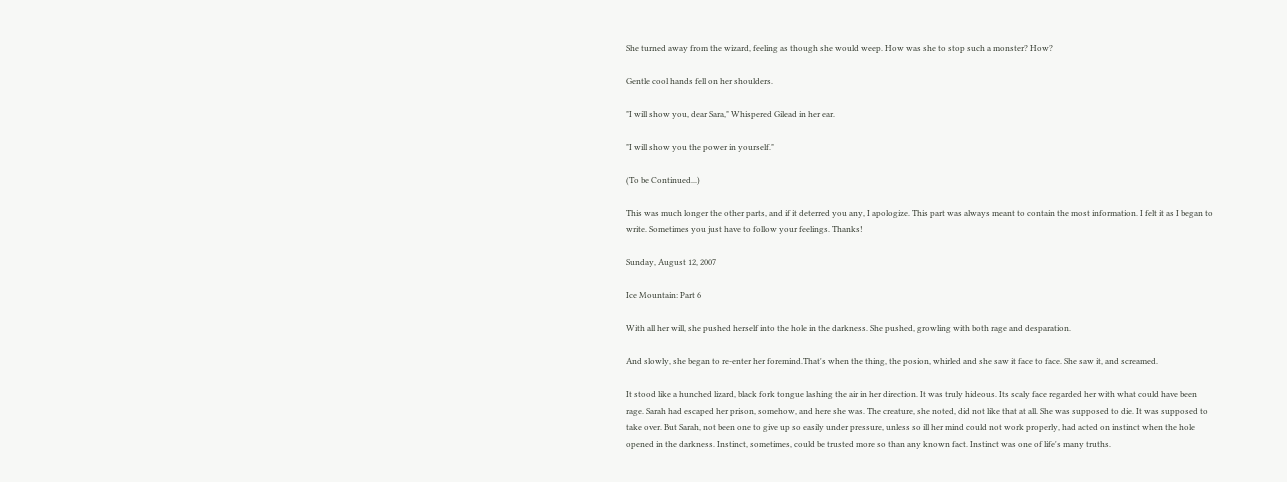She turned away from the wizard, feeling as though she would weep. How was she to stop such a monster? How?

Gentle cool hands fell on her shoulders.

"I will show you, dear Sara," Whispered Gilead in her ear.

"I will show you the power in yourself."

(To be Continued...)

This was much longer the other parts, and if it deterred you any, I apologize. This part was always meant to contain the most information. I felt it as I began to write. Sometimes you just have to follow your feelings. Thanks!

Sunday, August 12, 2007

Ice Mountain: Part 6

With all her will, she pushed herself into the hole in the darkness. She pushed, growling with both rage and desparation.

And slowly, she began to re-enter her foremind.That's when the thing, the posion, whirled and she saw it face to face. She saw it, and screamed.

It stood like a hunched lizard, black fork tongue lashing the air in her direction. It was truly hideous. Its scaly face regarded her with what could have been rage. Sarah had escaped her prison, somehow, and here she was. The creature, she noted, did not like that at all. She was supposed to die. It was supposed to take over. But Sarah, not been one to give up so easily under pressure, unless so ill her mind could not work properly, had acted on instinct when the hole opened in the darkness. Instinct, sometimes, could be trusted more so than any known fact. Instinct was one of life's many truths.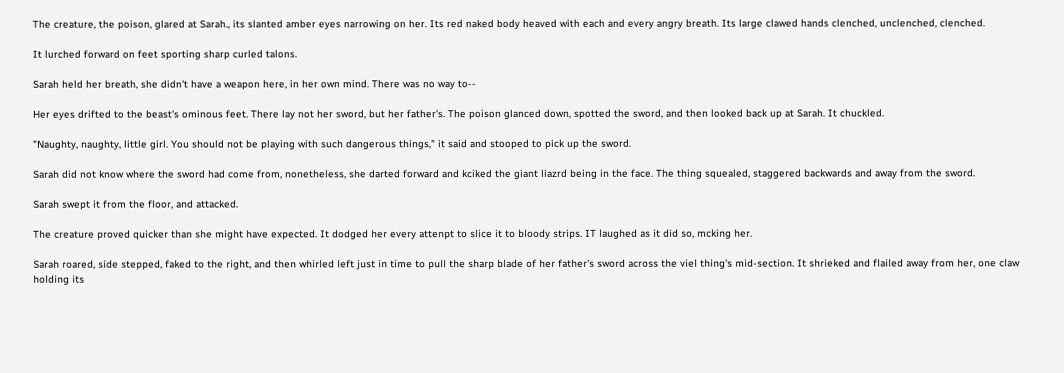The creature, the poison, glared at Sarah., its slanted amber eyes narrowing on her. Its red naked body heaved with each and every angry breath. Its large clawed hands clenched, unclenched, clenched.

It lurched forward on feet sporting sharp curled talons.

Sarah held her breath, she didn't have a weapon here, in her own mind. There was no way to--

Her eyes drifted to the beast's ominous feet. There lay not her sword, but her father's. The poison glanced down, spotted the sword, and then looked back up at Sarah. It chuckled.

"Naughty, naughty, little girl. You should not be playing with such dangerous things," it said and stooped to pick up the sword.

Sarah did not know where the sword had come from, nonetheless, she darted forward and kciked the giant liazrd being in the face. The thing squealed, staggered backwards and away from the sword.

Sarah swept it from the floor, and attacked.

The creature proved quicker than she might have expected. It dodged her every attenpt to slice it to bloody strips. IT laughed as it did so, mcking her.

Sarah roared, side stepped, faked to the right, and then whirled left just in time to pull the sharp blade of her father's sword across the viel thing's mid-section. It shrieked and flailed away from her, one claw holding its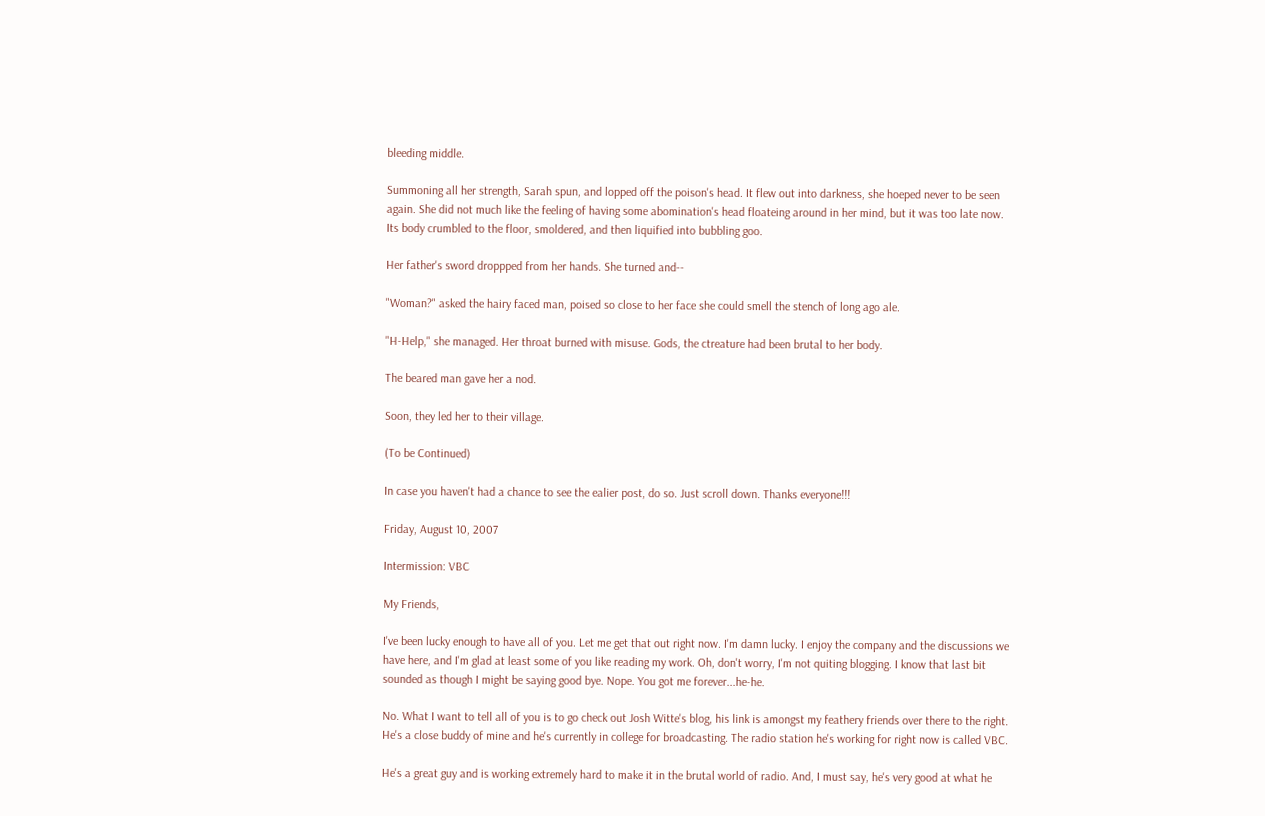bleeding middle.

Summoning all her strength, Sarah spun, and lopped off the poison's head. It flew out into darkness, she hoeped never to be seen again. She did not much like the feeling of having some abomination's head floateing around in her mind, but it was too late now. Its body crumbled to the floor, smoldered, and then liquified into bubbling goo.

Her father's sword droppped from her hands. She turned and--

"Woman?" asked the hairy faced man, poised so close to her face she could smell the stench of long ago ale.

"H-Help," she managed. Her throat burned with misuse. Gods, the ctreature had been brutal to her body.

The beared man gave her a nod.

Soon, they led her to their village.

(To be Continued)

In case you haven't had a chance to see the ealier post, do so. Just scroll down. Thanks everyone!!!

Friday, August 10, 2007

Intermission: VBC

My Friends,

I've been lucky enough to have all of you. Let me get that out right now. I'm damn lucky. I enjoy the company and the discussions we have here, and I'm glad at least some of you like reading my work. Oh, don't worry, I'm not quiting blogging. I know that last bit sounded as though I might be saying good bye. Nope. You got me forever...he-he.

No. What I want to tell all of you is to go check out Josh Witte's blog, his link is amongst my feathery friends over there to the right. He's a close buddy of mine and he's currently in college for broadcasting. The radio station he's working for right now is called VBC.

He's a great guy and is working extremely hard to make it in the brutal world of radio. And, I must say, he's very good at what he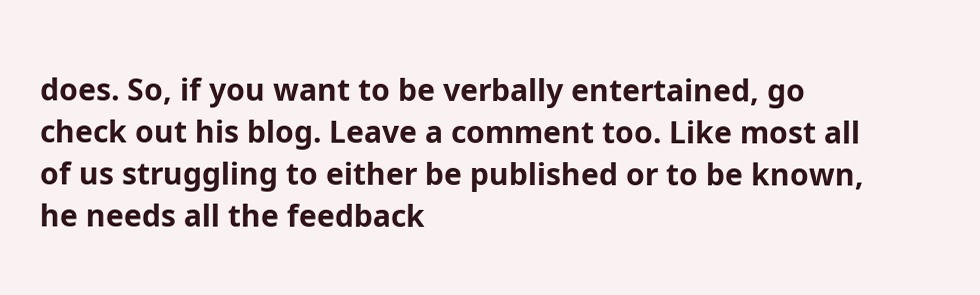does. So, if you want to be verbally entertained, go check out his blog. Leave a comment too. Like most all of us struggling to either be published or to be known, he needs all the feedback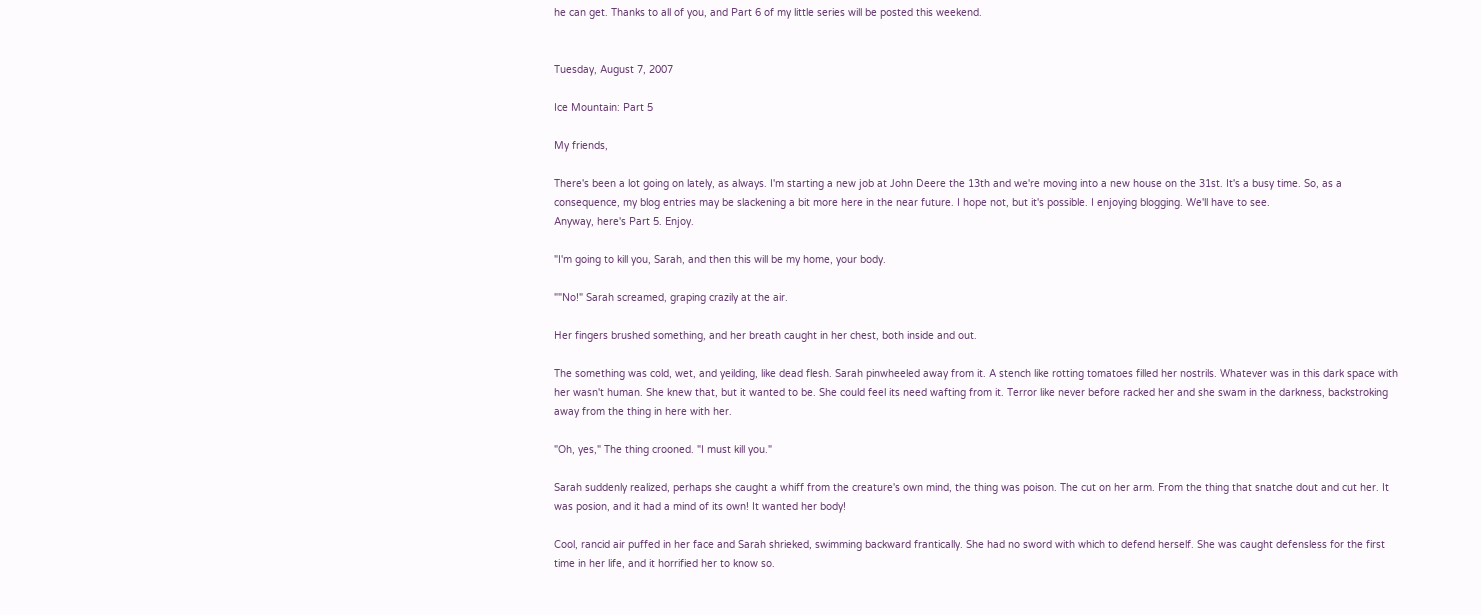he can get. Thanks to all of you, and Part 6 of my little series will be posted this weekend.


Tuesday, August 7, 2007

Ice Mountain: Part 5

My friends,

There's been a lot going on lately, as always. I'm starting a new job at John Deere the 13th and we're moving into a new house on the 31st. It's a busy time. So, as a consequence, my blog entries may be slackening a bit more here in the near future. I hope not, but it's possible. I enjoying blogging. We'll have to see.
Anyway, here's Part 5. Enjoy.

"I'm going to kill you, Sarah, and then this will be my home, your body.

""No!" Sarah screamed, graping crazily at the air.

Her fingers brushed something, and her breath caught in her chest, both inside and out.

The something was cold, wet, and yeilding, like dead flesh. Sarah pinwheeled away from it. A stench like rotting tomatoes filled her nostrils. Whatever was in this dark space with her wasn't human. She knew that, but it wanted to be. She could feel its need wafting from it. Terror like never before racked her and she swam in the darkness, backstroking away from the thing in here with her.

"Oh, yes," The thing crooned. "I must kill you."

Sarah suddenly realized, perhaps she caught a whiff from the creature's own mind, the thing was poison. The cut on her arm. From the thing that snatche dout and cut her. It was posion, and it had a mind of its own! It wanted her body!

Cool, rancid air puffed in her face and Sarah shrieked, swimming backward frantically. She had no sword with which to defend herself. She was caught defensless for the first time in her life, and it horrified her to know so.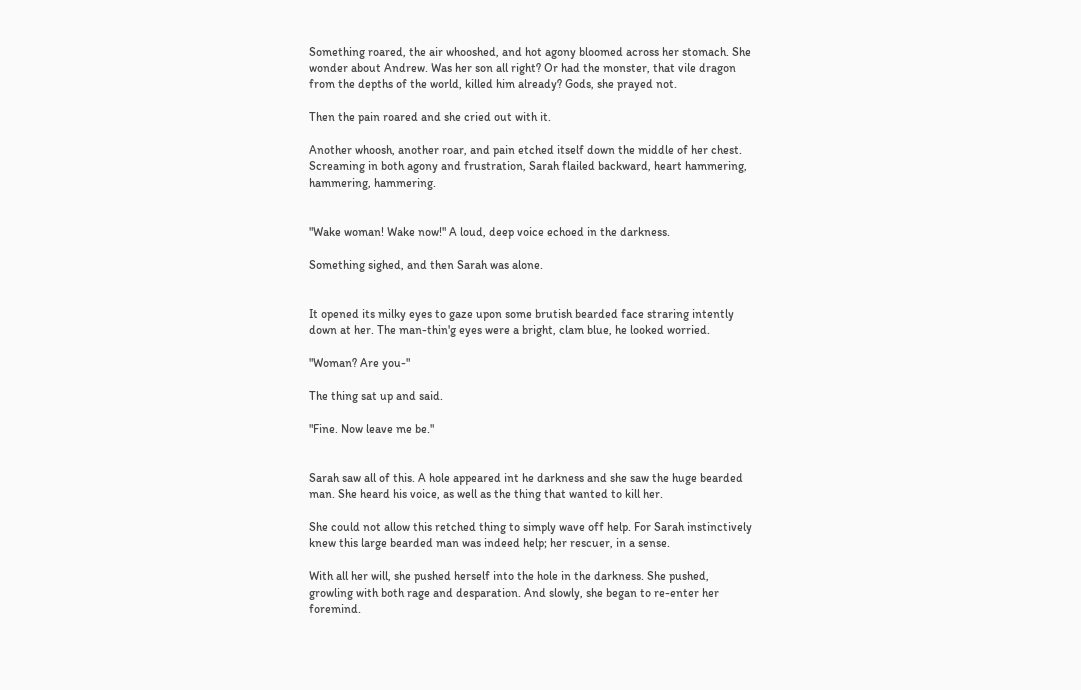Something roared, the air whooshed, and hot agony bloomed across her stomach. She wonder about Andrew. Was her son all right? Or had the monster, that vile dragon from the depths of the world, killed him already? Gods, she prayed not.

Then the pain roared and she cried out with it.

Another whoosh, another roar, and pain etched itself down the middle of her chest. Screaming in both agony and frustration, Sarah flailed backward, heart hammering, hammering, hammering.


"Wake woman! Wake now!" A loud, deep voice echoed in the darkness.

Something sighed, and then Sarah was alone.


It opened its milky eyes to gaze upon some brutish bearded face straring intently down at her. The man-thin'g eyes were a bright, clam blue, he looked worried.

"Woman? Are you-"

The thing sat up and said.

"Fine. Now leave me be."


Sarah saw all of this. A hole appeared int he darkness and she saw the huge bearded man. She heard his voice, as well as the thing that wanted to kill her.

She could not allow this retched thing to simply wave off help. For Sarah instinctively knew this large bearded man was indeed help; her rescuer, in a sense.

With all her will, she pushed herself into the hole in the darkness. She pushed, growling with both rage and desparation. And slowly, she began to re-enter her foremind.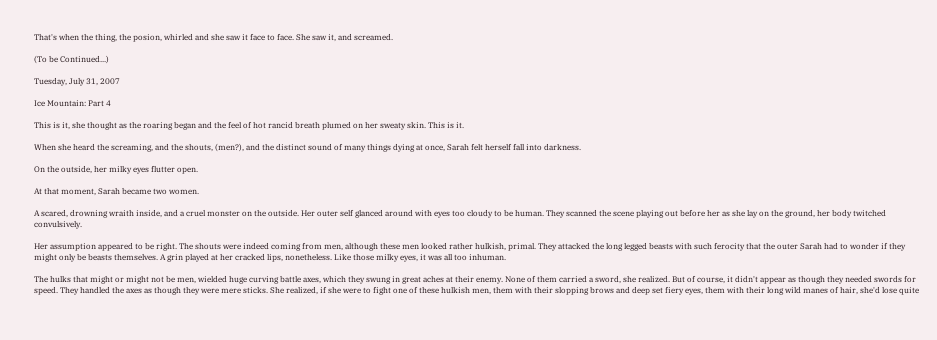That's when the thing, the posion, whirled and she saw it face to face. She saw it, and screamed.

(To be Continued...)

Tuesday, July 31, 2007

Ice Mountain: Part 4

This is it, she thought as the roaring began and the feel of hot rancid breath plumed on her sweaty skin. This is it.

When she heard the screaming, and the shouts, (men?), and the distinct sound of many things dying at once, Sarah felt herself fall into darkness.

On the outside, her milky eyes flutter open.

At that moment, Sarah became two women.

A scared, drowning wraith inside, and a cruel monster on the outside. Her outer self glanced around with eyes too cloudy to be human. They scanned the scene playing out before her as she lay on the ground, her body twitched convulsively.

Her assumption appeared to be right. The shouts were indeed coming from men, although these men looked rather hulkish, primal. They attacked the long legged beasts with such ferocity that the outer Sarah had to wonder if they might only be beasts themselves. A grin played at her cracked lips, nonetheless. Like those milky eyes, it was all too inhuman.

The hulks that might or might not be men, wielded huge curving battle axes, which they swung in great aches at their enemy. None of them carried a sword, she realized. But of course, it didn't appear as though they needed swords for speed. They handled the axes as though they were mere sticks. She realized, if she were to fight one of these hulkish men, them with their slopping brows and deep set fiery eyes, them with their long wild manes of hair, she'd lose quite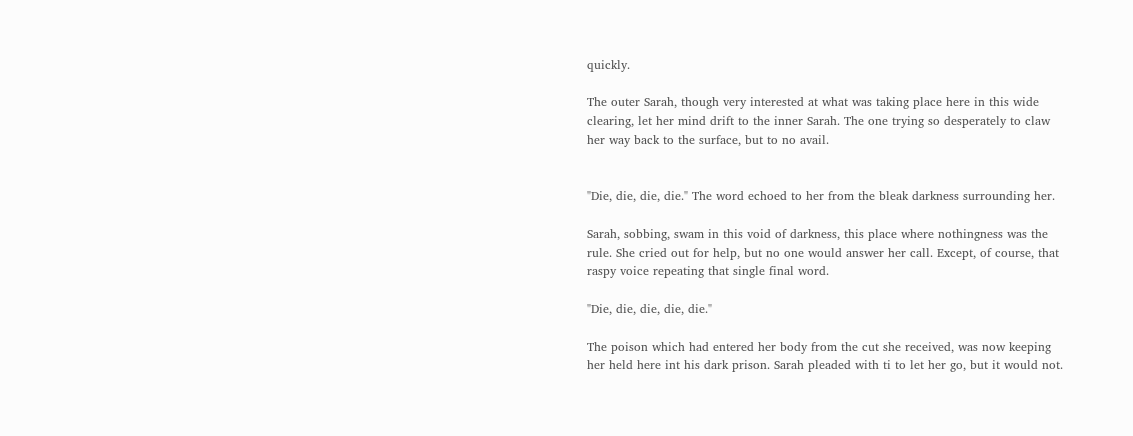quickly.

The outer Sarah, though very interested at what was taking place here in this wide clearing, let her mind drift to the inner Sarah. The one trying so desperately to claw her way back to the surface, but to no avail.


"Die, die, die, die." The word echoed to her from the bleak darkness surrounding her.

Sarah, sobbing, swam in this void of darkness, this place where nothingness was the rule. She cried out for help, but no one would answer her call. Except, of course, that raspy voice repeating that single final word.

"Die, die, die, die, die."

The poison which had entered her body from the cut she received, was now keeping her held here int his dark prison. Sarah pleaded with ti to let her go, but it would not.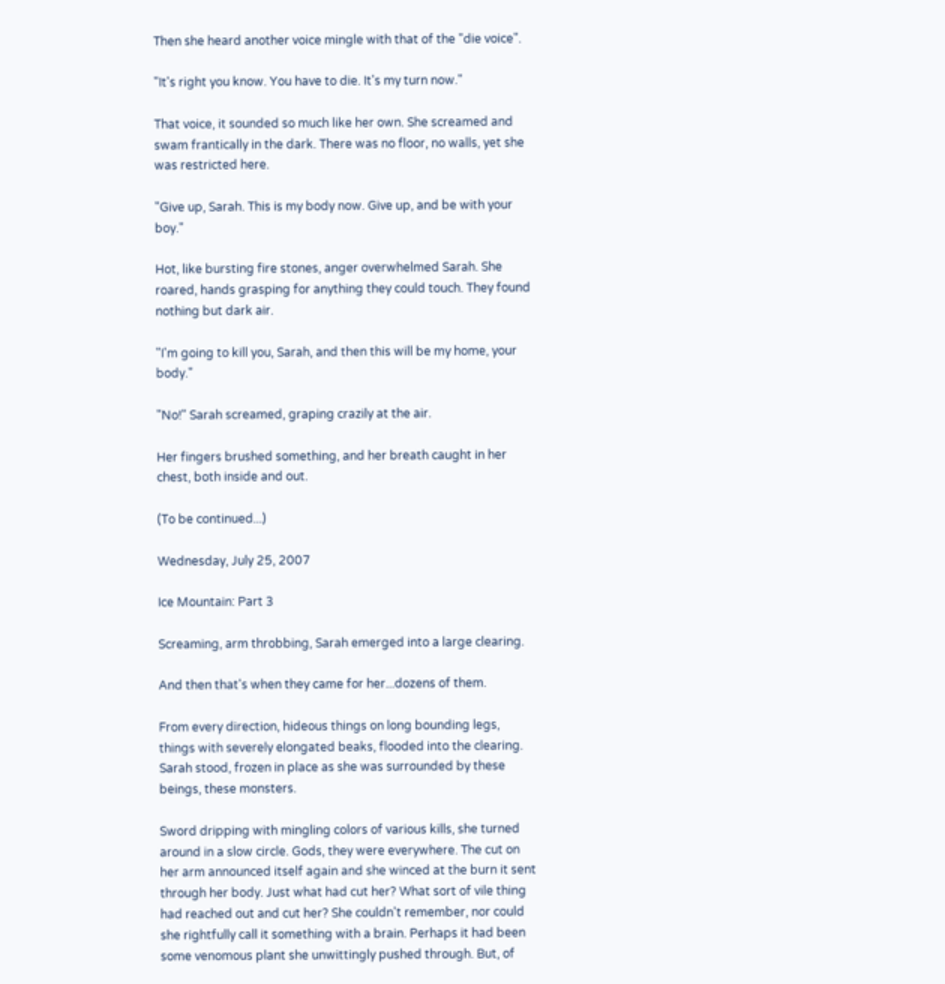Then she heard another voice mingle with that of the "die voice".

"It's right you know. You have to die. It's my turn now."

That voice, it sounded so much like her own. She screamed and swam frantically in the dark. There was no floor, no walls, yet she was restricted here.

"Give up, Sarah. This is my body now. Give up, and be with your boy."

Hot, like bursting fire stones, anger overwhelmed Sarah. She roared, hands grasping for anything they could touch. They found nothing but dark air.

"I'm going to kill you, Sarah, and then this will be my home, your body."

"No!" Sarah screamed, graping crazily at the air.

Her fingers brushed something, and her breath caught in her chest, both inside and out.

(To be continued...)

Wednesday, July 25, 2007

Ice Mountain: Part 3

Screaming, arm throbbing, Sarah emerged into a large clearing.

And then that's when they came for her...dozens of them.

From every direction, hideous things on long bounding legs, things with severely elongated beaks, flooded into the clearing. Sarah stood, frozen in place as she was surrounded by these beings, these monsters.

Sword dripping with mingling colors of various kills, she turned around in a slow circle. Gods, they were everywhere. The cut on her arm announced itself again and she winced at the burn it sent through her body. Just what had cut her? What sort of vile thing had reached out and cut her? She couldn't remember, nor could she rightfully call it something with a brain. Perhaps it had been some venomous plant she unwittingly pushed through. But, of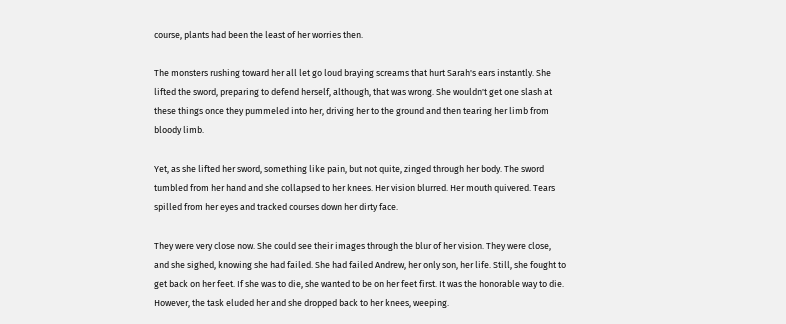course, plants had been the least of her worries then.

The monsters rushing toward her all let go loud braying screams that hurt Sarah's ears instantly. She lifted the sword, preparing to defend herself, although, that was wrong. She wouldn't get one slash at these things once they pummeled into her, driving her to the ground and then tearing her limb from bloody limb.

Yet, as she lifted her sword, something like pain, but not quite, zinged through her body. The sword tumbled from her hand and she collapsed to her knees. Her vision blurred. Her mouth quivered. Tears spilled from her eyes and tracked courses down her dirty face.

They were very close now. She could see their images through the blur of her vision. They were close, and she sighed, knowing she had failed. She had failed Andrew, her only son, her life. Still, she fought to get back on her feet. If she was to die, she wanted to be on her feet first. It was the honorable way to die. However, the task eluded her and she dropped back to her knees, weeping.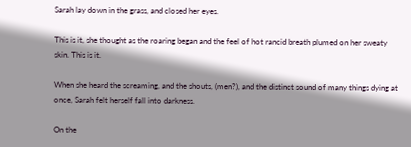Sarah lay down in the grass, and closed her eyes.

This is it, she thought as the roaring began and the feel of hot rancid breath plumed on her sweaty skin. This is it.

When she heard the screaming, and the shouts, (men?), and the distinct sound of many things dying at once, Sarah felt herself fall into darkness.

On the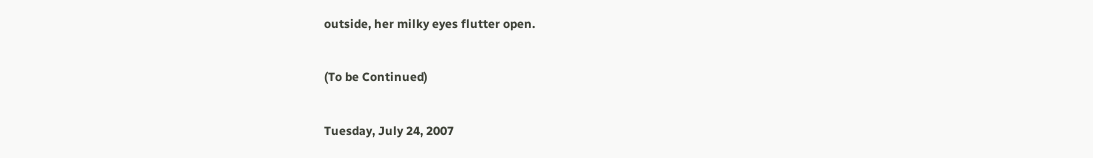outside, her milky eyes flutter open.

(To be Continued)

Tuesday, July 24, 2007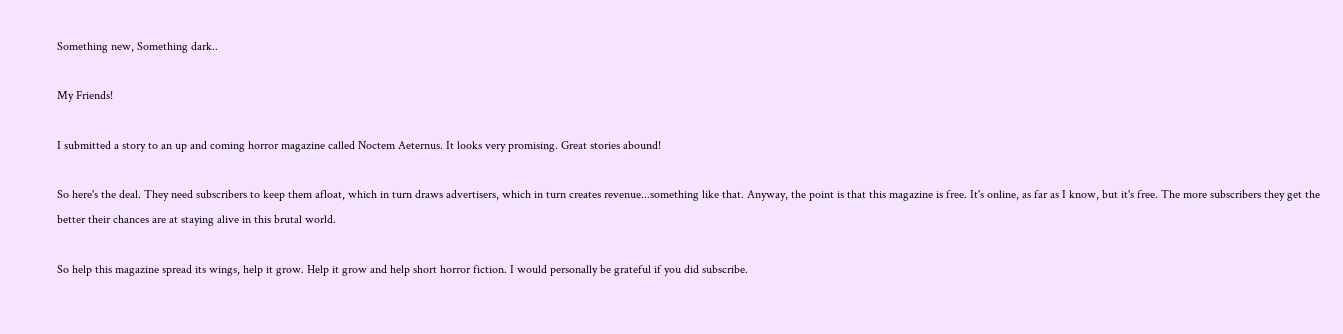Something new, Something dark..

My Friends!

I submitted a story to an up and coming horror magazine called Noctem Aeternus. It looks very promising. Great stories abound!

So here's the deal. They need subscribers to keep them afloat, which in turn draws advertisers, which in turn creates revenue...something like that. Anyway, the point is that this magazine is free. It's online, as far as I know, but it's free. The more subscribers they get the better their chances are at staying alive in this brutal world.

So help this magazine spread its wings, help it grow. Help it grow and help short horror fiction. I would personally be grateful if you did subscribe.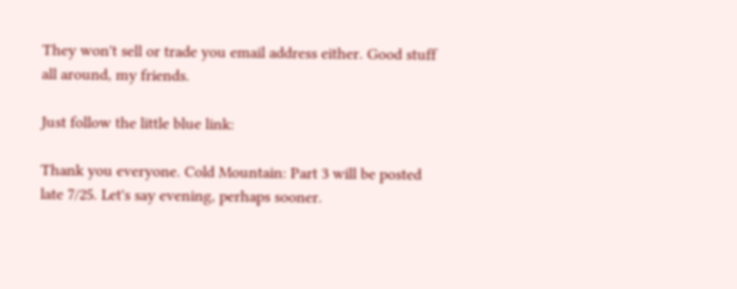They won't sell or trade you email address either. Good stuff all around, my friends.

Just follow the little blue link:

Thank you everyone. Cold Mountain: Part 3 will be posted late 7/25. Let's say evening, perhaps sooner.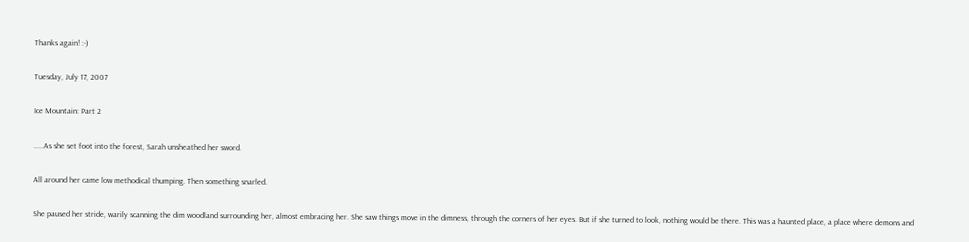Thanks again! :-)

Tuesday, July 17, 2007

Ice Mountain: Part 2

.....As she set foot into the forest, Sarah unsheathed her sword.

All around her came low methodical thumping. Then something snarled.

She paused her stride, warily scanning the dim woodland surrounding her, almost embracing her. She saw things move in the dimness, through the corners of her eyes. But if she turned to look, nothing would be there. This was a haunted place, a place where demons and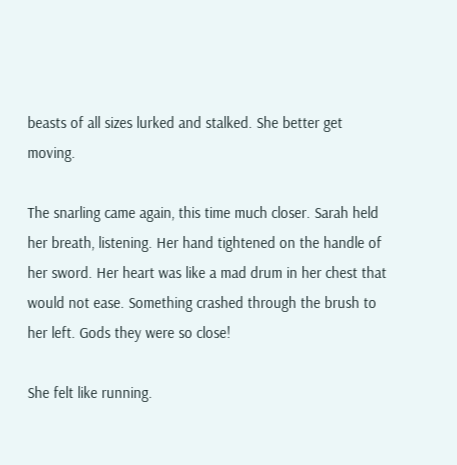beasts of all sizes lurked and stalked. She better get moving.

The snarling came again, this time much closer. Sarah held her breath, listening. Her hand tightened on the handle of her sword. Her heart was like a mad drum in her chest that would not ease. Something crashed through the brush to her left. Gods they were so close!

She felt like running.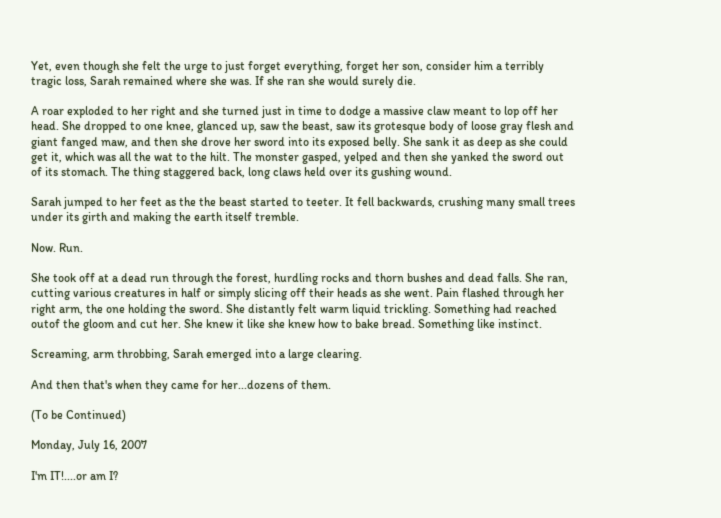Yet, even though she felt the urge to just forget everything, forget her son, consider him a terribly tragic loss, Sarah remained where she was. If she ran she would surely die.

A roar exploded to her right and she turned just in time to dodge a massive claw meant to lop off her head. She dropped to one knee, glanced up, saw the beast, saw its grotesque body of loose gray flesh and giant fanged maw, and then she drove her sword into its exposed belly. She sank it as deep as she could get it, which was all the wat to the hilt. The monster gasped, yelped and then she yanked the sword out of its stomach. The thing staggered back, long claws held over its gushing wound.

Sarah jumped to her feet as the the beast started to teeter. It fell backwards, crushing many small trees under its girth and making the earth itself tremble.

Now. Run.

She took off at a dead run through the forest, hurdling rocks and thorn bushes and dead falls. She ran, cutting various creatures in half or simply slicing off their heads as she went. Pain flashed through her right arm, the one holding the sword. She distantly felt warm liquid trickling. Something had reached outof the gloom and cut her. She knew it like she knew how to bake bread. Something like instinct.

Screaming, arm throbbing, Sarah emerged into a large clearing.

And then that's when they came for her...dozens of them.

(To be Continued)

Monday, July 16, 2007

I'm IT!....or am I?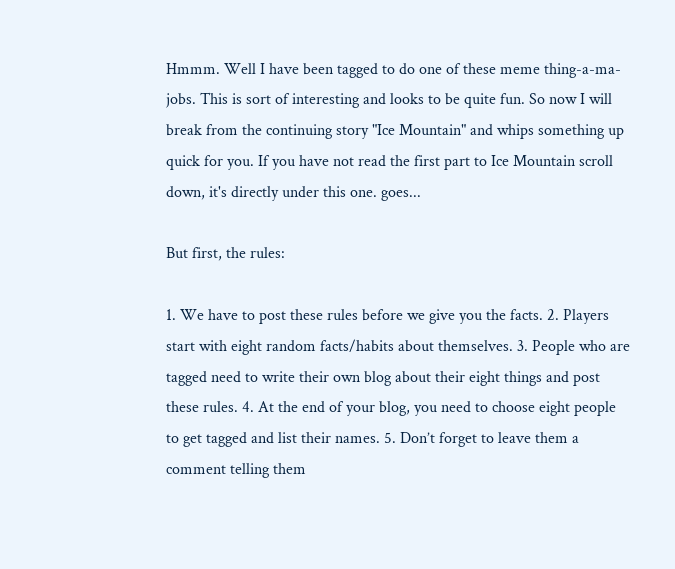Hmmm. Well I have been tagged to do one of these meme thing-a-ma-jobs. This is sort of interesting and looks to be quite fun. So now I will break from the continuing story "Ice Mountain" and whips something up quick for you. If you have not read the first part to Ice Mountain scroll down, it's directly under this one. goes...

But first, the rules:

1. We have to post these rules before we give you the facts. 2. Players start with eight random facts/habits about themselves. 3. People who are tagged need to write their own blog about their eight things and post these rules. 4. At the end of your blog, you need to choose eight people to get tagged and list their names. 5. Don’t forget to leave them a comment telling them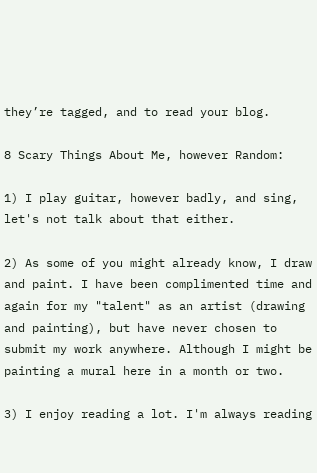they’re tagged, and to read your blog.

8 Scary Things About Me, however Random:

1) I play guitar, however badly, and sing, let's not talk about that either.

2) As some of you might already know, I draw and paint. I have been complimented time and again for my "talent" as an artist (drawing and painting), but have never chosen to submit my work anywhere. Although I might be painting a mural here in a month or two.

3) I enjoy reading a lot. I'm always reading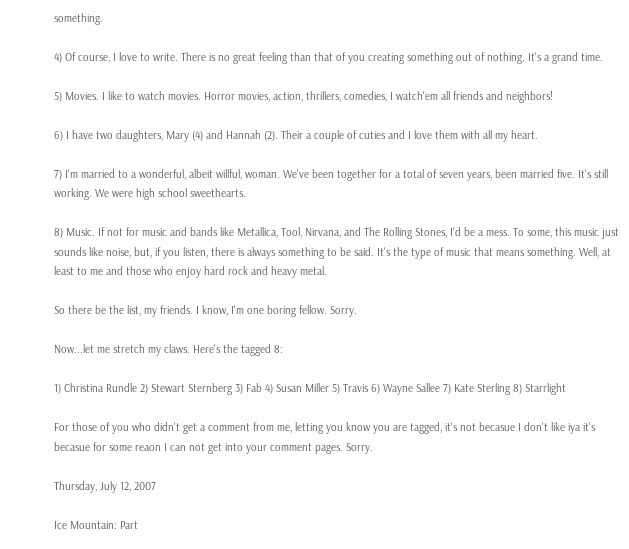something.

4) Of course, I love to write. There is no great feeling than that of you creating something out of nothing. It's a grand time.

5) Movies. I like to watch movies. Horror movies, action, thrillers, comedies, I watch'em all friends and neighbors!

6) I have two daughters, Mary (4) and Hannah (2). Their a couple of cuties and I love them with all my heart.

7) I'm married to a wonderful, albeit willful, woman. We've been together for a total of seven years, been married five. It's still working. We were high school sweethearts.

8) Music. If not for music and bands like Metallica, Tool, Nirvana, and The Rolling Stones, I'd be a mess. To some, this music just sounds like noise, but, if you listen, there is always something to be said. It's the type of music that means something. Well, at least to me and those who enjoy hard rock and heavy metal.

So there be the list, my friends. I know, I'm one boring fellow. Sorry.

Now...let me stretch my claws. Here's the tagged 8:

1) Christina Rundle 2) Stewart Sternberg 3) Fab 4) Susan Miller 5) Travis 6) Wayne Sallee 7) Kate Sterling 8) Starrlight

For those of you who didn't get a comment from me, letting you know you are tagged, it's not becasue I don't like iya it's becasue for some reaon I can not get into your comment pages. Sorry.

Thursday, July 12, 2007

Ice Mountain: Part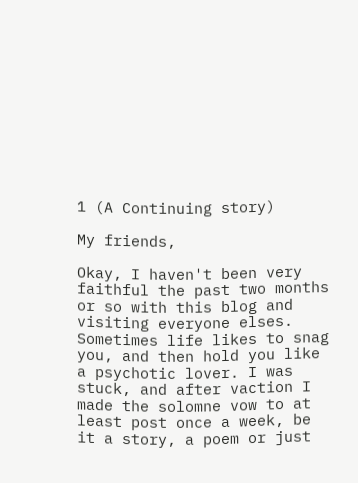1 (A Continuing story)

My friends,

Okay, I haven't been very faithful the past two months or so with this blog and visiting everyone elses. Sometimes life likes to snag you, and then hold you like a psychotic lover. I was stuck, and after vaction I made the solomne vow to at least post once a week, be it a story, a poem or just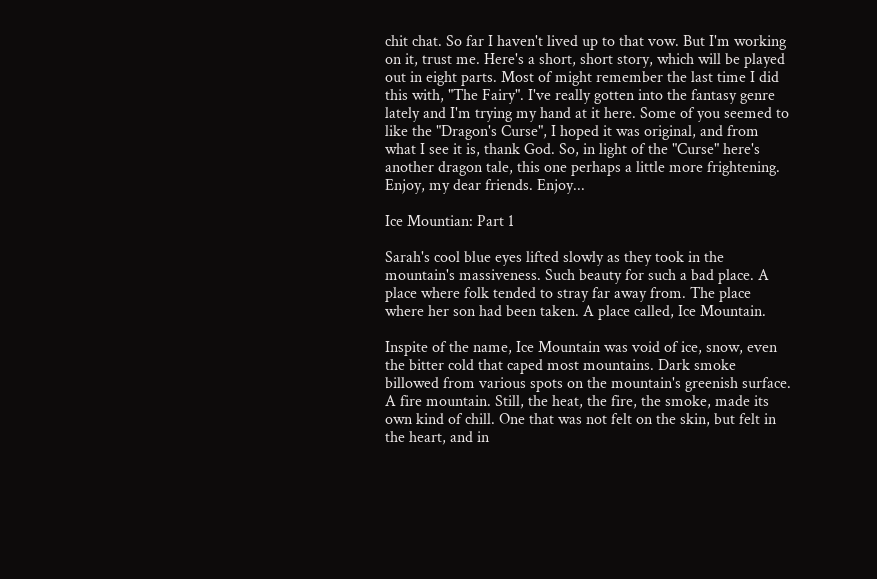chit chat. So far I haven't lived up to that vow. But I'm working on it, trust me. Here's a short, short story, which will be played out in eight parts. Most of might remember the last time I did this with, "The Fairy". I've really gotten into the fantasy genre lately and I'm trying my hand at it here. Some of you seemed to like the "Dragon's Curse", I hoped it was original, and from what I see it is, thank God. So, in light of the "Curse" here's another dragon tale, this one perhaps a little more frightening. Enjoy, my dear friends. Enjoy...

Ice Mountian: Part 1

Sarah's cool blue eyes lifted slowly as they took in the mountain's massiveness. Such beauty for such a bad place. A place where folk tended to stray far away from. The place where her son had been taken. A place called, Ice Mountain.

Inspite of the name, Ice Mountain was void of ice, snow, even the bitter cold that caped most mountains. Dark smoke billowed from various spots on the mountain's greenish surface. A fire mountain. Still, the heat, the fire, the smoke, made its own kind of chill. One that was not felt on the skin, but felt in the heart, and in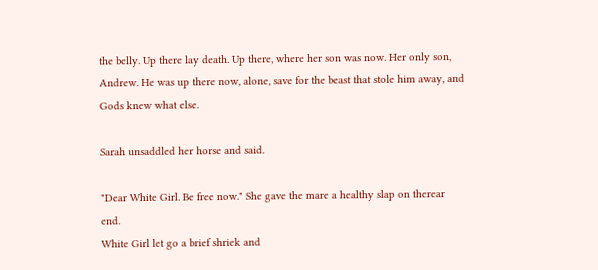the belly. Up there lay death. Up there, where her son was now. Her only son, Andrew. He was up there now, alone, save for the beast that stole him away, and Gods knew what else.

Sarah unsaddled her horse and said.

"Dear White Girl. Be free now." She gave the mare a healthy slap on therear end.
White Girl let go a brief shriek and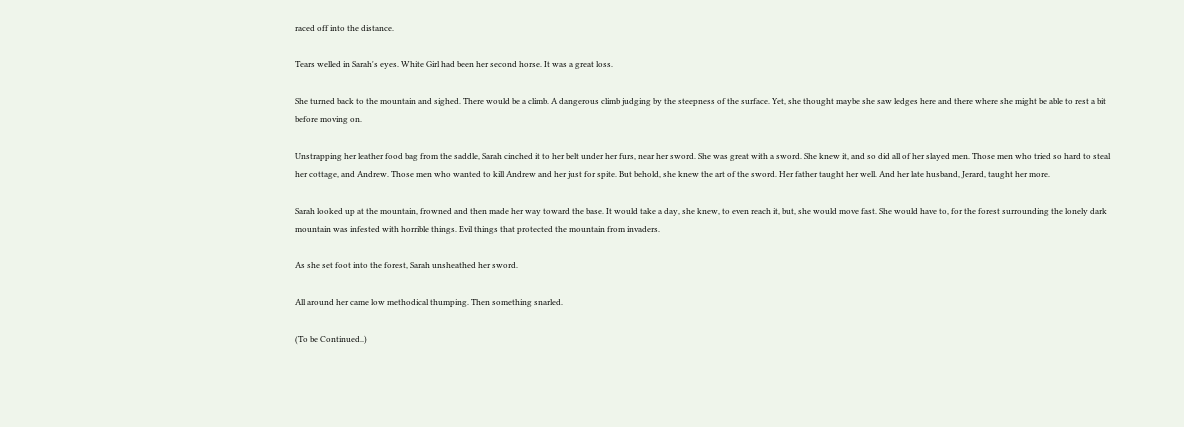raced off into the distance.

Tears welled in Sarah's eyes. White Girl had been her second horse. It was a great loss.

She turned back to the mountain and sighed. There would be a climb. A dangerous climb judging by the steepness of the surface. Yet, she thought maybe she saw ledges here and there where she might be able to rest a bit before moving on.

Unstrapping her leather food bag from the saddle, Sarah cinched it to her belt under her furs, near her sword. She was great with a sword. She knew it, and so did all of her slayed men. Those men who tried so hard to steal her cottage, and Andrew. Those men who wanted to kill Andrew and her just for spite. But behold, she knew the art of the sword. Her father taught her well. And her late husband, Jerard, taught her more.

Sarah looked up at the mountain, frowned and then made her way toward the base. It would take a day, she knew, to even reach it, but, she would move fast. She would have to, for the forest surrounding the lonely dark mountain was infested with horrible things. Evil things that protected the mountain from invaders.

As she set foot into the forest, Sarah unsheathed her sword.

All around her came low methodical thumping. Then something snarled.

(To be Continued..)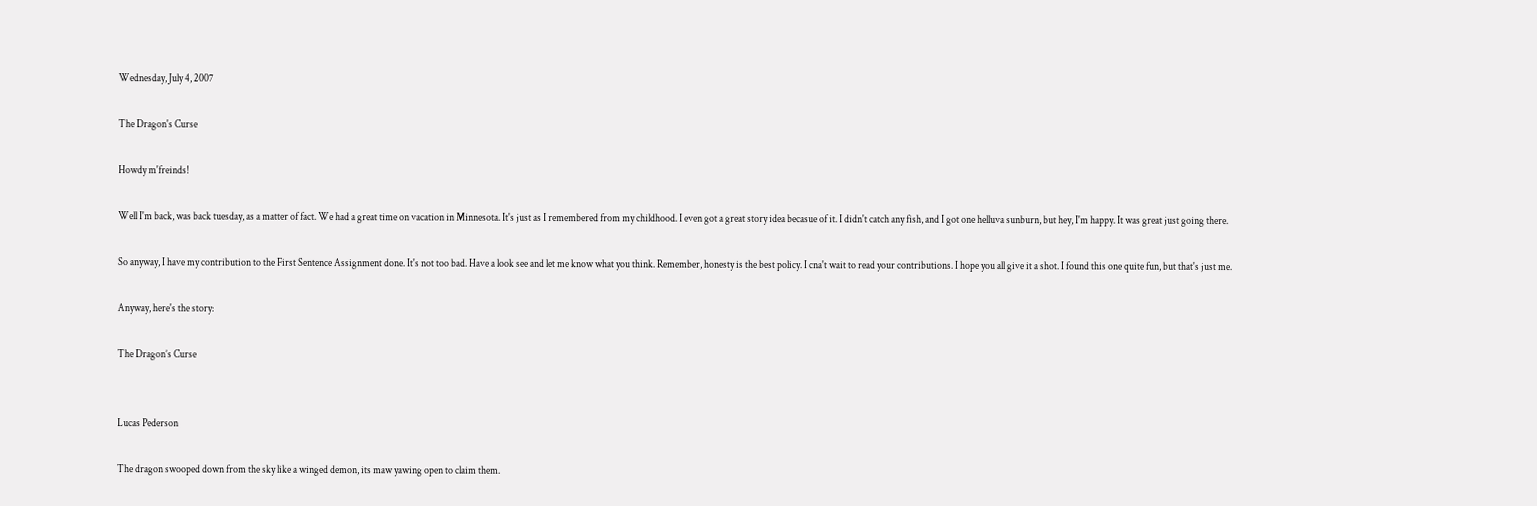Wednesday, July 4, 2007

The Dragon's Curse

Howdy m'freinds!

Well I'm back, was back tuesday, as a matter of fact. We had a great time on vacation in Minnesota. It's just as I remembered from my childhood. I even got a great story idea becasue of it. I didn't catch any fish, and I got one helluva sunburn, but hey, I'm happy. It was great just going there.

So anyway, I have my contribution to the First Sentence Assignment done. It's not too bad. Have a look see and let me know what you think. Remember, honesty is the best policy. I cna't wait to read your contributions. I hope you all give it a shot. I found this one quite fun, but that's just me.

Anyway, here's the story:

The Dragon’s Curse


Lucas Pederson

The dragon swooped down from the sky like a winged demon, its maw yawing open to claim them.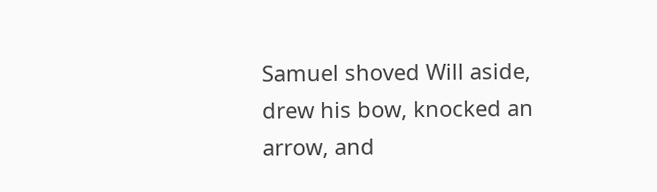Samuel shoved Will aside, drew his bow, knocked an arrow, and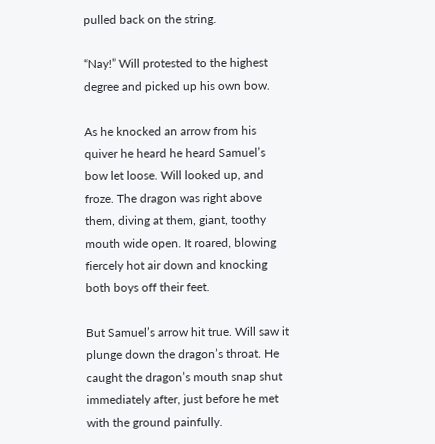pulled back on the string.

“Nay!” Will protested to the highest degree and picked up his own bow.

As he knocked an arrow from his quiver he heard he heard Samuel’s bow let loose. Will looked up, and froze. The dragon was right above them, diving at them, giant, toothy mouth wide open. It roared, blowing fiercely hot air down and knocking both boys off their feet.

But Samuel’s arrow hit true. Will saw it plunge down the dragon’s throat. He caught the dragon’s mouth snap shut immediately after, just before he met with the ground painfully.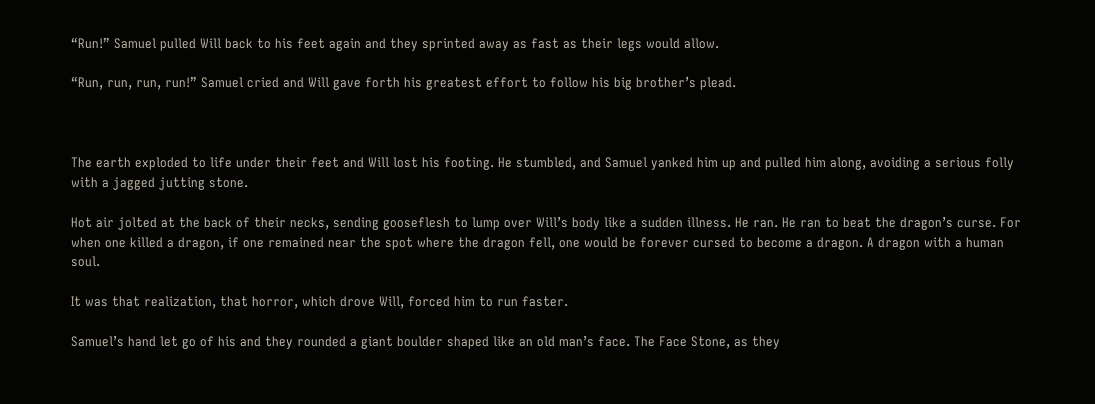“Run!” Samuel pulled Will back to his feet again and they sprinted away as fast as their legs would allow.

“Run, run, run, run!” Samuel cried and Will gave forth his greatest effort to follow his big brother’s plead.



The earth exploded to life under their feet and Will lost his footing. He stumbled, and Samuel yanked him up and pulled him along, avoiding a serious folly with a jagged jutting stone.

Hot air jolted at the back of their necks, sending gooseflesh to lump over Will’s body like a sudden illness. He ran. He ran to beat the dragon’s curse. For when one killed a dragon, if one remained near the spot where the dragon fell, one would be forever cursed to become a dragon. A dragon with a human soul.

It was that realization, that horror, which drove Will, forced him to run faster.

Samuel’s hand let go of his and they rounded a giant boulder shaped like an old man’s face. The Face Stone, as they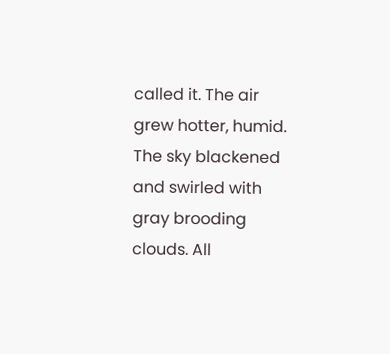called it. The air grew hotter, humid. The sky blackened and swirled with gray brooding clouds. All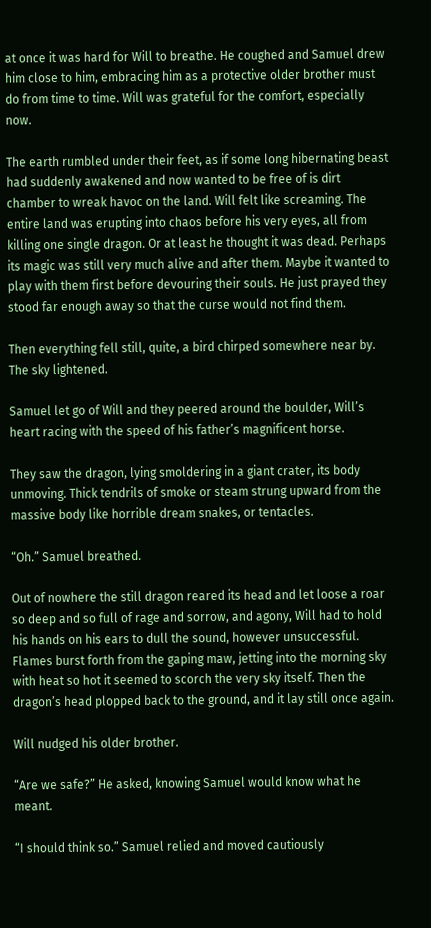at once it was hard for Will to breathe. He coughed and Samuel drew him close to him, embracing him as a protective older brother must do from time to time. Will was grateful for the comfort, especially now.

The earth rumbled under their feet, as if some long hibernating beast had suddenly awakened and now wanted to be free of is dirt chamber to wreak havoc on the land. Will felt like screaming. The entire land was erupting into chaos before his very eyes, all from killing one single dragon. Or at least he thought it was dead. Perhaps its magic was still very much alive and after them. Maybe it wanted to play with them first before devouring their souls. He just prayed they stood far enough away so that the curse would not find them.

Then everything fell still, quite, a bird chirped somewhere near by. The sky lightened.

Samuel let go of Will and they peered around the boulder, Will’s heart racing with the speed of his father’s magnificent horse.

They saw the dragon, lying smoldering in a giant crater, its body unmoving. Thick tendrils of smoke or steam strung upward from the massive body like horrible dream snakes, or tentacles.

“Oh.” Samuel breathed.

Out of nowhere the still dragon reared its head and let loose a roar so deep and so full of rage and sorrow, and agony, Will had to hold his hands on his ears to dull the sound, however unsuccessful. Flames burst forth from the gaping maw, jetting into the morning sky with heat so hot it seemed to scorch the very sky itself. Then the dragon’s head plopped back to the ground, and it lay still once again.

Will nudged his older brother.

“Are we safe?” He asked, knowing Samuel would know what he meant.

“I should think so.” Samuel relied and moved cautiously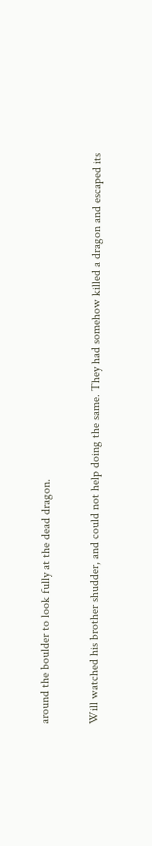around the boulder to look fully at the dead dragon.

Will watched his brother shudder, and could not help doing the same. They had somehow killed a dragon and escaped its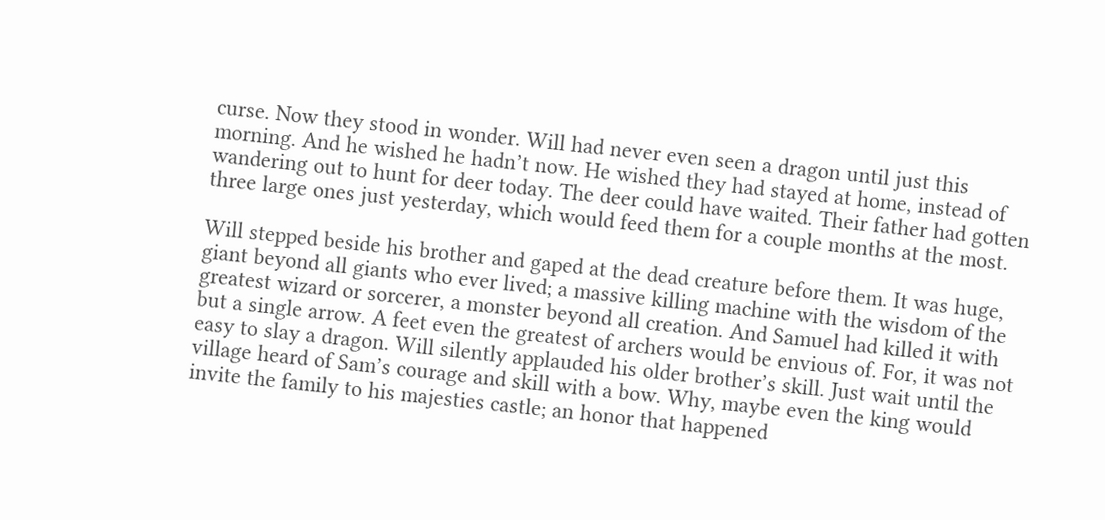curse. Now they stood in wonder. Will had never even seen a dragon until just this morning. And he wished he hadn’t now. He wished they had stayed at home, instead of wandering out to hunt for deer today. The deer could have waited. Their father had gotten three large ones just yesterday, which would feed them for a couple months at the most.

Will stepped beside his brother and gaped at the dead creature before them. It was huge, giant beyond all giants who ever lived; a massive killing machine with the wisdom of the greatest wizard or sorcerer, a monster beyond all creation. And Samuel had killed it with but a single arrow. A feet even the greatest of archers would be envious of. For, it was not easy to slay a dragon. Will silently applauded his older brother’s skill. Just wait until the village heard of Sam’s courage and skill with a bow. Why, maybe even the king would invite the family to his majesties castle; an honor that happened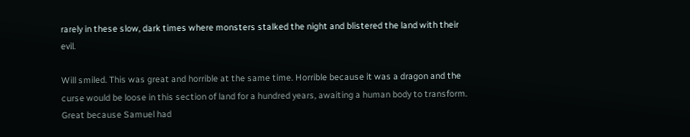rarely in these slow, dark times where monsters stalked the night and blistered the land with their evil.

Will smiled. This was great and horrible at the same time. Horrible because it was a dragon and the curse would be loose in this section of land for a hundred years, awaiting a human body to transform. Great because Samuel had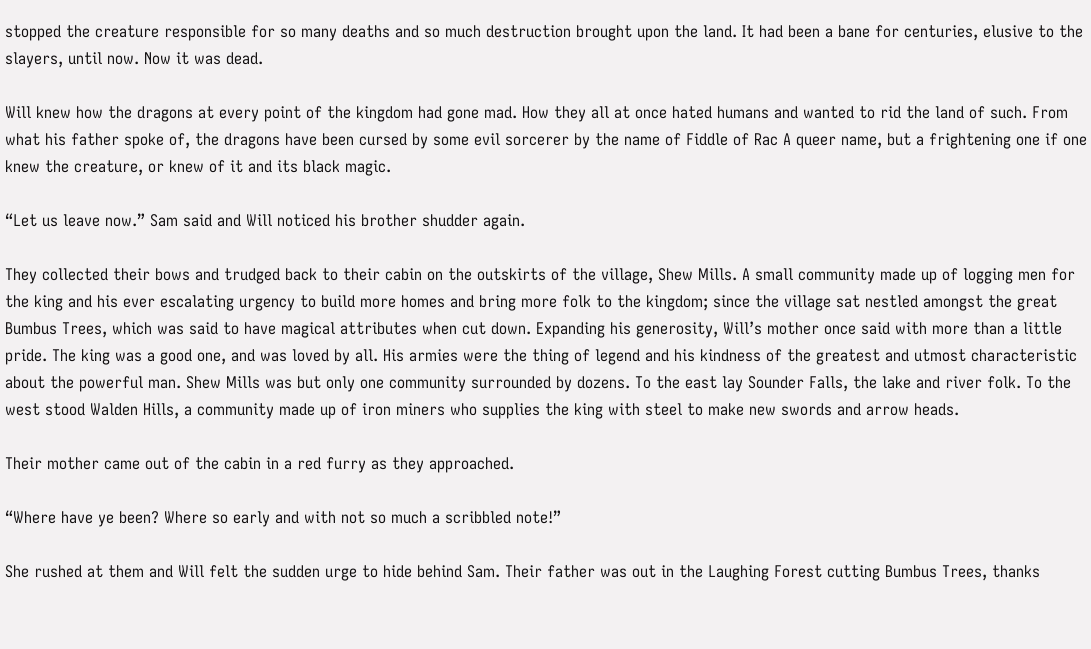stopped the creature responsible for so many deaths and so much destruction brought upon the land. It had been a bane for centuries, elusive to the slayers, until now. Now it was dead.

Will knew how the dragons at every point of the kingdom had gone mad. How they all at once hated humans and wanted to rid the land of such. From what his father spoke of, the dragons have been cursed by some evil sorcerer by the name of Fiddle of Rac A queer name, but a frightening one if one knew the creature, or knew of it and its black magic.

“Let us leave now.” Sam said and Will noticed his brother shudder again.

They collected their bows and trudged back to their cabin on the outskirts of the village, Shew Mills. A small community made up of logging men for the king and his ever escalating urgency to build more homes and bring more folk to the kingdom; since the village sat nestled amongst the great Bumbus Trees, which was said to have magical attributes when cut down. Expanding his generosity, Will’s mother once said with more than a little pride. The king was a good one, and was loved by all. His armies were the thing of legend and his kindness of the greatest and utmost characteristic about the powerful man. Shew Mills was but only one community surrounded by dozens. To the east lay Sounder Falls, the lake and river folk. To the west stood Walden Hills, a community made up of iron miners who supplies the king with steel to make new swords and arrow heads.

Their mother came out of the cabin in a red furry as they approached.

“Where have ye been? Where so early and with not so much a scribbled note!”

She rushed at them and Will felt the sudden urge to hide behind Sam. Their father was out in the Laughing Forest cutting Bumbus Trees, thanks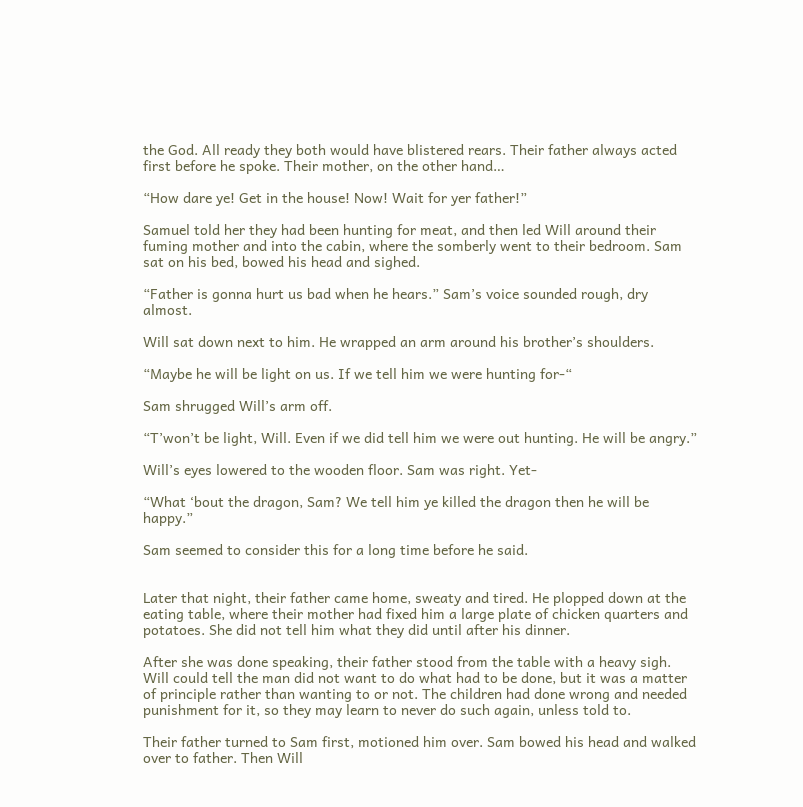the God. All ready they both would have blistered rears. Their father always acted first before he spoke. Their mother, on the other hand…

“How dare ye! Get in the house! Now! Wait for yer father!”

Samuel told her they had been hunting for meat, and then led Will around their fuming mother and into the cabin, where the somberly went to their bedroom. Sam sat on his bed, bowed his head and sighed.

“Father is gonna hurt us bad when he hears.” Sam’s voice sounded rough, dry almost.

Will sat down next to him. He wrapped an arm around his brother’s shoulders.

“Maybe he will be light on us. If we tell him we were hunting for-“

Sam shrugged Will’s arm off.

“T’won’t be light, Will. Even if we did tell him we were out hunting. He will be angry.”

Will’s eyes lowered to the wooden floor. Sam was right. Yet-

“What ‘bout the dragon, Sam? We tell him ye killed the dragon then he will be happy.”

Sam seemed to consider this for a long time before he said.


Later that night, their father came home, sweaty and tired. He plopped down at the eating table, where their mother had fixed him a large plate of chicken quarters and potatoes. She did not tell him what they did until after his dinner.

After she was done speaking, their father stood from the table with a heavy sigh. Will could tell the man did not want to do what had to be done, but it was a matter of principle rather than wanting to or not. The children had done wrong and needed punishment for it, so they may learn to never do such again, unless told to.

Their father turned to Sam first, motioned him over. Sam bowed his head and walked over to father. Then Will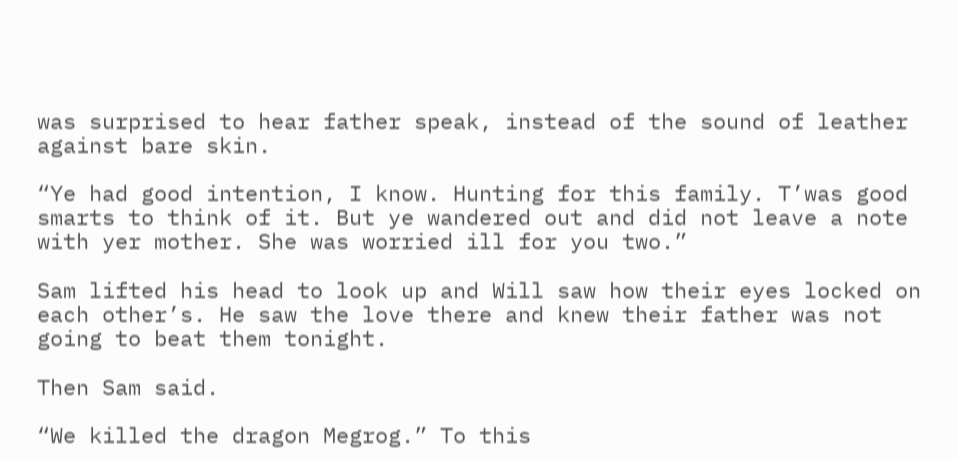was surprised to hear father speak, instead of the sound of leather against bare skin.

“Ye had good intention, I know. Hunting for this family. T’was good smarts to think of it. But ye wandered out and did not leave a note with yer mother. She was worried ill for you two.”

Sam lifted his head to look up and Will saw how their eyes locked on each other’s. He saw the love there and knew their father was not going to beat them tonight.

Then Sam said.

“We killed the dragon Megrog.” To this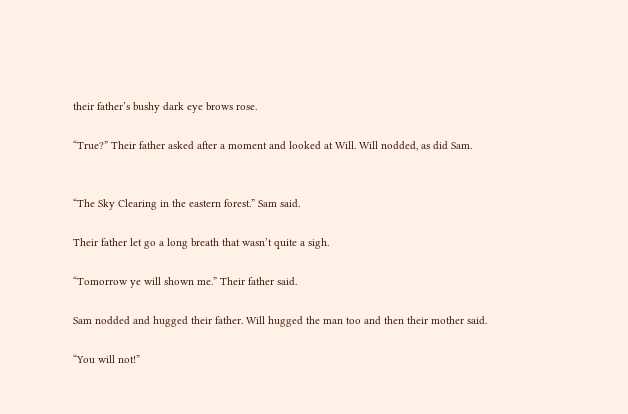their father’s bushy dark eye brows rose.

“True?” Their father asked after a moment and looked at Will. Will nodded, as did Sam.


“The Sky Clearing in the eastern forest.” Sam said.

Their father let go a long breath that wasn’t quite a sigh.

“Tomorrow ye will shown me.” Their father said.

Sam nodded and hugged their father. Will hugged the man too and then their mother said.

“You will not!”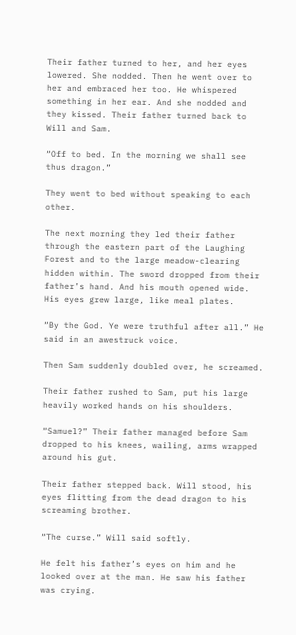Their father turned to her, and her eyes lowered. She nodded. Then he went over to her and embraced her too. He whispered something in her ear. And she nodded and they kissed. Their father turned back to Will and Sam.

“Off to bed. In the morning we shall see thus dragon.”

They went to bed without speaking to each other.

The next morning they led their father through the eastern part of the Laughing Forest and to the large meadow-clearing hidden within. The sword dropped from their father’s hand. And his mouth opened wide. His eyes grew large, like meal plates.

“By the God. Ye were truthful after all.” He said in an awestruck voice.

Then Sam suddenly doubled over, he screamed.

Their father rushed to Sam, put his large heavily worked hands on his shoulders.

“Samuel?” Their father managed before Sam dropped to his knees, wailing, arms wrapped around his gut.

Their father stepped back. Will stood, his eyes flitting from the dead dragon to his screaming brother.

“The curse.” Will said softly.

He felt his father’s eyes on him and he looked over at the man. He saw his father was crying.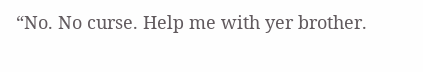“No. No curse. Help me with yer brother.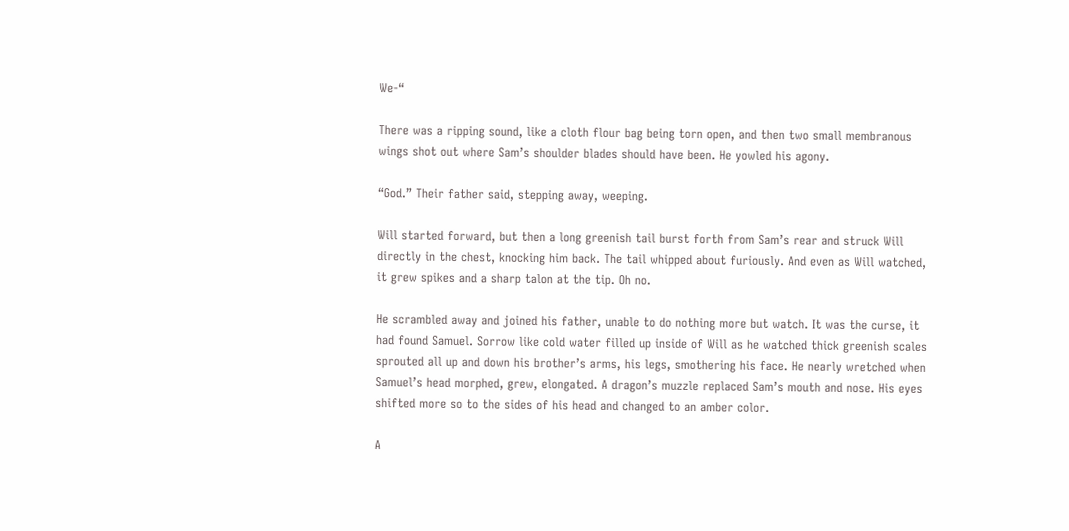We-“

There was a ripping sound, like a cloth flour bag being torn open, and then two small membranous wings shot out where Sam’s shoulder blades should have been. He yowled his agony.

“God.” Their father said, stepping away, weeping.

Will started forward, but then a long greenish tail burst forth from Sam’s rear and struck Will directly in the chest, knocking him back. The tail whipped about furiously. And even as Will watched, it grew spikes and a sharp talon at the tip. Oh no.

He scrambled away and joined his father, unable to do nothing more but watch. It was the curse, it had found Samuel. Sorrow like cold water filled up inside of Will as he watched thick greenish scales sprouted all up and down his brother’s arms, his legs, smothering his face. He nearly wretched when Samuel’s head morphed, grew, elongated. A dragon’s muzzle replaced Sam’s mouth and nose. His eyes shifted more so to the sides of his head and changed to an amber color.

A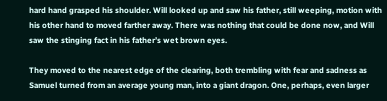hard hand grasped his shoulder. Will looked up and saw his father, still weeping, motion with his other hand to moved farther away. There was nothing that could be done now, and Will saw the stinging fact in his father’s wet brown eyes.

They moved to the nearest edge of the clearing, both trembling with fear and sadness as Samuel turned from an average young man, into a giant dragon. One, perhaps, even larger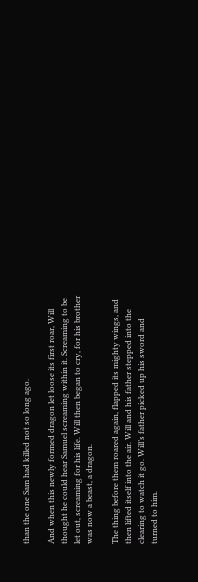than the one Sam had killed not so long ago.

And when this newly formed dragon let loose its first roar, Will thought he could hear Samuel screaming within it. Screaming to be let out, screaming for his life. Will then began to cry, for his brother was now a beast, a dragon.

The thing before them roared again, flapped its mighty wings, and then lifted itself into the air. Will and his father stepped into the clearing to watch it go. Will’s father picked up his sword and turned to him.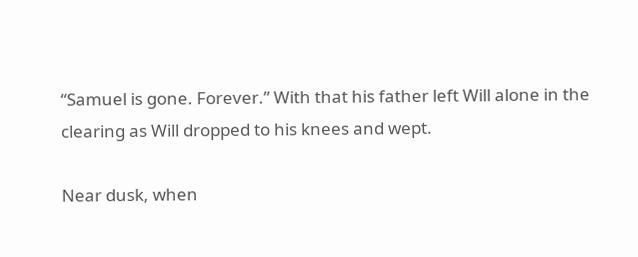“Samuel is gone. Forever.” With that his father left Will alone in the clearing as Will dropped to his knees and wept.

Near dusk, when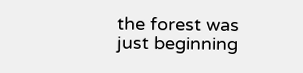the forest was just beginning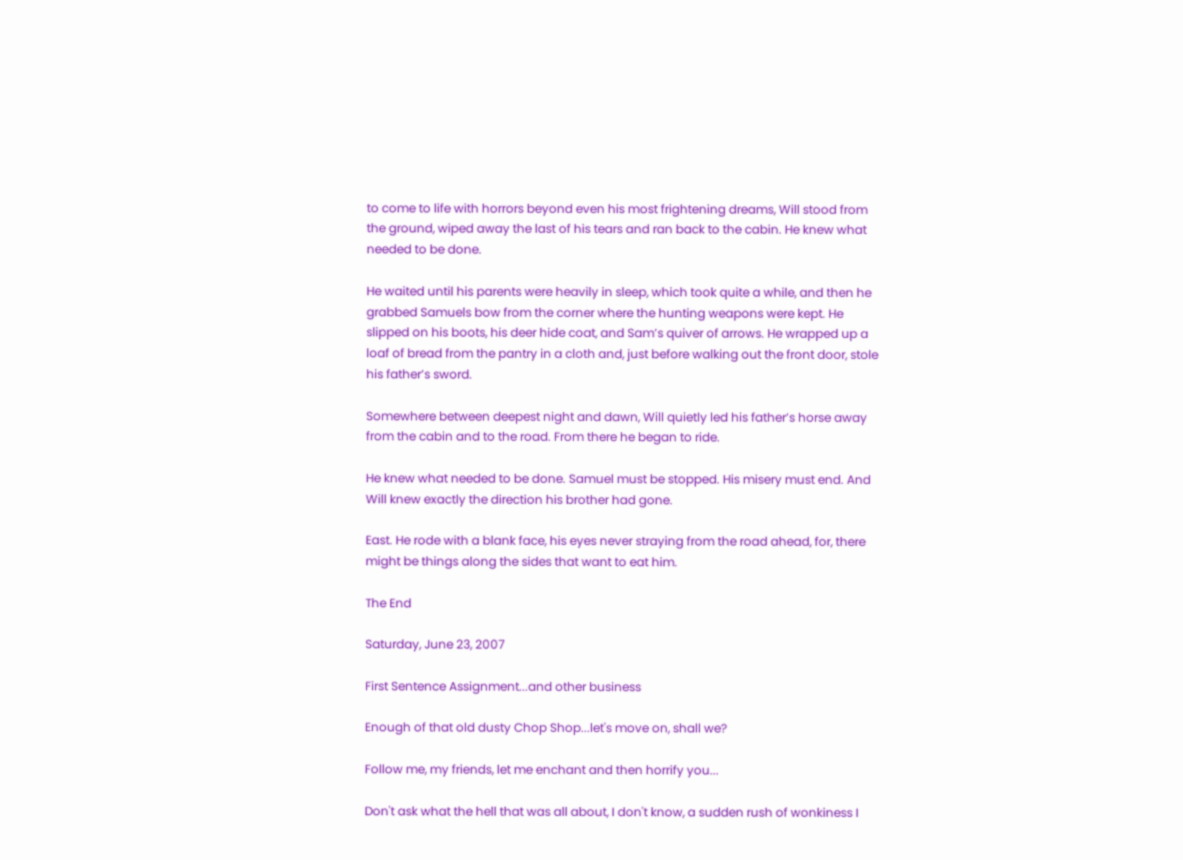to come to life with horrors beyond even his most frightening dreams, Will stood from the ground, wiped away the last of his tears and ran back to the cabin. He knew what needed to be done.

He waited until his parents were heavily in sleep, which took quite a while, and then he grabbed Samuels bow from the corner where the hunting weapons were kept. He slipped on his boots, his deer hide coat, and Sam’s quiver of arrows. He wrapped up a loaf of bread from the pantry in a cloth and, just before walking out the front door, stole his father’s sword.

Somewhere between deepest night and dawn, Will quietly led his father’s horse away from the cabin and to the road. From there he began to ride.

He knew what needed to be done. Samuel must be stopped. His misery must end. And Will knew exactly the direction his brother had gone.

East. He rode with a blank face, his eyes never straying from the road ahead, for, there might be things along the sides that want to eat him.

The End

Saturday, June 23, 2007

First Sentence Assignment...and other business

Enough of that old dusty Chop Shop...let's move on, shall we?

Follow me, my friends, let me enchant and then horrify you...

Don't ask what the hell that was all about, I don't know, a sudden rush of wonkiness I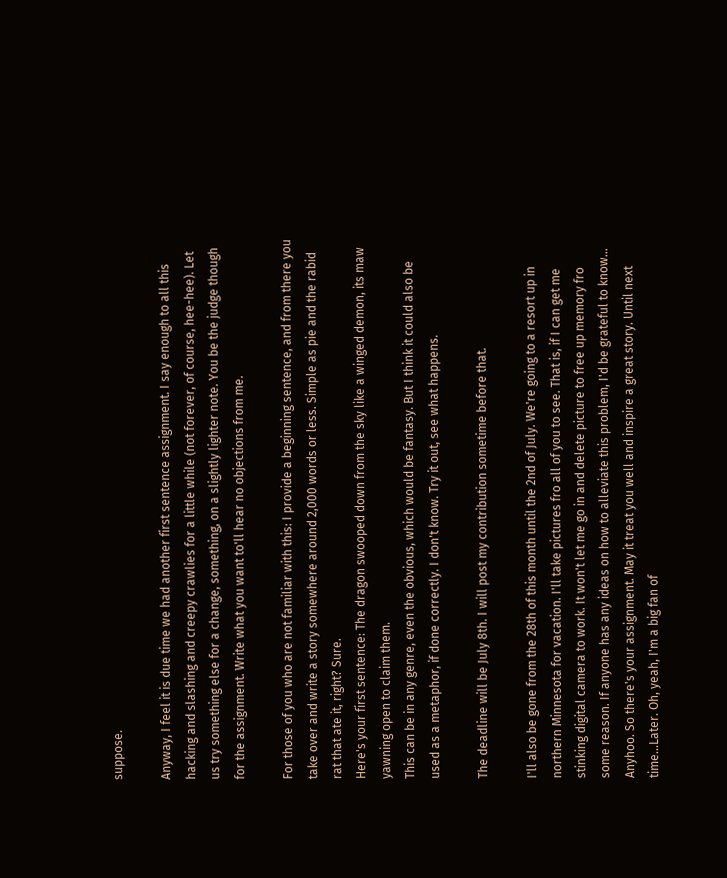suppose.

Anyway, I feel it is due time we had another first sentence assignment. I say enough to all this hacking and slashing and creepy crawlies for a little while (not forever, of course, hee-hee). Let us try something else for a change, something, on a slightly lighter note. You be the judge though for the assignment. Write what you want to'll hear no objections from me.

For those of you who are not familiar with this: I provide a beginning sentence, and from there you take over and write a story somewhere around 2,000 words or less. Simple as pie and the rabid rat that ate it, right? Sure.
Here's your first sentence: The dragon swooped down from the sky like a winged demon, its maw yawning open to claim them.
This can be in any genre, even the obvious, which would be fantasy. But I think it could also be used as a metaphor, if done correctly. I don't know. Try it out, see what happens.

The deadline will be July 8th. I will post my contribution sometime before that.

I'll also be gone from the 28th of this month until the 2nd of July. We're going to a resort up in northern Minnesota for vacation. I'll take pictures fro all of you to see. That is, if I can get me stinking digital camera to work. It won't let me go in and delete picture to free up memory fro some reason. If anyone has any ideas on how to alleviate this problem, I'd be grateful to know...
Anyhoo. So there's your assignment. May it treat you well and inspire a great story. Until next time...Later. Oh, yeah, I'm a big fan of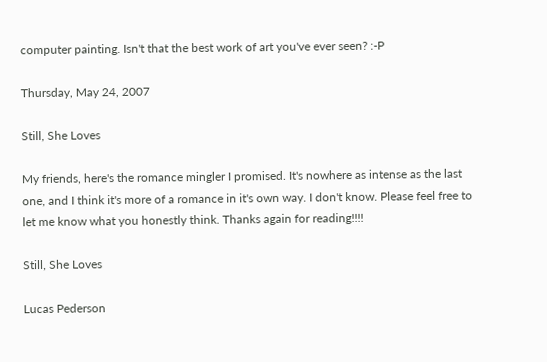computer painting. Isn't that the best work of art you've ever seen? :-P

Thursday, May 24, 2007

Still, She Loves

My friends, here's the romance mingler I promised. It's nowhere as intense as the last one, and I think it's more of a romance in it's own way. I don't know. Please feel free to let me know what you honestly think. Thanks again for reading!!!!

Still, She Loves

Lucas Pederson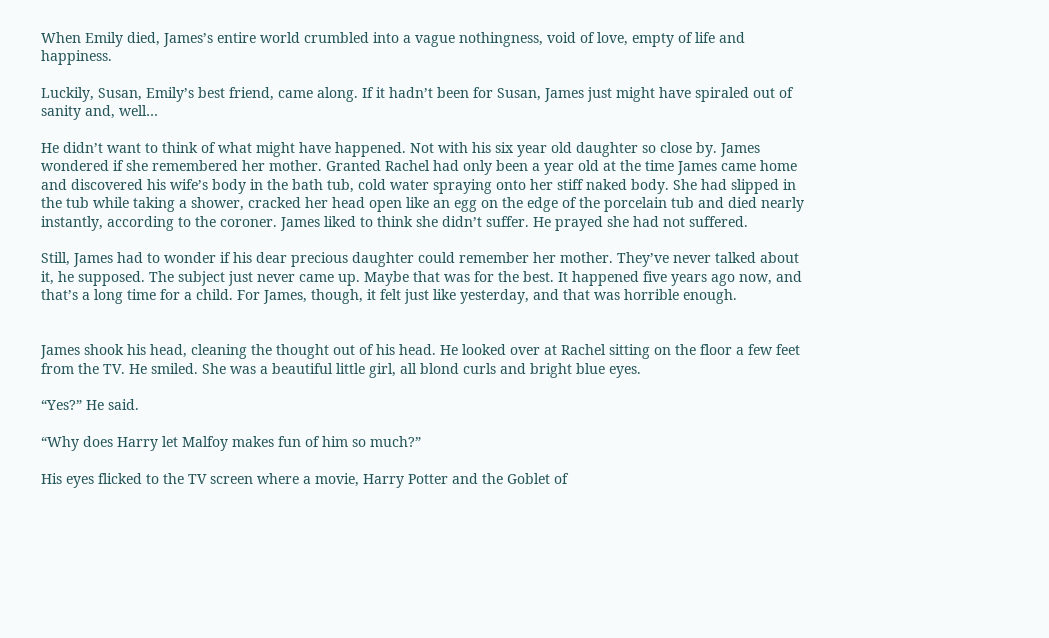When Emily died, James’s entire world crumbled into a vague nothingness, void of love, empty of life and happiness.

Luckily, Susan, Emily’s best friend, came along. If it hadn’t been for Susan, James just might have spiraled out of sanity and, well…

He didn’t want to think of what might have happened. Not with his six year old daughter so close by. James wondered if she remembered her mother. Granted Rachel had only been a year old at the time James came home and discovered his wife’s body in the bath tub, cold water spraying onto her stiff naked body. She had slipped in the tub while taking a shower, cracked her head open like an egg on the edge of the porcelain tub and died nearly instantly, according to the coroner. James liked to think she didn’t suffer. He prayed she had not suffered.

Still, James had to wonder if his dear precious daughter could remember her mother. They’ve never talked about it, he supposed. The subject just never came up. Maybe that was for the best. It happened five years ago now, and that’s a long time for a child. For James, though, it felt just like yesterday, and that was horrible enough.


James shook his head, cleaning the thought out of his head. He looked over at Rachel sitting on the floor a few feet from the TV. He smiled. She was a beautiful little girl, all blond curls and bright blue eyes.

“Yes?” He said.

“Why does Harry let Malfoy makes fun of him so much?”

His eyes flicked to the TV screen where a movie, Harry Potter and the Goblet of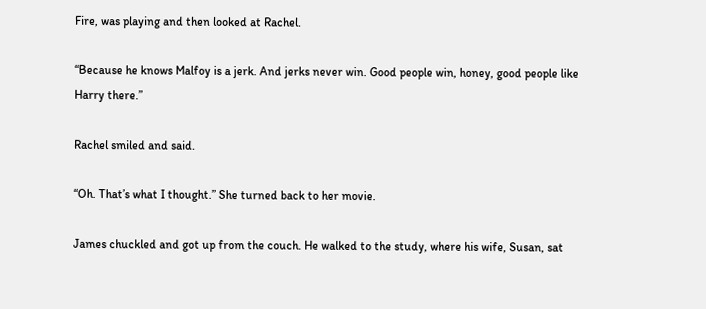Fire, was playing and then looked at Rachel.

“Because he knows Malfoy is a jerk. And jerks never win. Good people win, honey, good people like Harry there.”

Rachel smiled and said.

“Oh. That’s what I thought.” She turned back to her movie.

James chuckled and got up from the couch. He walked to the study, where his wife, Susan, sat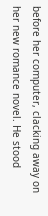before her computer, clacking away on her new romance novel. He stood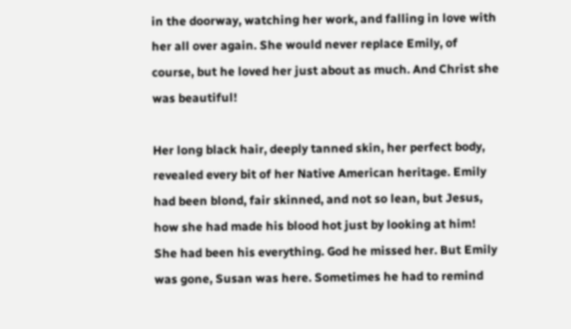in the doorway, watching her work, and falling in love with her all over again. She would never replace Emily, of course, but he loved her just about as much. And Christ she was beautiful!

Her long black hair, deeply tanned skin, her perfect body, revealed every bit of her Native American heritage. Emily had been blond, fair skinned, and not so lean, but Jesus, how she had made his blood hot just by looking at him! She had been his everything. God he missed her. But Emily was gone, Susan was here. Sometimes he had to remind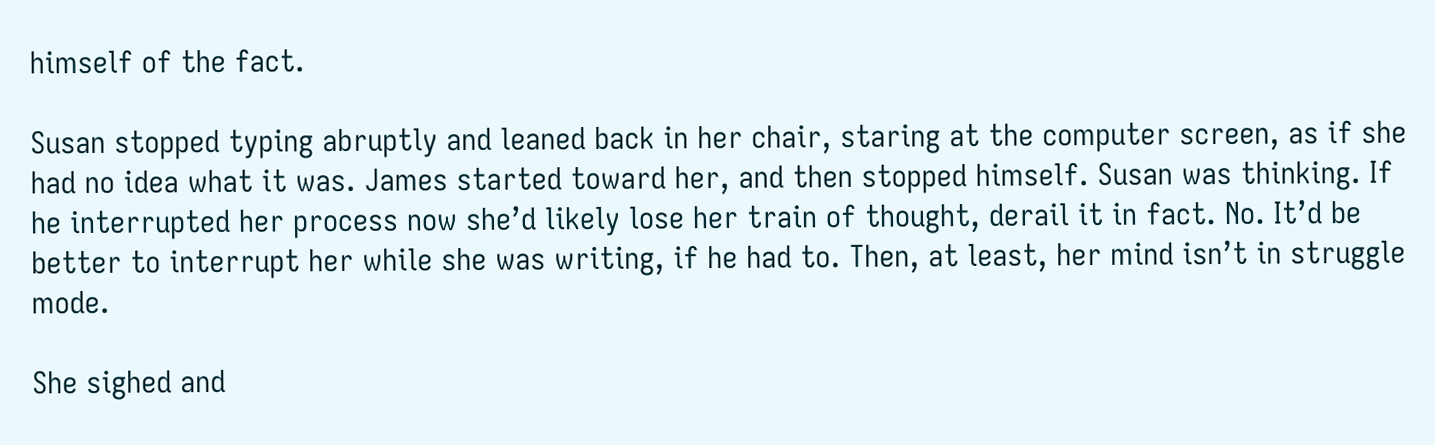himself of the fact.

Susan stopped typing abruptly and leaned back in her chair, staring at the computer screen, as if she had no idea what it was. James started toward her, and then stopped himself. Susan was thinking. If he interrupted her process now she’d likely lose her train of thought, derail it in fact. No. It’d be better to interrupt her while she was writing, if he had to. Then, at least, her mind isn’t in struggle mode.

She sighed and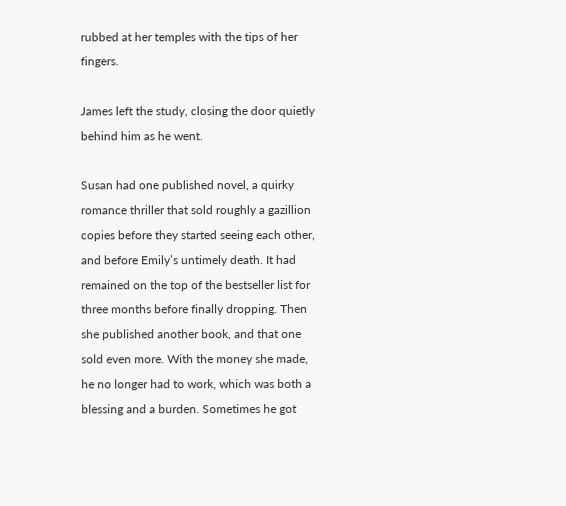rubbed at her temples with the tips of her fingers.

James left the study, closing the door quietly behind him as he went.

Susan had one published novel, a quirky romance thriller that sold roughly a gazillion copies before they started seeing each other, and before Emily’s untimely death. It had remained on the top of the bestseller list for three months before finally dropping. Then she published another book, and that one sold even more. With the money she made, he no longer had to work, which was both a blessing and a burden. Sometimes he got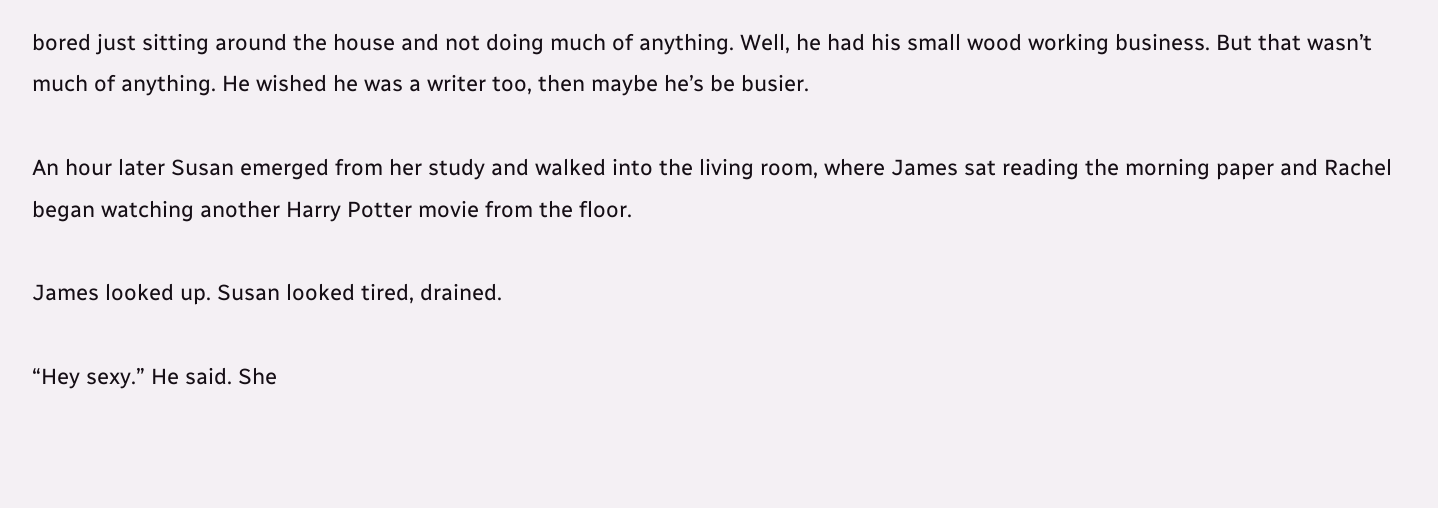bored just sitting around the house and not doing much of anything. Well, he had his small wood working business. But that wasn’t much of anything. He wished he was a writer too, then maybe he’s be busier.

An hour later Susan emerged from her study and walked into the living room, where James sat reading the morning paper and Rachel began watching another Harry Potter movie from the floor.

James looked up. Susan looked tired, drained.

“Hey sexy.” He said. She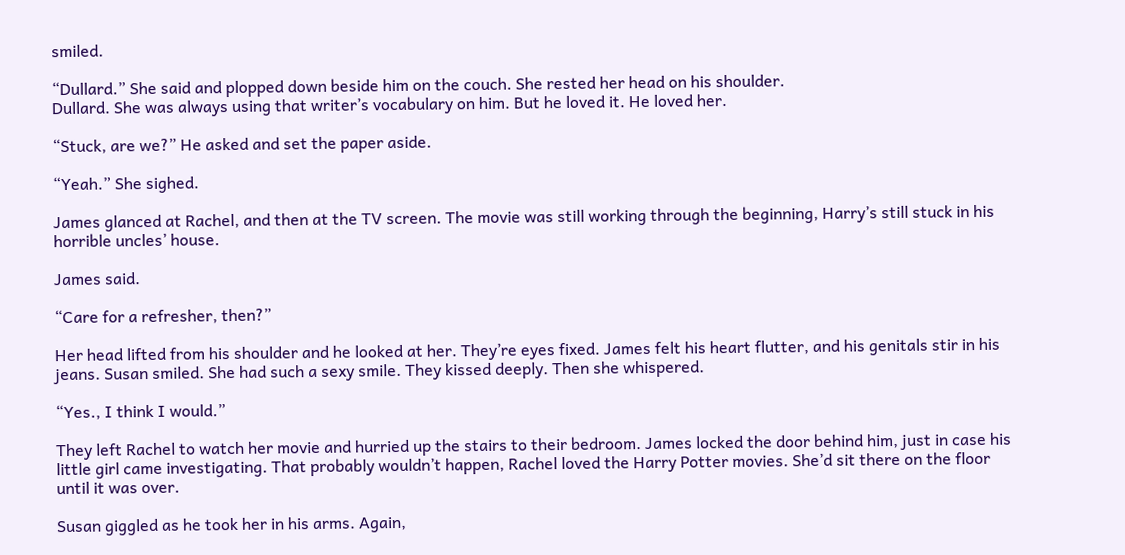smiled.

“Dullard.” She said and plopped down beside him on the couch. She rested her head on his shoulder.
Dullard. She was always using that writer’s vocabulary on him. But he loved it. He loved her.

“Stuck, are we?” He asked and set the paper aside.

“Yeah.” She sighed.

James glanced at Rachel, and then at the TV screen. The movie was still working through the beginning, Harry’s still stuck in his horrible uncles’ house.

James said.

“Care for a refresher, then?”

Her head lifted from his shoulder and he looked at her. They’re eyes fixed. James felt his heart flutter, and his genitals stir in his jeans. Susan smiled. She had such a sexy smile. They kissed deeply. Then she whispered.

“Yes., I think I would.”

They left Rachel to watch her movie and hurried up the stairs to their bedroom. James locked the door behind him, just in case his little girl came investigating. That probably wouldn’t happen, Rachel loved the Harry Potter movies. She’d sit there on the floor until it was over.

Susan giggled as he took her in his arms. Again,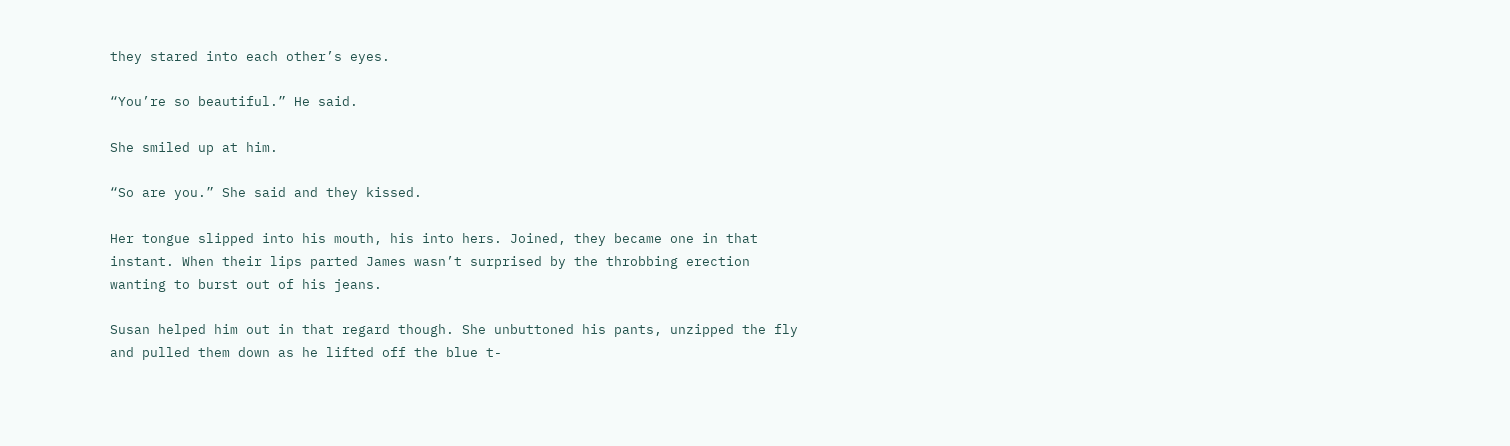they stared into each other’s eyes.

“You’re so beautiful.” He said.

She smiled up at him.

“So are you.” She said and they kissed.

Her tongue slipped into his mouth, his into hers. Joined, they became one in that instant. When their lips parted James wasn’t surprised by the throbbing erection wanting to burst out of his jeans.

Susan helped him out in that regard though. She unbuttoned his pants, unzipped the fly and pulled them down as he lifted off the blue t-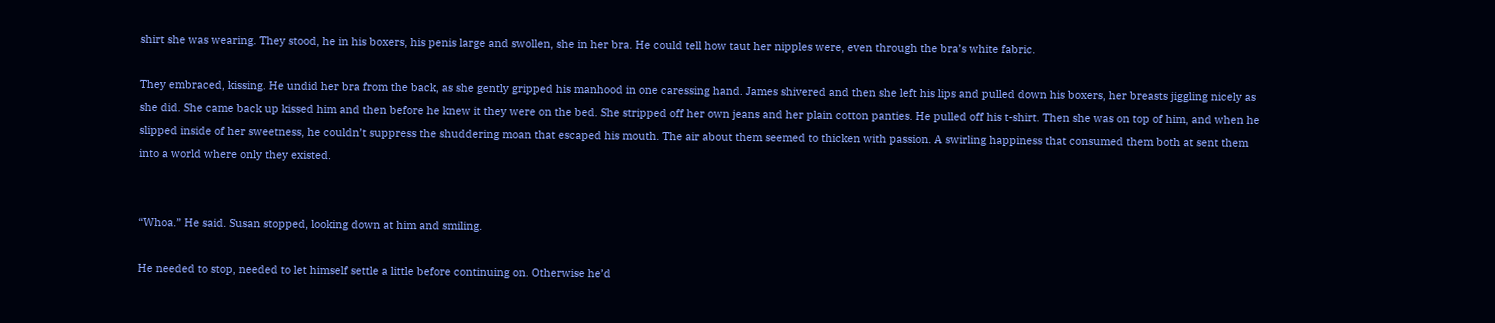shirt she was wearing. They stood, he in his boxers, his penis large and swollen, she in her bra. He could tell how taut her nipples were, even through the bra’s white fabric.

They embraced, kissing. He undid her bra from the back, as she gently gripped his manhood in one caressing hand. James shivered and then she left his lips and pulled down his boxers, her breasts jiggling nicely as she did. She came back up kissed him and then before he knew it they were on the bed. She stripped off her own jeans and her plain cotton panties. He pulled off his t-shirt. Then she was on top of him, and when he slipped inside of her sweetness, he couldn’t suppress the shuddering moan that escaped his mouth. The air about them seemed to thicken with passion. A swirling happiness that consumed them both at sent them into a world where only they existed.


“Whoa.” He said. Susan stopped, looking down at him and smiling.

He needed to stop, needed to let himself settle a little before continuing on. Otherwise he’d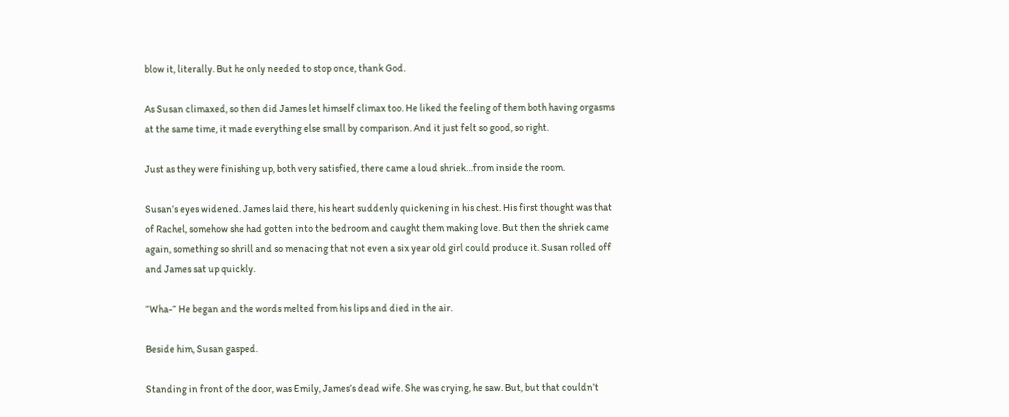blow it, literally. But he only needed to stop once, thank God.

As Susan climaxed, so then did James let himself climax too. He liked the feeling of them both having orgasms at the same time, it made everything else small by comparison. And it just felt so good, so right.

Just as they were finishing up, both very satisfied, there came a loud shriek…from inside the room.

Susan’s eyes widened. James laid there, his heart suddenly quickening in his chest. His first thought was that of Rachel, somehow she had gotten into the bedroom and caught them making love. But then the shriek came again, something so shrill and so menacing that not even a six year old girl could produce it. Susan rolled off and James sat up quickly.

“Wha-“ He began and the words melted from his lips and died in the air.

Beside him, Susan gasped.

Standing in front of the door, was Emily, James’s dead wife. She was crying, he saw. But, but that couldn’t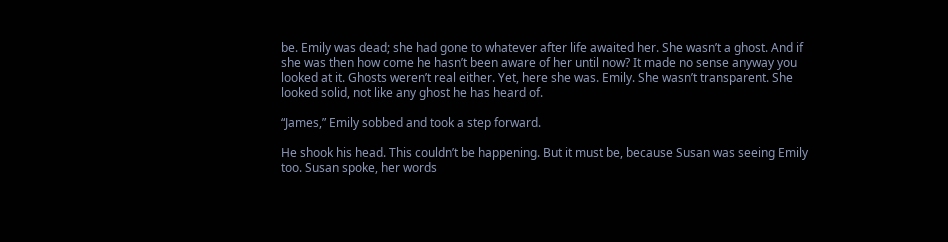be. Emily was dead; she had gone to whatever after life awaited her. She wasn’t a ghost. And if she was then how come he hasn’t been aware of her until now? It made no sense anyway you looked at it. Ghosts weren’t real either. Yet, here she was. Emily. She wasn’t transparent. She looked solid, not like any ghost he has heard of.

“James,” Emily sobbed and took a step forward.

He shook his head. This couldn’t be happening. But it must be, because Susan was seeing Emily too. Susan spoke, her words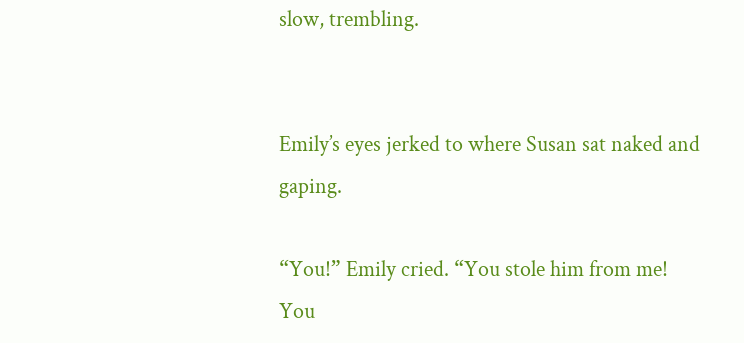slow, trembling.


Emily’s eyes jerked to where Susan sat naked and gaping.

“You!” Emily cried. “You stole him from me! You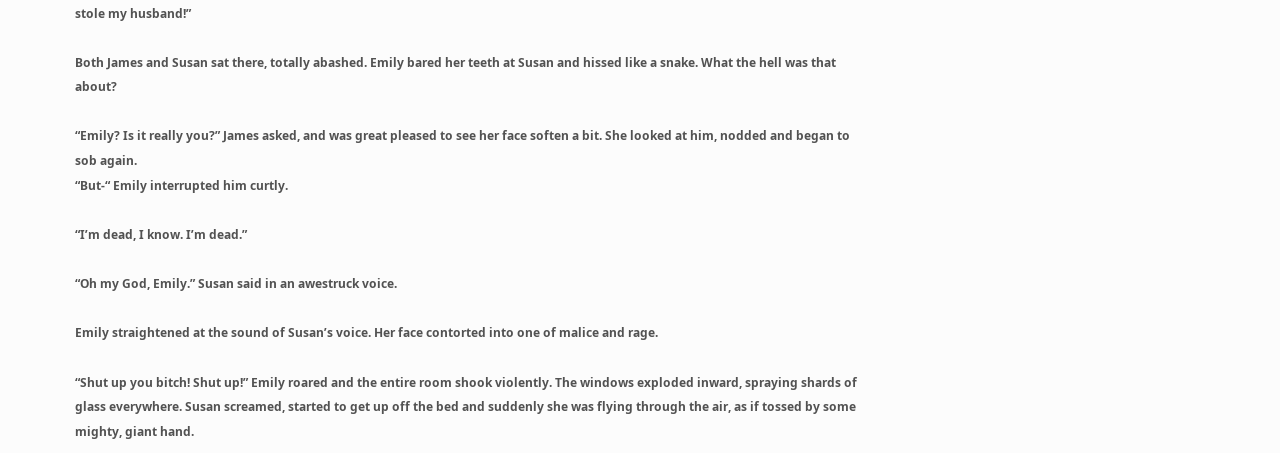stole my husband!”

Both James and Susan sat there, totally abashed. Emily bared her teeth at Susan and hissed like a snake. What the hell was that about?

“Emily? Is it really you?” James asked, and was great pleased to see her face soften a bit. She looked at him, nodded and began to sob again.
“But-“ Emily interrupted him curtly.

“I’m dead, I know. I’m dead.”

“Oh my God, Emily.” Susan said in an awestruck voice.

Emily straightened at the sound of Susan’s voice. Her face contorted into one of malice and rage.

“Shut up you bitch! Shut up!” Emily roared and the entire room shook violently. The windows exploded inward, spraying shards of glass everywhere. Susan screamed, started to get up off the bed and suddenly she was flying through the air, as if tossed by some mighty, giant hand.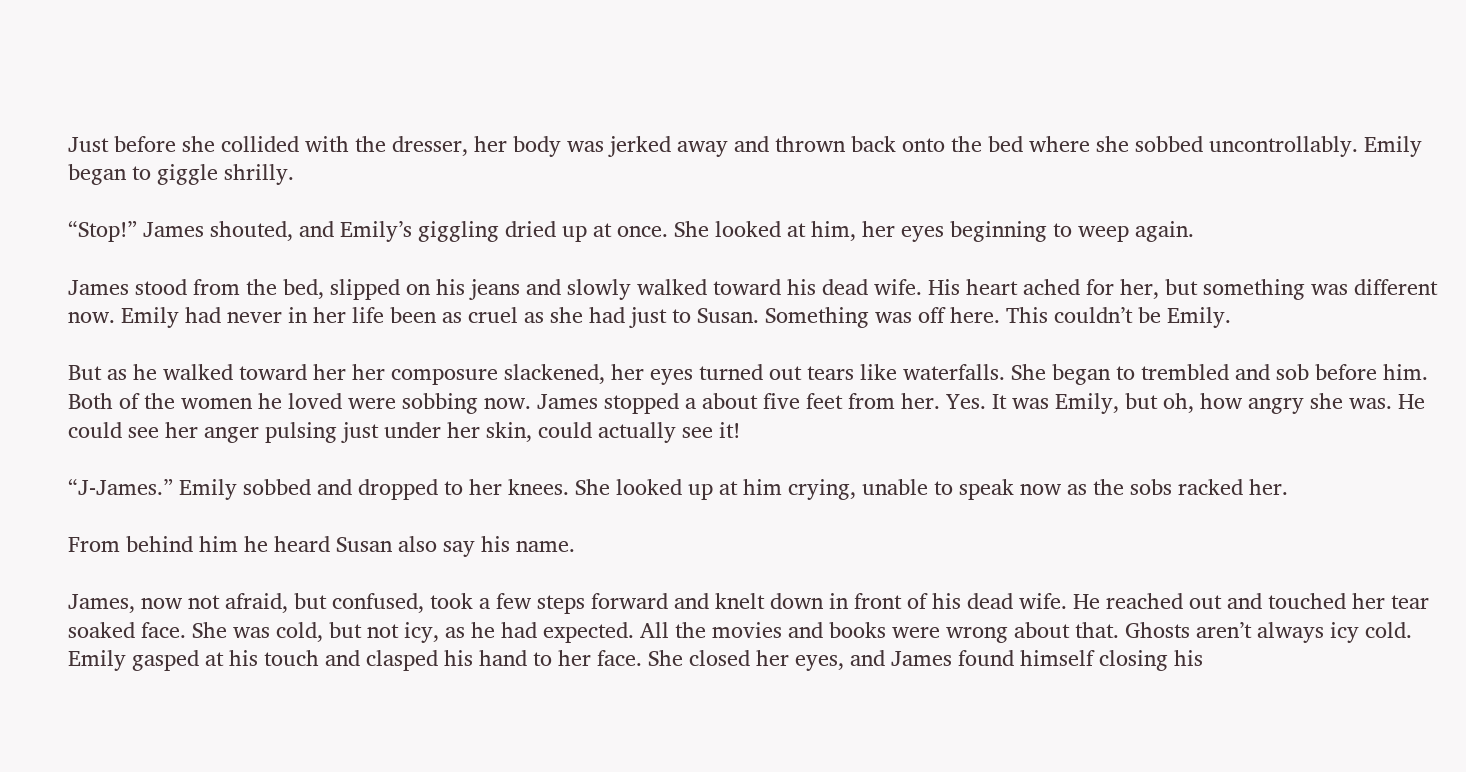Just before she collided with the dresser, her body was jerked away and thrown back onto the bed where she sobbed uncontrollably. Emily began to giggle shrilly.

“Stop!” James shouted, and Emily’s giggling dried up at once. She looked at him, her eyes beginning to weep again.

James stood from the bed, slipped on his jeans and slowly walked toward his dead wife. His heart ached for her, but something was different now. Emily had never in her life been as cruel as she had just to Susan. Something was off here. This couldn’t be Emily.

But as he walked toward her her composure slackened, her eyes turned out tears like waterfalls. She began to trembled and sob before him. Both of the women he loved were sobbing now. James stopped a about five feet from her. Yes. It was Emily, but oh, how angry she was. He could see her anger pulsing just under her skin, could actually see it!

“J-James.” Emily sobbed and dropped to her knees. She looked up at him crying, unable to speak now as the sobs racked her.

From behind him he heard Susan also say his name.

James, now not afraid, but confused, took a few steps forward and knelt down in front of his dead wife. He reached out and touched her tear soaked face. She was cold, but not icy, as he had expected. All the movies and books were wrong about that. Ghosts aren’t always icy cold. Emily gasped at his touch and clasped his hand to her face. She closed her eyes, and James found himself closing his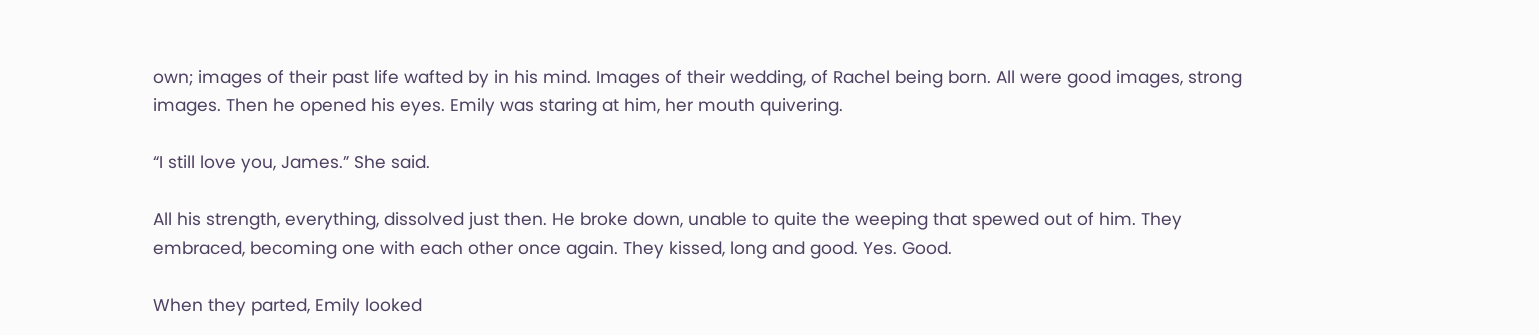own; images of their past life wafted by in his mind. Images of their wedding, of Rachel being born. All were good images, strong images. Then he opened his eyes. Emily was staring at him, her mouth quivering.

“I still love you, James.” She said.

All his strength, everything, dissolved just then. He broke down, unable to quite the weeping that spewed out of him. They embraced, becoming one with each other once again. They kissed, long and good. Yes. Good.

When they parted, Emily looked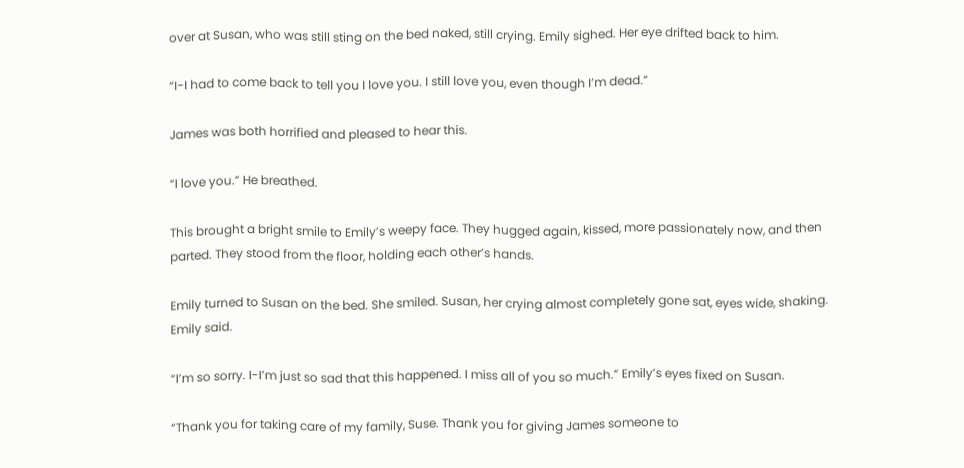over at Susan, who was still sting on the bed naked, still crying. Emily sighed. Her eye drifted back to him.

“I-I had to come back to tell you I love you. I still love you, even though I’m dead.”

James was both horrified and pleased to hear this.

“I love you.” He breathed.

This brought a bright smile to Emily’s weepy face. They hugged again, kissed, more passionately now, and then parted. They stood from the floor, holding each other’s hands.

Emily turned to Susan on the bed. She smiled. Susan, her crying almost completely gone sat, eyes wide, shaking. Emily said.

“I’m so sorry. I-I’m just so sad that this happened. I miss all of you so much.” Emily’s eyes fixed on Susan.

“Thank you for taking care of my family, Suse. Thank you for giving James someone to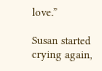love.”

Susan started crying again,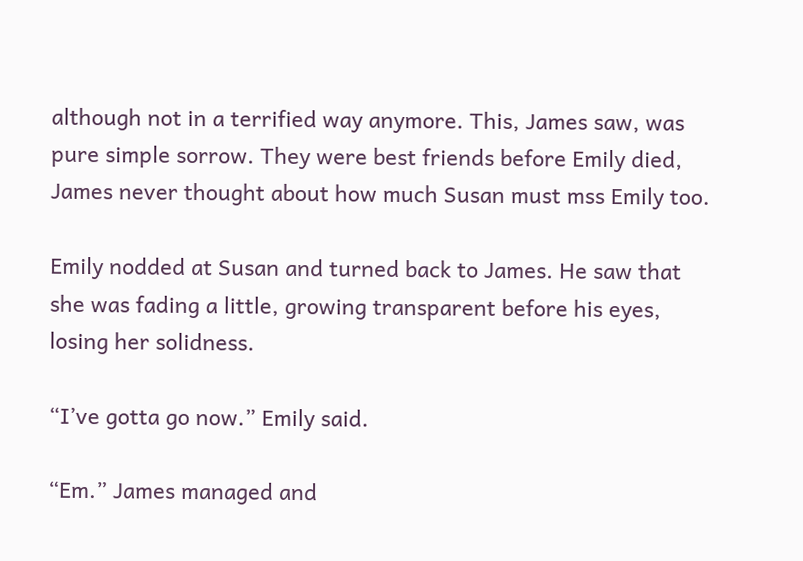although not in a terrified way anymore. This, James saw, was pure simple sorrow. They were best friends before Emily died, James never thought about how much Susan must mss Emily too.

Emily nodded at Susan and turned back to James. He saw that she was fading a little, growing transparent before his eyes, losing her solidness.

“I’ve gotta go now.” Emily said.

“Em.” James managed and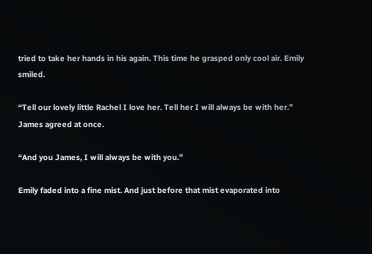tried to take her hands in his again. This time he grasped only cool air. Emily smiled.

“Tell our lovely little Rachel I love her. Tell her I will always be with her.” James agreed at once.

“And you James, I will always be with you.”

Emily faded into a fine mist. And just before that mist evaporated into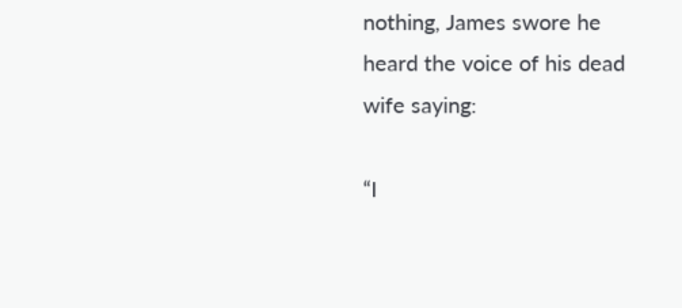nothing, James swore he heard the voice of his dead wife saying:

“I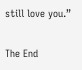still love you.”

The End